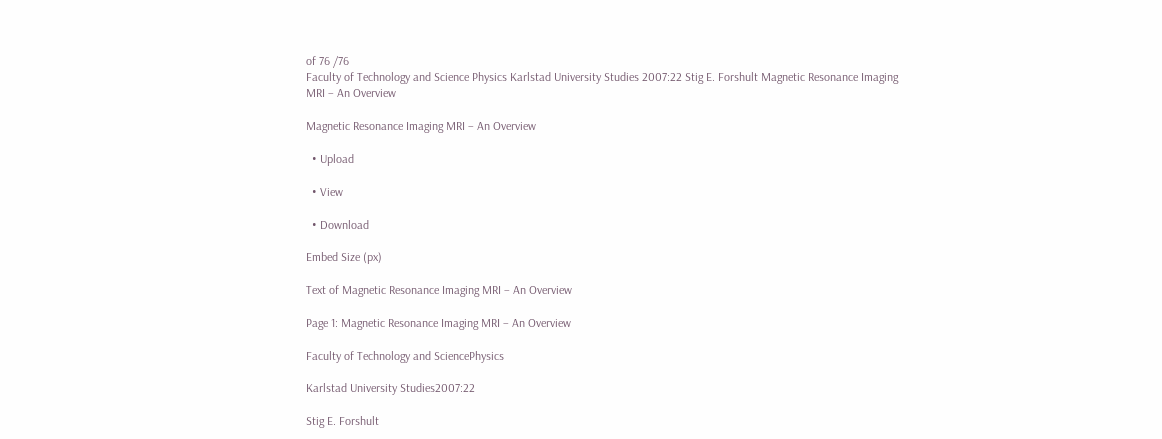of 76 /76
Faculty of Technology and Science Physics Karlstad University Studies 2007:22 Stig E. Forshult Magnetic Resonance Imaging MRI – An Overview

Magnetic Resonance Imaging MRI – An Overview

  • Upload

  • View

  • Download

Embed Size (px)

Text of Magnetic Resonance Imaging MRI – An Overview

Page 1: Magnetic Resonance Imaging MRI – An Overview

Faculty of Technology and SciencePhysics

Karlstad University Studies2007:22

Stig E. Forshult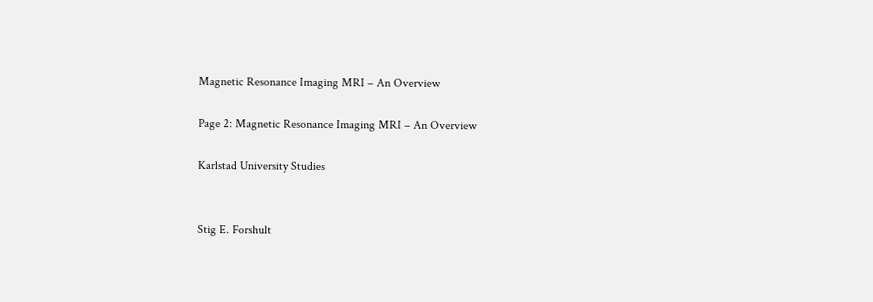Magnetic Resonance Imaging MRI – An Overview

Page 2: Magnetic Resonance Imaging MRI – An Overview

Karlstad University Studies


Stig E. Forshult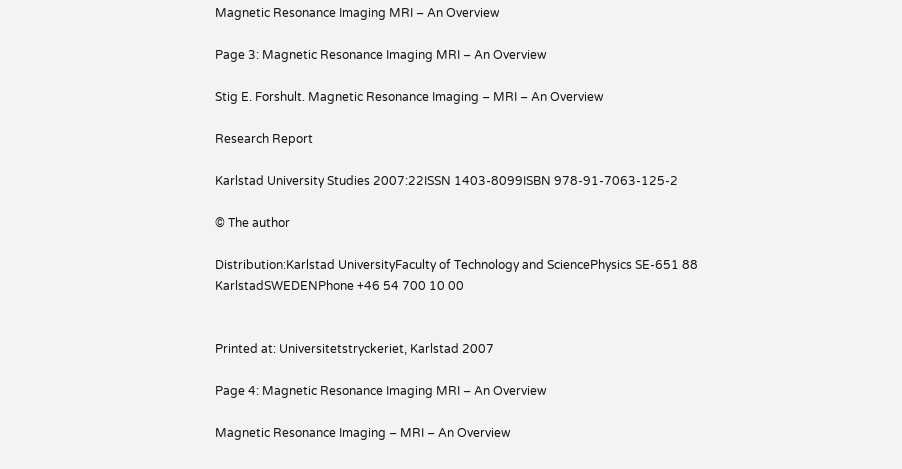Magnetic Resonance Imaging MRI – An Overview

Page 3: Magnetic Resonance Imaging MRI – An Overview

Stig E. Forshult. Magnetic Resonance Imaging – MRI – An Overview

Research Report

Karlstad University Studies 2007:22ISSN 1403-8099ISBN 978-91-7063-125-2

© The author

Distribution:Karlstad UniversityFaculty of Technology and SciencePhysics SE-651 88 KarlstadSWEDENPhone +46 54 700 10 00


Printed at: Universitetstryckeriet, Karlstad 2007

Page 4: Magnetic Resonance Imaging MRI – An Overview

Magnetic Resonance Imaging – MRI – An Overview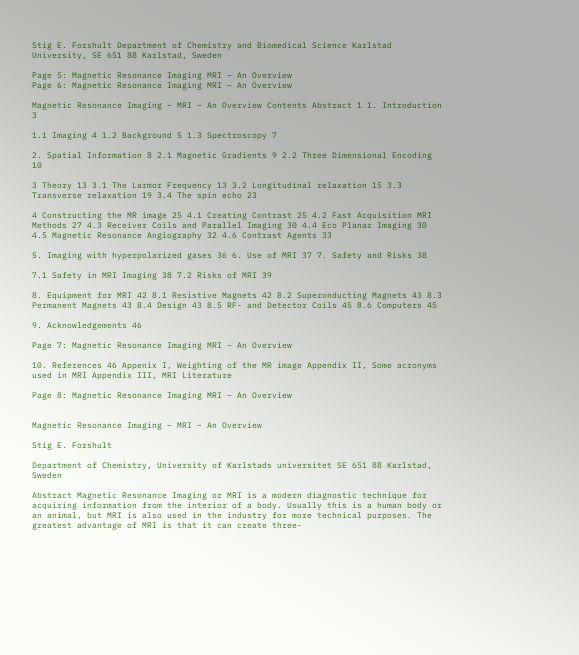Stig E. Forshult Department of Chemistry and Biomedical Science Karlstad University, SE 651 88 Karlstad, Sweden

Page 5: Magnetic Resonance Imaging MRI – An Overview
Page 6: Magnetic Resonance Imaging MRI – An Overview

Magnetic Resonance Imaging – MRI – An Overview Contents Abstract 1 1. Introduction 3

1.1 Imaging 4 1.2 Background 5 1.3 Spectroscopy 7

2. Spatial Information 8 2.1 Magnetic Gradients 9 2.2 Three Dimensional Encoding 10

3 Theory 13 3.1 The Larmor Frequency 13 3.2 Longitudinal relaxation 15 3.3 Transverse relaxation 19 3.4 The spin echo 23

4 Constructing the MR image 25 4.1 Creating Contrast 25 4.2 Fast Acquisition MRI Methods 27 4.3 Receiver Coils and Parallel Imaging 30 4.4 Eco Planar Imaging 30 4.5 Magnetic Resonance Angiography 32 4.6 Contrast Agents 33

5. Imaging with hyperpolarized gases 36 6. Use of MRI 37 7. Safety and Risks 38

7.1 Safety in MRI Imaging 38 7.2 Risks of MRI 39

8. Equipment for MRI 42 8.1 Resistive Magnets 42 8.2 Superonducting Magnets 43 8.3 Permanent Magnets 43 8.4 Design 43 8.5 RF- and Detector Coils 45 8.6 Computers 45

9. Acknowledgements 46

Page 7: Magnetic Resonance Imaging MRI – An Overview

10. References 46 Appenix I, Weighting of the MR image Appendix II, Some acronyms used in MRI Appendix III, MRI Literature

Page 8: Magnetic Resonance Imaging MRI – An Overview


Magnetic Resonance Imaging – MRI – An Overview

Stig E. Forshult

Department of Chemistry, University of Karlstads universitet SE 651 88 Karlstad, Sweden

Abstract Magnetic Resonance Imaging or MRI is a modern diagnostic technique for acquiring information from the interior of a body. Usually this is a human body or an animal, but MRI is also used in the industry for more technical purposes. The greatest advantage of MRI is that it can create three-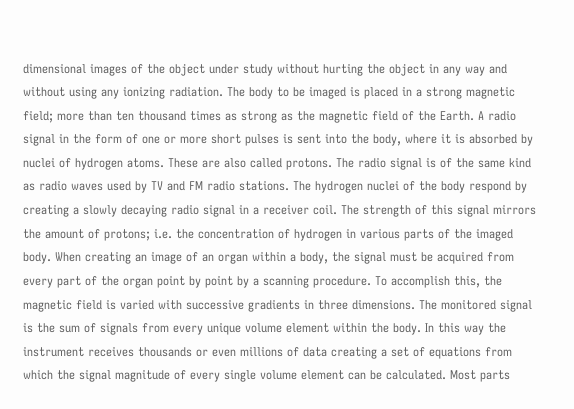dimensional images of the object under study without hurting the object in any way and without using any ionizing radiation. The body to be imaged is placed in a strong magnetic field; more than ten thousand times as strong as the magnetic field of the Earth. A radio signal in the form of one or more short pulses is sent into the body, where it is absorbed by nuclei of hydrogen atoms. These are also called protons. The radio signal is of the same kind as radio waves used by TV and FM radio stations. The hydrogen nuclei of the body respond by creating a slowly decaying radio signal in a receiver coil. The strength of this signal mirrors the amount of protons; i.e. the concentration of hydrogen in various parts of the imaged body. When creating an image of an organ within a body, the signal must be acquired from every part of the organ point by point by a scanning procedure. To accomplish this, the magnetic field is varied with successive gradients in three dimensions. The monitored signal is the sum of signals from every unique volume element within the body. In this way the instrument receives thousands or even millions of data creating a set of equations from which the signal magnitude of every single volume element can be calculated. Most parts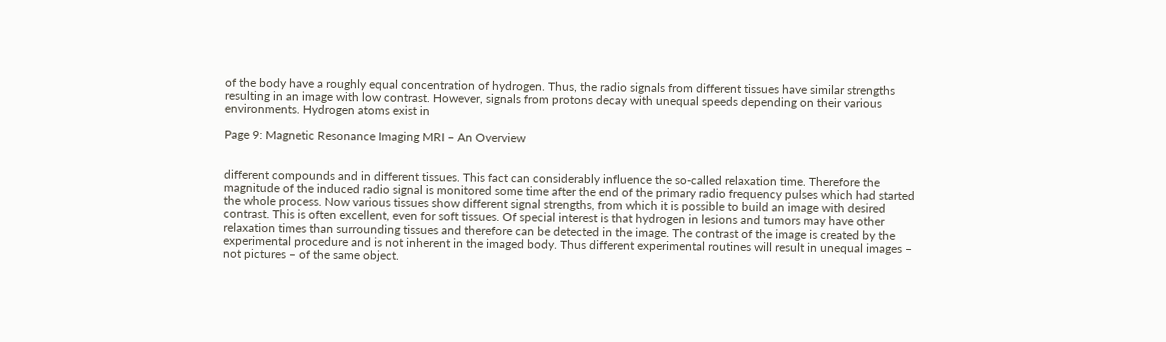of the body have a roughly equal concentration of hydrogen. Thus, the radio signals from different tissues have similar strengths resulting in an image with low contrast. However, signals from protons decay with unequal speeds depending on their various environments. Hydrogen atoms exist in

Page 9: Magnetic Resonance Imaging MRI – An Overview


different compounds and in different tissues. This fact can considerably influence the so-called relaxation time. Therefore the magnitude of the induced radio signal is monitored some time after the end of the primary radio frequency pulses which had started the whole process. Now various tissues show different signal strengths, from which it is possible to build an image with desired contrast. This is often excellent, even for soft tissues. Of special interest is that hydrogen in lesions and tumors may have other relaxation times than surrounding tissues and therefore can be detected in the image. The contrast of the image is created by the experimental procedure and is not inherent in the imaged body. Thus different experimental routines will result in unequal images – not pictures – of the same object.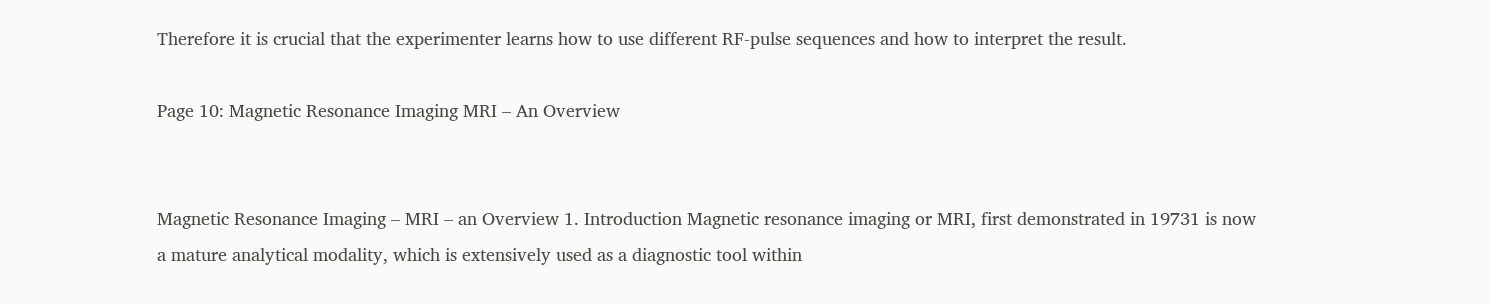Therefore it is crucial that the experimenter learns how to use different RF-pulse sequences and how to interpret the result.

Page 10: Magnetic Resonance Imaging MRI – An Overview


Magnetic Resonance Imaging – MRI – an Overview 1. Introduction Magnetic resonance imaging or MRI, first demonstrated in 19731 is now a mature analytical modality, which is extensively used as a diagnostic tool within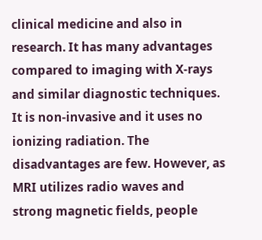clinical medicine and also in research. It has many advantages compared to imaging with X-rays and similar diagnostic techniques. It is non-invasive and it uses no ionizing radiation. The disadvantages are few. However, as MRI utilizes radio waves and strong magnetic fields, people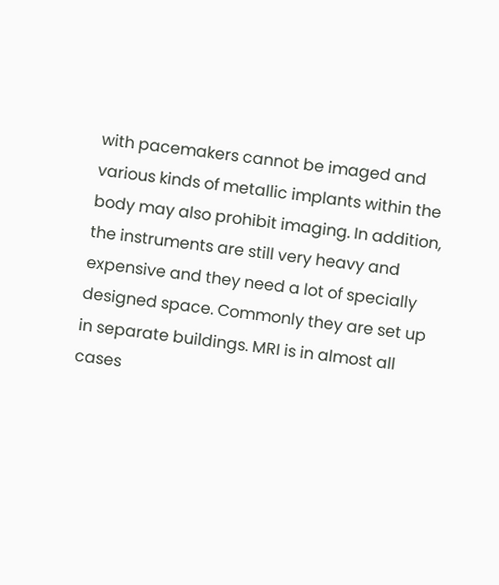with pacemakers cannot be imaged and various kinds of metallic implants within the body may also prohibit imaging. In addition, the instruments are still very heavy and expensive and they need a lot of specially designed space. Commonly they are set up in separate buildings. MRI is in almost all cases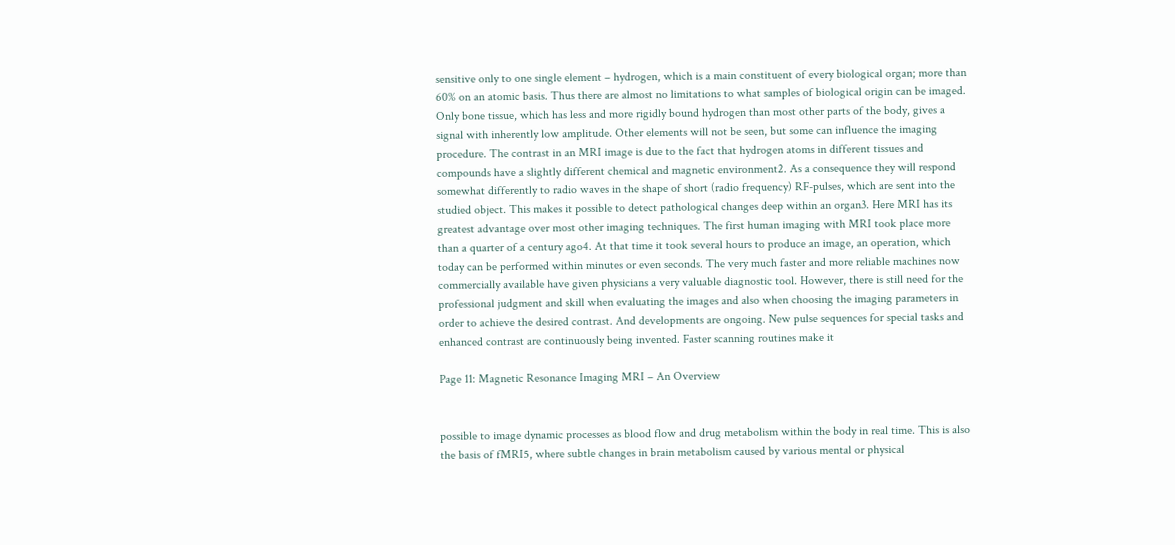sensitive only to one single element – hydrogen, which is a main constituent of every biological organ; more than 60% on an atomic basis. Thus there are almost no limitations to what samples of biological origin can be imaged. Only bone tissue, which has less and more rigidly bound hydrogen than most other parts of the body, gives a signal with inherently low amplitude. Other elements will not be seen, but some can influence the imaging procedure. The contrast in an MRI image is due to the fact that hydrogen atoms in different tissues and compounds have a slightly different chemical and magnetic environment2. As a consequence they will respond somewhat differently to radio waves in the shape of short (radio frequency) RF-pulses, which are sent into the studied object. This makes it possible to detect pathological changes deep within an organ3. Here MRI has its greatest advantage over most other imaging techniques. The first human imaging with MRI took place more than a quarter of a century ago4. At that time it took several hours to produce an image, an operation, which today can be performed within minutes or even seconds. The very much faster and more reliable machines now commercially available have given physicians a very valuable diagnostic tool. However, there is still need for the professional judgment and skill when evaluating the images and also when choosing the imaging parameters in order to achieve the desired contrast. And developments are ongoing. New pulse sequences for special tasks and enhanced contrast are continuously being invented. Faster scanning routines make it

Page 11: Magnetic Resonance Imaging MRI – An Overview


possible to image dynamic processes as blood flow and drug metabolism within the body in real time. This is also the basis of fMRI5, where subtle changes in brain metabolism caused by various mental or physical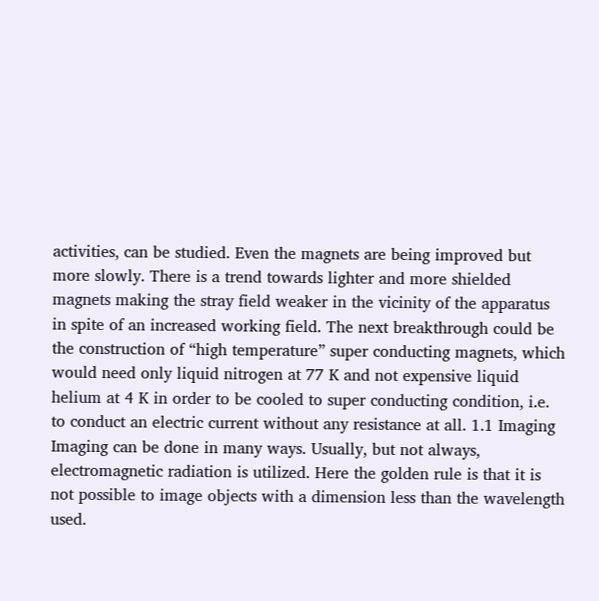activities, can be studied. Even the magnets are being improved but more slowly. There is a trend towards lighter and more shielded magnets making the stray field weaker in the vicinity of the apparatus in spite of an increased working field. The next breakthrough could be the construction of “high temperature” super conducting magnets, which would need only liquid nitrogen at 77 K and not expensive liquid helium at 4 K in order to be cooled to super conducting condition, i.e. to conduct an electric current without any resistance at all. 1.1 Imaging Imaging can be done in many ways. Usually, but not always, electromagnetic radiation is utilized. Here the golden rule is that it is not possible to image objects with a dimension less than the wavelength used.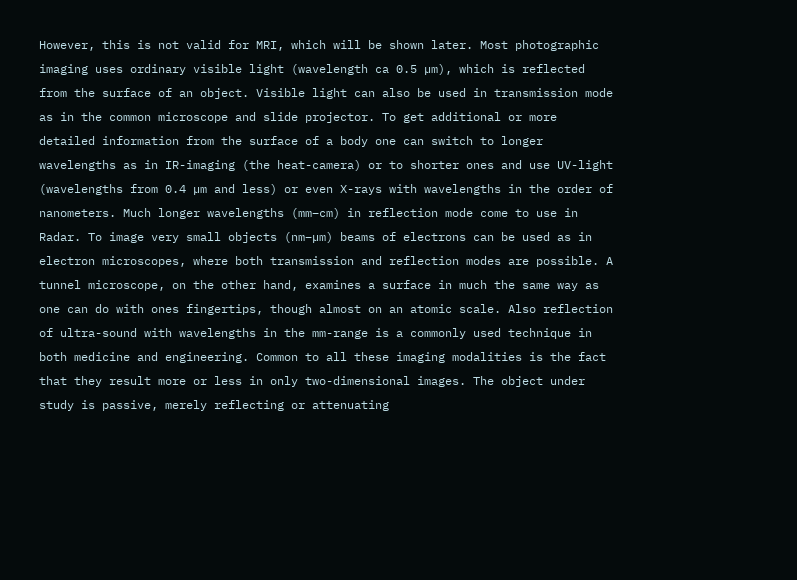However, this is not valid for MRI, which will be shown later. Most photographic imaging uses ordinary visible light (wavelength ca 0.5 µm), which is reflected from the surface of an object. Visible light can also be used in transmission mode as in the common microscope and slide projector. To get additional or more detailed information from the surface of a body one can switch to longer wavelengths as in IR-imaging (the heat-camera) or to shorter ones and use UV-light (wavelengths from 0.4 µm and less) or even X-rays with wavelengths in the order of nanometers. Much longer wavelengths (mm–cm) in reflection mode come to use in Radar. To image very small objects (nm–µm) beams of electrons can be used as in electron microscopes, where both transmission and reflection modes are possible. A tunnel microscope, on the other hand, examines a surface in much the same way as one can do with ones fingertips, though almost on an atomic scale. Also reflection of ultra-sound with wavelengths in the mm-range is a commonly used technique in both medicine and engineering. Common to all these imaging modalities is the fact that they result more or less in only two-dimensional images. The object under study is passive, merely reflecting or attenuating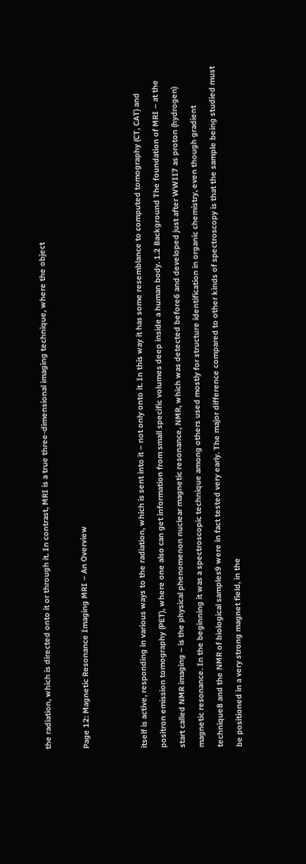the radiation, which is directed onto it or through it. In contrast, MRI is a true three-dimensional imaging technique, where the object

Page 12: Magnetic Resonance Imaging MRI – An Overview


itself is active, responding in various ways to the radiation, which is sent into it – not only onto it. In this way it has some resemblance to computed tomography (CT, CAT) and positron emission tomography (PET), where one also can get information from small specific volumes deep inside a human body. 1.2 Background The foundation of MRI – at the start called NMR imaging – is the physical phenomenon nuclear magnetic resonance, NMR, which was detected before6 and developed just after WWII7 as proton (hydrogen) magnetic resonance. In the beginning it was a spectroscopic technique among others used mostly for structure identification in organic chemistry, even though gradient technique8 and the NMR of biological samples9 were in fact tested very early. The major difference compared to other kinds of spectroscopy is that the sample being studied must be positioned in a very strong magnet field, in the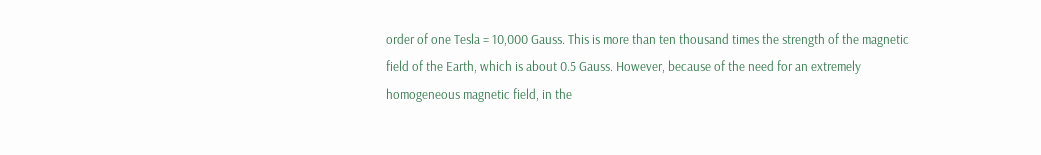order of one Tesla = 10,000 Gauss. This is more than ten thousand times the strength of the magnetic field of the Earth, which is about 0.5 Gauss. However, because of the need for an extremely homogeneous magnetic field, in the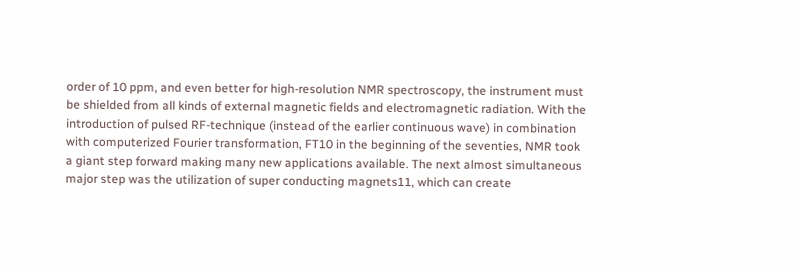order of 10 ppm, and even better for high-resolution NMR spectroscopy, the instrument must be shielded from all kinds of external magnetic fields and electromagnetic radiation. With the introduction of pulsed RF-technique (instead of the earlier continuous wave) in combination with computerized Fourier transformation, FT10 in the beginning of the seventies, NMR took a giant step forward making many new applications available. The next almost simultaneous major step was the utilization of super conducting magnets11, which can create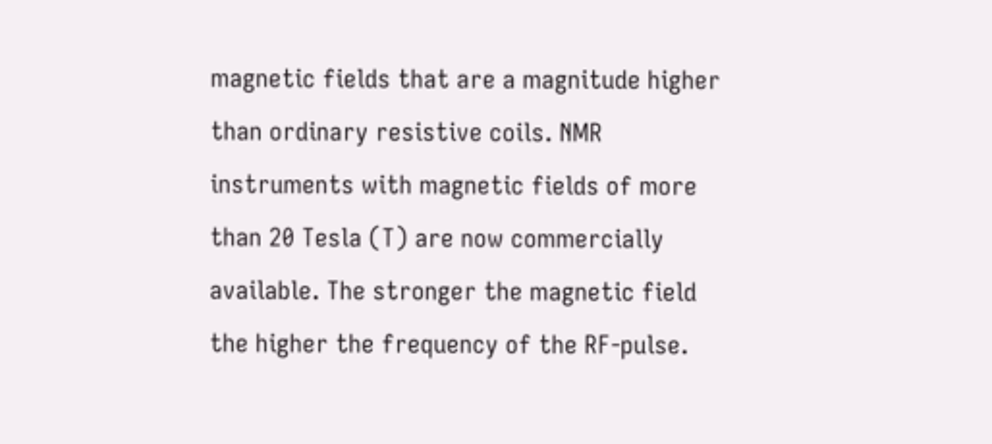magnetic fields that are a magnitude higher than ordinary resistive coils. NMR instruments with magnetic fields of more than 20 Tesla (T) are now commercially available. The stronger the magnetic field the higher the frequency of the RF-pulse.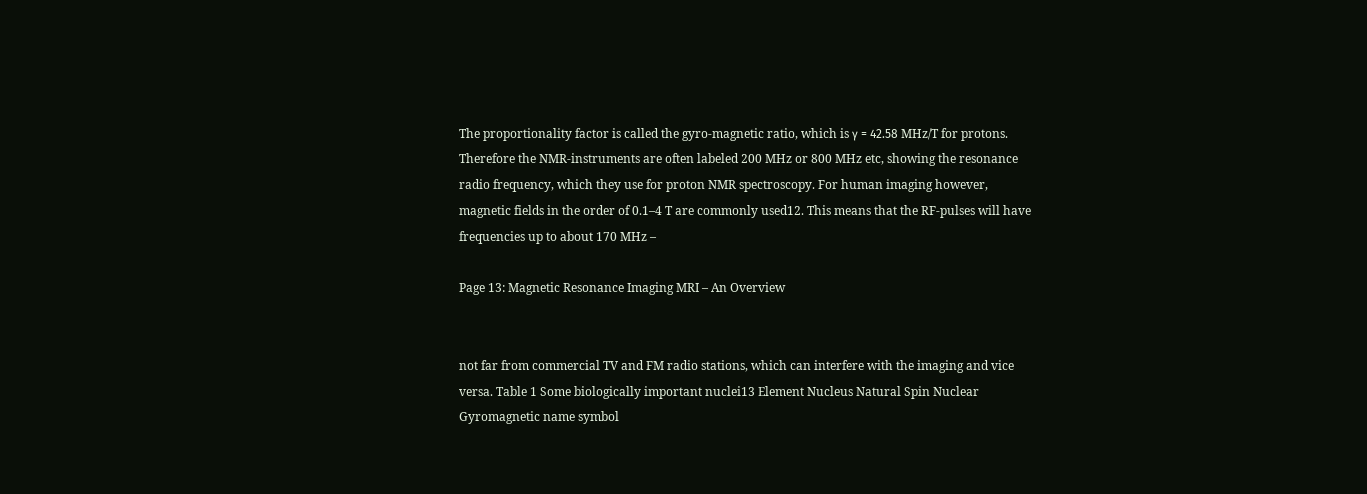The proportionality factor is called the gyro-magnetic ratio, which is γ = 42.58 MHz/T for protons. Therefore the NMR-instruments are often labeled 200 MHz or 800 MHz etc, showing the resonance radio frequency, which they use for proton NMR spectroscopy. For human imaging however, magnetic fields in the order of 0.1–4 T are commonly used12. This means that the RF-pulses will have frequencies up to about 170 MHz –

Page 13: Magnetic Resonance Imaging MRI – An Overview


not far from commercial TV and FM radio stations, which can interfere with the imaging and vice versa. Table 1 Some biologically important nuclei13 Element Nucleus Natural Spin Nuclear Gyromagnetic name symbol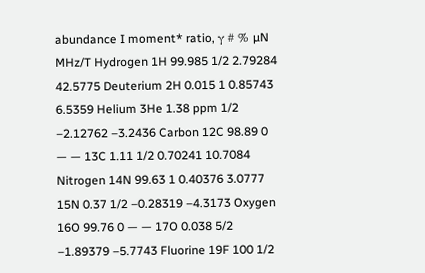abundance I moment* ratio, γ # % µN MHz/T Hydrogen 1H 99.985 1/2 2.79284 42.5775 Deuterium 2H 0.015 1 0.85743 6.5359 Helium 3He 1.38 ppm 1/2 –2.12762 –3.2436 Carbon 12C 98.89 0 — — 13C 1.11 1/2 0.70241 10.7084 Nitrogen 14N 99.63 1 0.40376 3.0777 15N 0.37 1/2 –0.28319 –4.3173 Oxygen 16O 99.76 0 — — 17O 0.038 5/2 –1.89379 –5.7743 Fluorine 19F 100 1/2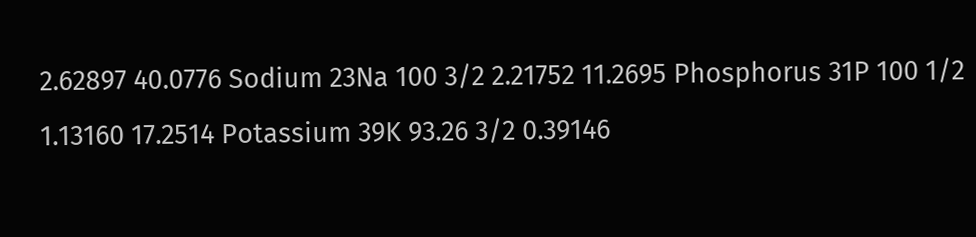2.62897 40.0776 Sodium 23Na 100 3/2 2.21752 11.2695 Phosphorus 31P 100 1/2 1.13160 17.2514 Potassium 39K 93.26 3/2 0.39146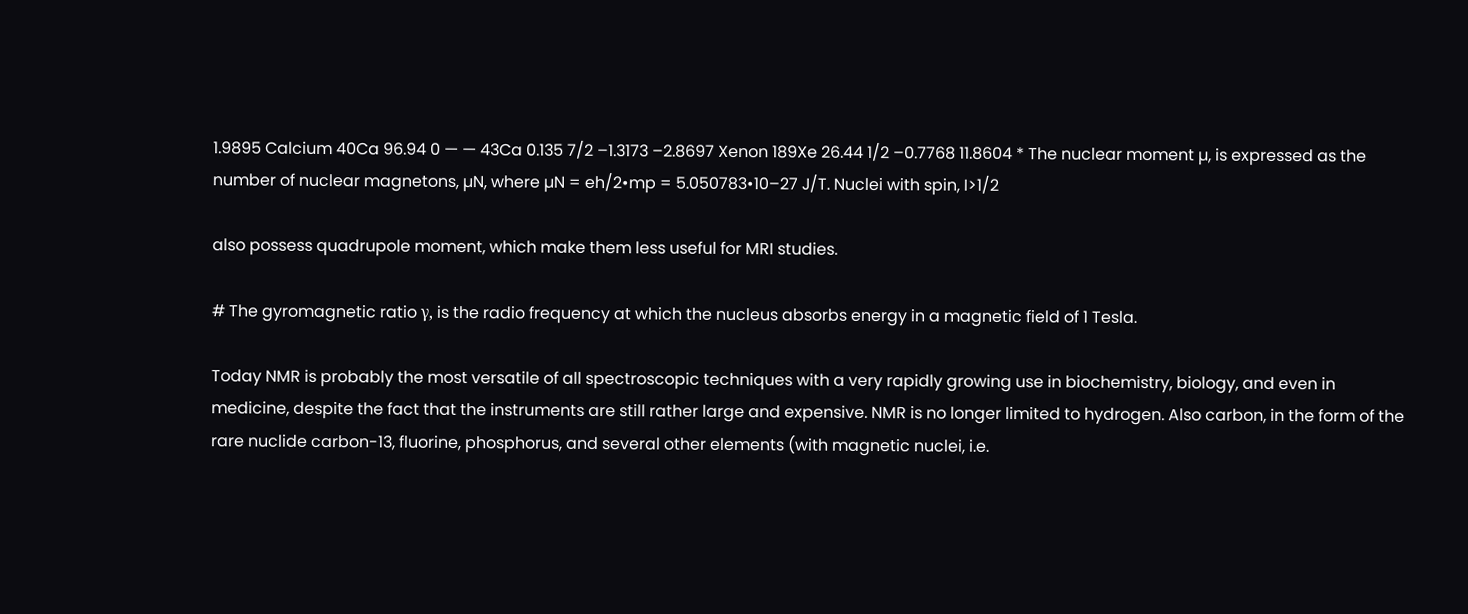1.9895 Calcium 40Ca 96.94 0 — — 43Ca 0.135 7/2 –1.3173 –2.8697 Xenon 189Xe 26.44 1/2 –0.7768 11.8604 * The nuclear moment µ, is expressed as the number of nuclear magnetons, µN, where µN = eh/2•mp = 5.050783•10–27 J/T. Nuclei with spin, I>1/2

also possess quadrupole moment, which make them less useful for MRI studies.

# The gyromagnetic ratio γ, is the radio frequency at which the nucleus absorbs energy in a magnetic field of 1 Tesla.

Today NMR is probably the most versatile of all spectroscopic techniques with a very rapidly growing use in biochemistry, biology, and even in medicine, despite the fact that the instruments are still rather large and expensive. NMR is no longer limited to hydrogen. Also carbon, in the form of the rare nuclide carbon-13, fluorine, phosphorus, and several other elements (with magnetic nuclei, i.e.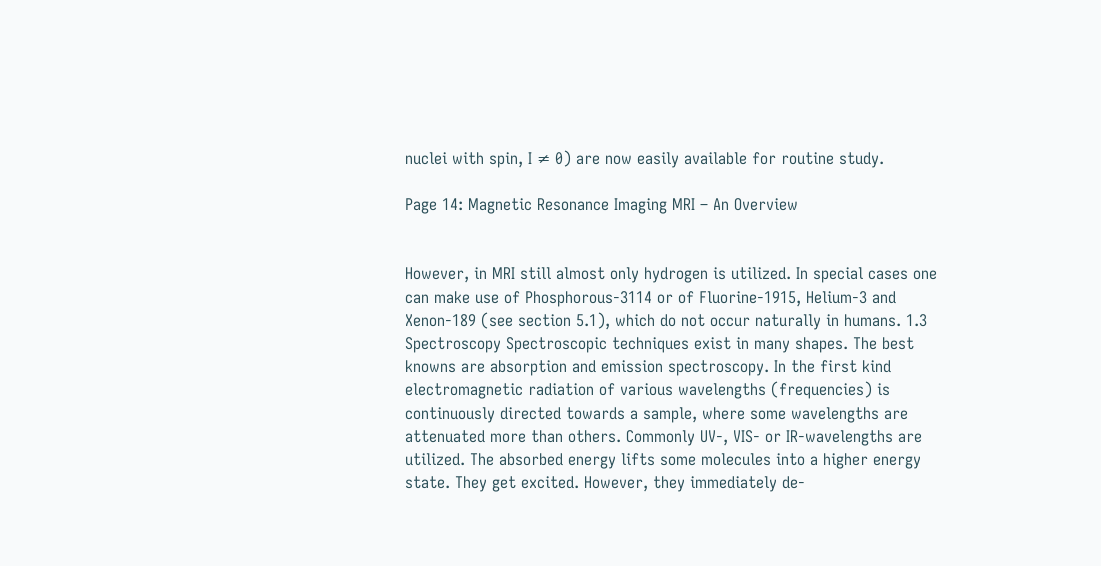nuclei with spin, I ≠ 0) are now easily available for routine study.

Page 14: Magnetic Resonance Imaging MRI – An Overview


However, in MRI still almost only hydrogen is utilized. In special cases one can make use of Phosphorous-3114 or of Fluorine-1915, Helium-3 and Xenon-189 (see section 5.1), which do not occur naturally in humans. 1.3 Spectroscopy Spectroscopic techniques exist in many shapes. The best knowns are absorption and emission spectroscopy. In the first kind electromagnetic radiation of various wavelengths (frequencies) is continuously directed towards a sample, where some wavelengths are attenuated more than others. Commonly UV-, VIS- or IR-wavelengths are utilized. The absorbed energy lifts some molecules into a higher energy state. They get excited. However, they immediately de-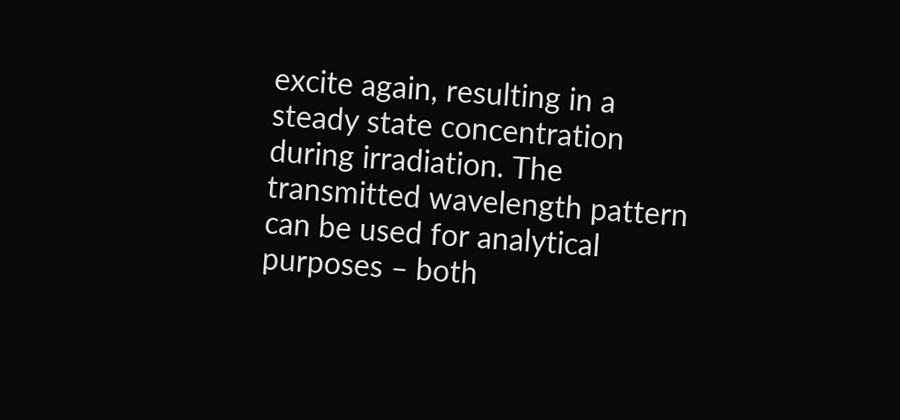excite again, resulting in a steady state concentration during irradiation. The transmitted wavelength pattern can be used for analytical purposes – both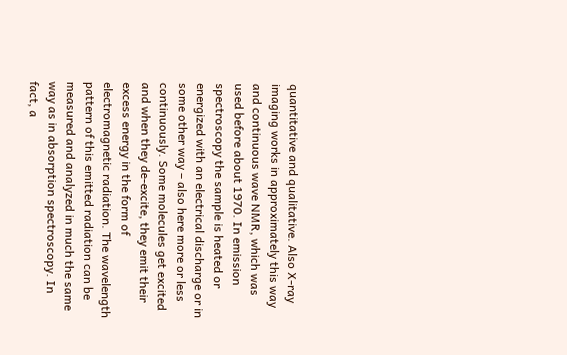quantitative and qualitative. Also X-ray imaging works in approximately this way and continuous wave NMR, which was used before about 1970. In emission spectroscopy the sample is heated or energized with an electrical discharge or in some other way – also here more or less continuously. Some molecules get excited and when they de-excite, they emit their excess energy in the form of electromagnetic radiation. The wavelength pattern of this emitted radiation can be measured and analyzed in much the same way as in absorption spectroscopy. In fact, a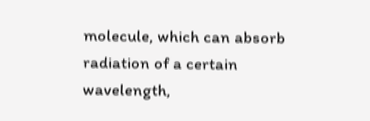molecule, which can absorb radiation of a certain wavelength,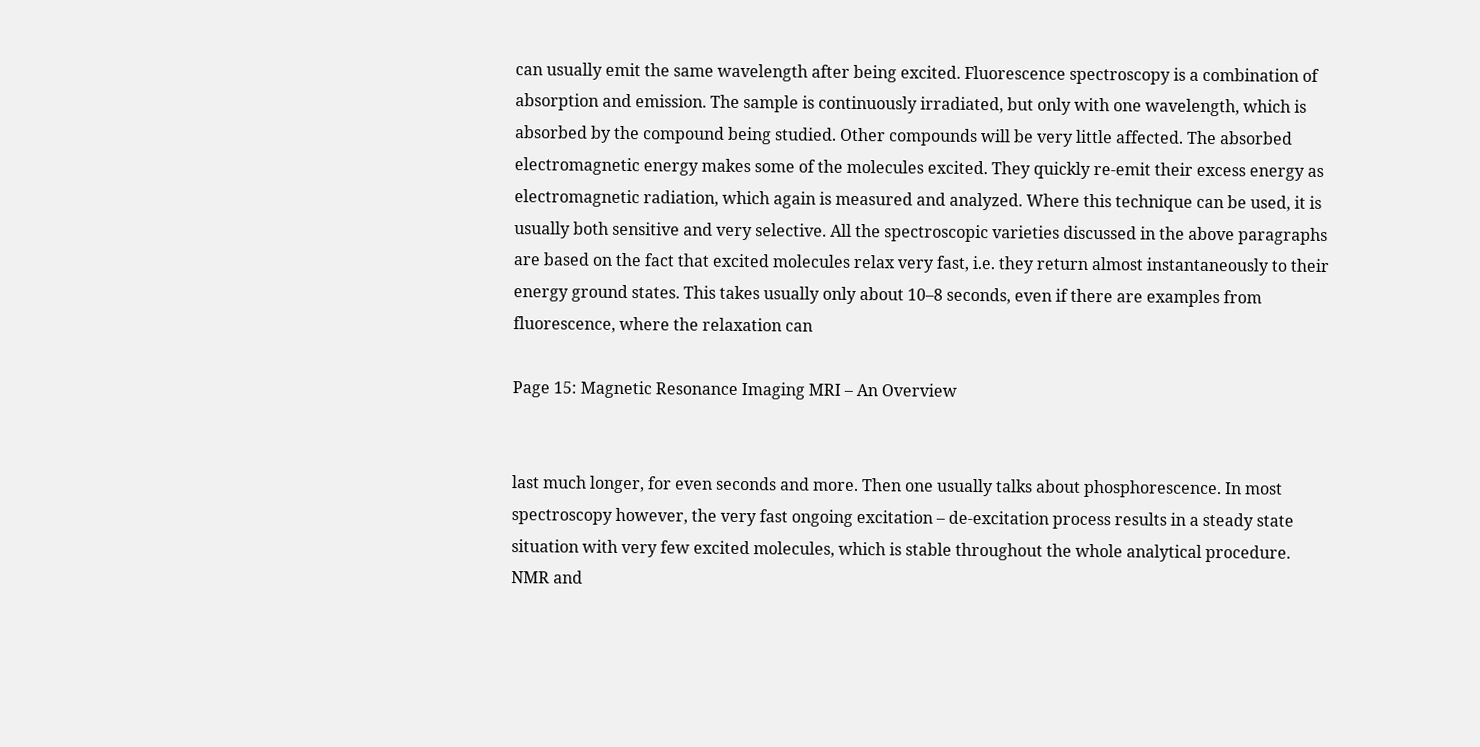can usually emit the same wavelength after being excited. Fluorescence spectroscopy is a combination of absorption and emission. The sample is continuously irradiated, but only with one wavelength, which is absorbed by the compound being studied. Other compounds will be very little affected. The absorbed electromagnetic energy makes some of the molecules excited. They quickly re-emit their excess energy as electromagnetic radiation, which again is measured and analyzed. Where this technique can be used, it is usually both sensitive and very selective. All the spectroscopic varieties discussed in the above paragraphs are based on the fact that excited molecules relax very fast, i.e. they return almost instantaneously to their energy ground states. This takes usually only about 10–8 seconds, even if there are examples from fluorescence, where the relaxation can

Page 15: Magnetic Resonance Imaging MRI – An Overview


last much longer, for even seconds and more. Then one usually talks about phosphorescence. In most spectroscopy however, the very fast ongoing excitation – de-excitation process results in a steady state situation with very few excited molecules, which is stable throughout the whole analytical procedure. NMR and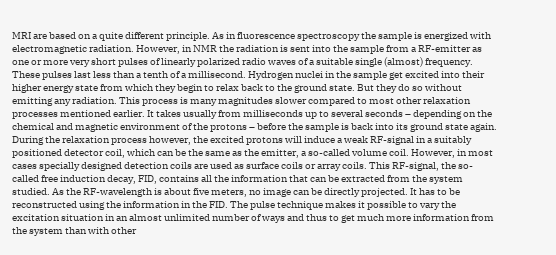MRI are based on a quite different principle. As in fluorescence spectroscopy the sample is energized with electromagnetic radiation. However, in NMR the radiation is sent into the sample from a RF-emitter as one or more very short pulses of linearly polarized radio waves of a suitable single (almost) frequency. These pulses last less than a tenth of a millisecond. Hydrogen nuclei in the sample get excited into their higher energy state from which they begin to relax back to the ground state. But they do so without emitting any radiation. This process is many magnitudes slower compared to most other relaxation processes mentioned earlier. It takes usually from milliseconds up to several seconds – depending on the chemical and magnetic environment of the protons – before the sample is back into its ground state again. During the relaxation process however, the excited protons will induce a weak RF-signal in a suitably positioned detector coil, which can be the same as the emitter, a so-called volume coil. However, in most cases specially designed detection coils are used as surface coils or array coils. This RF-signal, the so-called free induction decay, FID, contains all the information that can be extracted from the system studied. As the RF-wavelength is about five meters, no image can be directly projected. It has to be reconstructed using the information in the FID. The pulse technique makes it possible to vary the excitation situation in an almost unlimited number of ways and thus to get much more information from the system than with other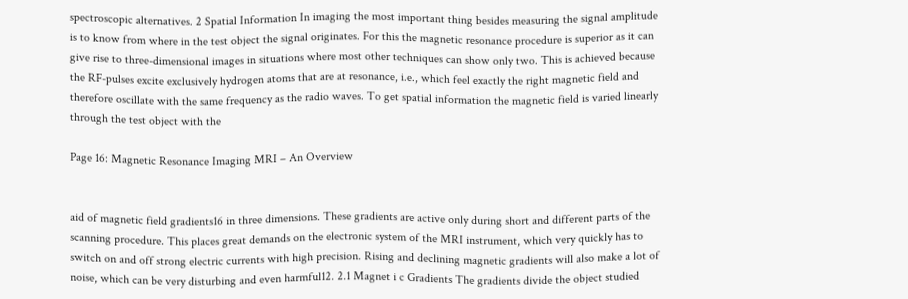spectroscopic alternatives. 2 Spatial Information In imaging the most important thing besides measuring the signal amplitude is to know from where in the test object the signal originates. For this the magnetic resonance procedure is superior as it can give rise to three-dimensional images in situations where most other techniques can show only two. This is achieved because the RF-pulses excite exclusively hydrogen atoms that are at resonance, i.e., which feel exactly the right magnetic field and therefore oscillate with the same frequency as the radio waves. To get spatial information the magnetic field is varied linearly through the test object with the

Page 16: Magnetic Resonance Imaging MRI – An Overview


aid of magnetic field gradients16 in three dimensions. These gradients are active only during short and different parts of the scanning procedure. This places great demands on the electronic system of the MRI instrument, which very quickly has to switch on and off strong electric currents with high precision. Rising and declining magnetic gradients will also make a lot of noise, which can be very disturbing and even harmful12. 2.1 Magnet i c Gradients The gradients divide the object studied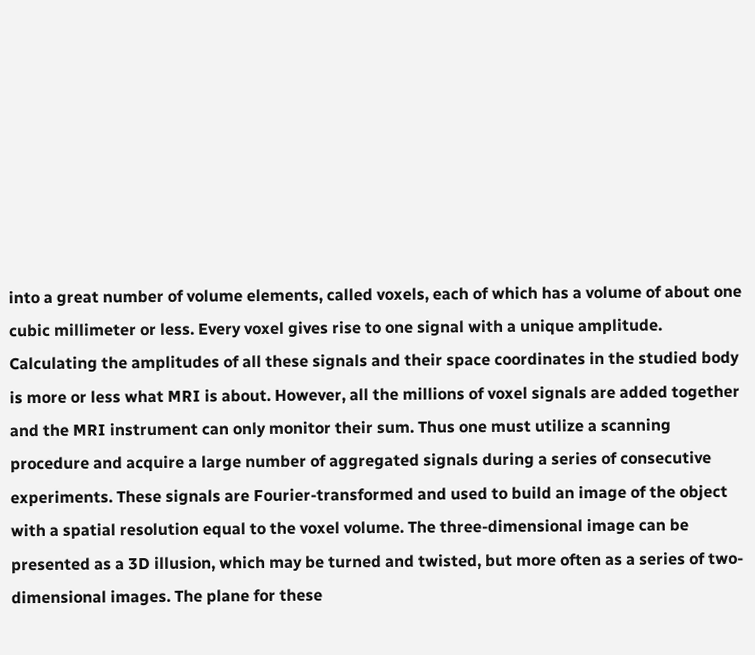into a great number of volume elements, called voxels, each of which has a volume of about one cubic millimeter or less. Every voxel gives rise to one signal with a unique amplitude. Calculating the amplitudes of all these signals and their space coordinates in the studied body is more or less what MRI is about. However, all the millions of voxel signals are added together and the MRI instrument can only monitor their sum. Thus one must utilize a scanning procedure and acquire a large number of aggregated signals during a series of consecutive experiments. These signals are Fourier-transformed and used to build an image of the object with a spatial resolution equal to the voxel volume. The three-dimensional image can be presented as a 3D illusion, which may be turned and twisted, but more often as a series of two-dimensional images. The plane for these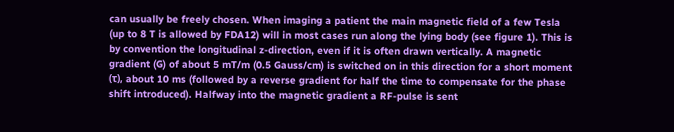can usually be freely chosen. When imaging a patient the main magnetic field of a few Tesla (up to 8 T is allowed by FDA12) will in most cases run along the lying body (see figure 1). This is by convention the longitudinal z-direction, even if it is often drawn vertically. A magnetic gradient (G) of about 5 mT/m (0.5 Gauss/cm) is switched on in this direction for a short moment (τ), about 10 ms (followed by a reverse gradient for half the time to compensate for the phase shift introduced). Halfway into the magnetic gradient a RF-pulse is sent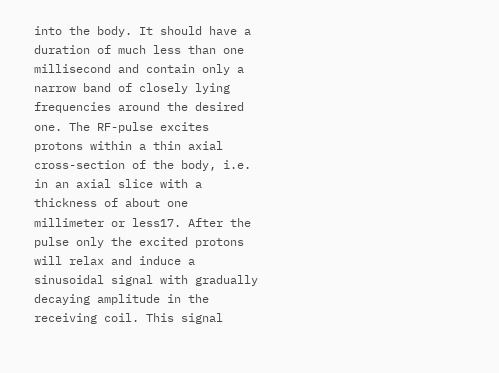into the body. It should have a duration of much less than one millisecond and contain only a narrow band of closely lying frequencies around the desired one. The RF-pulse excites protons within a thin axial cross-section of the body, i.e. in an axial slice with a thickness of about one millimeter or less17. After the pulse only the excited protons will relax and induce a sinusoidal signal with gradually decaying amplitude in the receiving coil. This signal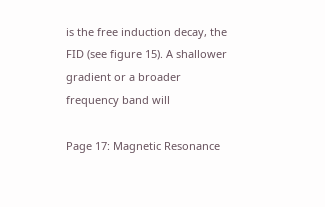is the free induction decay, the FID (see figure 15). A shallower gradient or a broader frequency band will

Page 17: Magnetic Resonance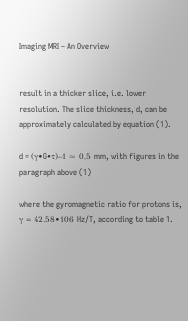Imaging MRI – An Overview


result in a thicker slice, i.e. lower resolution. The slice thickness, d, can be approximately calculated by equation (1).

d = (γ•G•τ)–1 ≈ 0,5 mm, with figures in the paragraph above (1)

where the gyromagnetic ratio for protons is, γ = 42.58•106 Hz/T, according to table 1.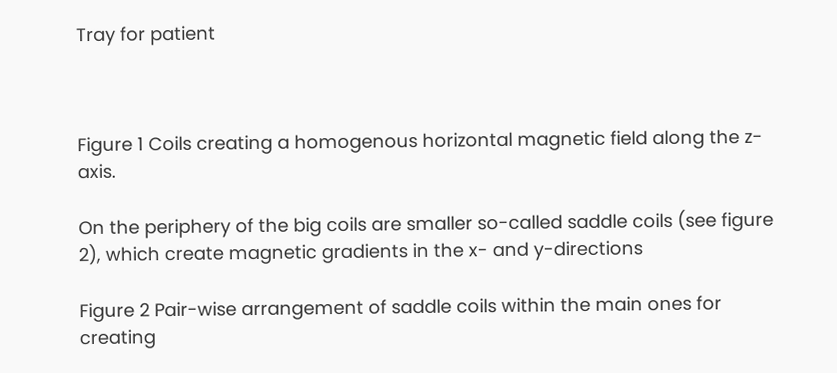Tray for patient



Figure 1 Coils creating a homogenous horizontal magnetic field along the z-axis.

On the periphery of the big coils are smaller so-called saddle coils (see figure 2), which create magnetic gradients in the x- and y-directions

Figure 2 Pair-wise arrangement of saddle coils within the main ones for creating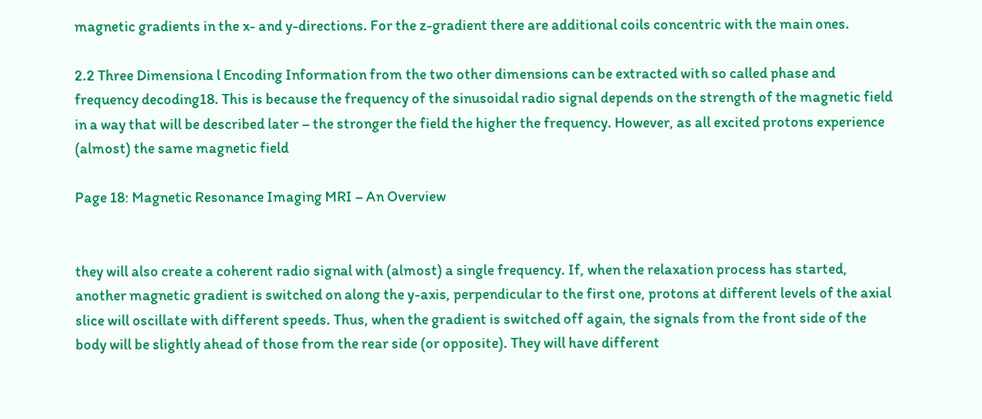magnetic gradients in the x- and y-directions. For the z-gradient there are additional coils concentric with the main ones.

2.2 Three Dimensiona l Encoding Information from the two other dimensions can be extracted with so called phase and frequency decoding18. This is because the frequency of the sinusoidal radio signal depends on the strength of the magnetic field in a way that will be described later – the stronger the field the higher the frequency. However, as all excited protons experience (almost) the same magnetic field

Page 18: Magnetic Resonance Imaging MRI – An Overview


they will also create a coherent radio signal with (almost) a single frequency. If, when the relaxation process has started, another magnetic gradient is switched on along the y-axis, perpendicular to the first one, protons at different levels of the axial slice will oscillate with different speeds. Thus, when the gradient is switched off again, the signals from the front side of the body will be slightly ahead of those from the rear side (or opposite). They will have different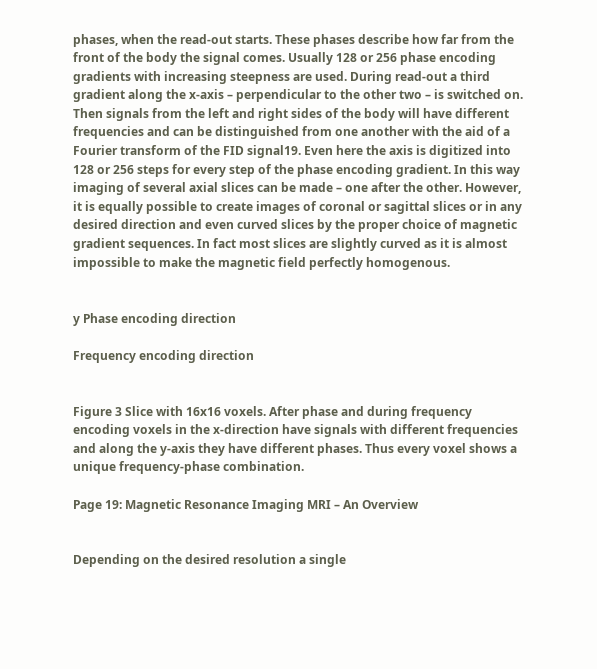phases, when the read-out starts. These phases describe how far from the front of the body the signal comes. Usually 128 or 256 phase encoding gradients with increasing steepness are used. During read-out a third gradient along the x-axis – perpendicular to the other two – is switched on. Then signals from the left and right sides of the body will have different frequencies and can be distinguished from one another with the aid of a Fourier transform of the FID signal19. Even here the axis is digitized into 128 or 256 steps for every step of the phase encoding gradient. In this way imaging of several axial slices can be made – one after the other. However, it is equally possible to create images of coronal or sagittal slices or in any desired direction and even curved slices by the proper choice of magnetic gradient sequences. In fact most slices are slightly curved as it is almost impossible to make the magnetic field perfectly homogenous.


y Phase encoding direction

Frequency encoding direction


Figure 3 Slice with 16x16 voxels. After phase and during frequency encoding voxels in the x-direction have signals with different frequencies and along the y-axis they have different phases. Thus every voxel shows a unique frequency-phase combination.

Page 19: Magnetic Resonance Imaging MRI – An Overview


Depending on the desired resolution a single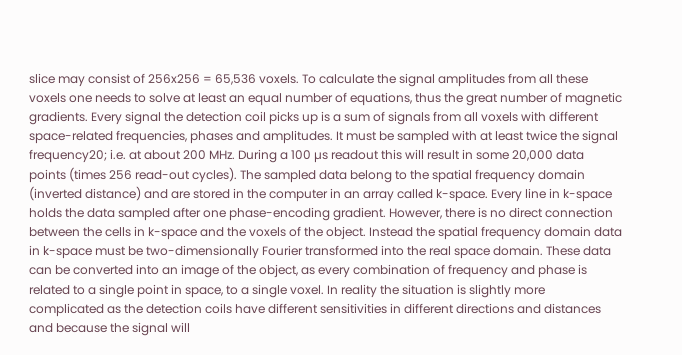slice may consist of 256x256 = 65,536 voxels. To calculate the signal amplitudes from all these voxels one needs to solve at least an equal number of equations, thus the great number of magnetic gradients. Every signal the detection coil picks up is a sum of signals from all voxels with different space-related frequencies, phases and amplitudes. It must be sampled with at least twice the signal frequency20; i.e. at about 200 MHz. During a 100 µs readout this will result in some 20,000 data points (times 256 read-out cycles). The sampled data belong to the spatial frequency domain (inverted distance) and are stored in the computer in an array called k-space. Every line in k-space holds the data sampled after one phase-encoding gradient. However, there is no direct connection between the cells in k-space and the voxels of the object. Instead the spatial frequency domain data in k-space must be two-dimensionally Fourier transformed into the real space domain. These data can be converted into an image of the object, as every combination of frequency and phase is related to a single point in space, to a single voxel. In reality the situation is slightly more complicated as the detection coils have different sensitivities in different directions and distances and because the signal will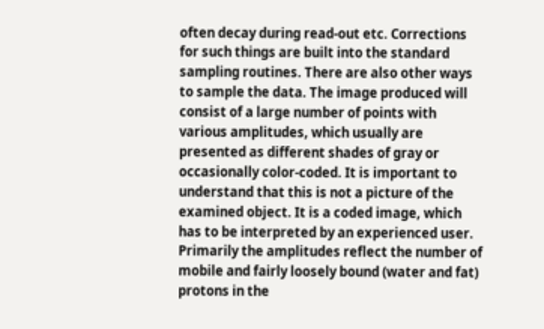often decay during read-out etc. Corrections for such things are built into the standard sampling routines. There are also other ways to sample the data. The image produced will consist of a large number of points with various amplitudes, which usually are presented as different shades of gray or occasionally color-coded. It is important to understand that this is not a picture of the examined object. It is a coded image, which has to be interpreted by an experienced user. Primarily the amplitudes reflect the number of mobile and fairly loosely bound (water and fat) protons in the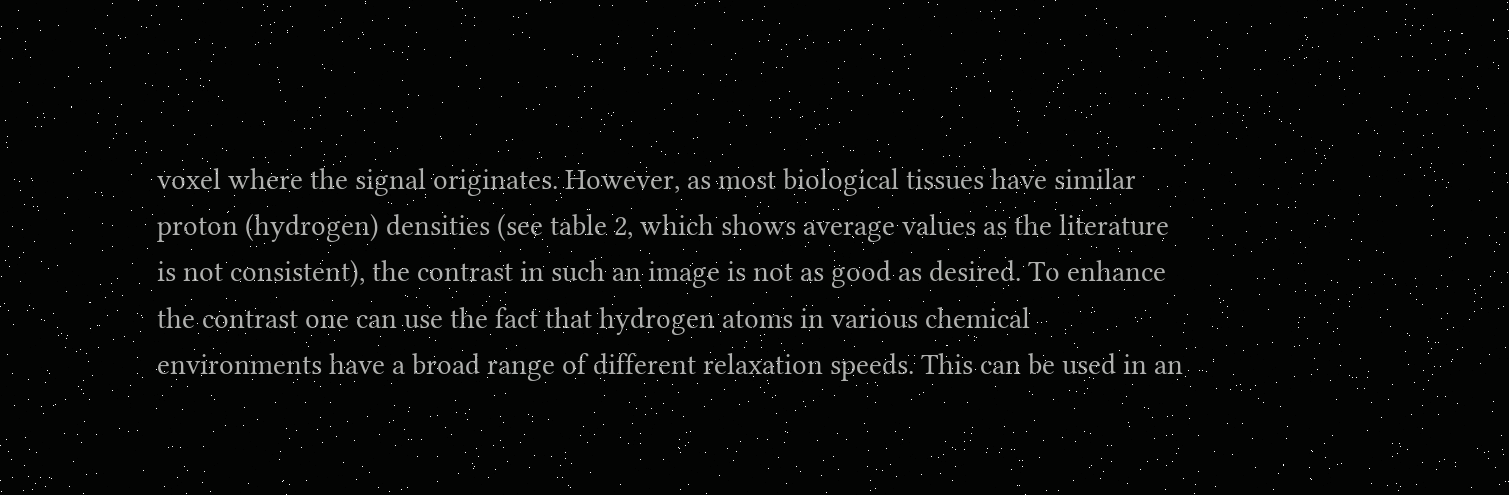voxel where the signal originates. However, as most biological tissues have similar proton (hydrogen) densities (see table 2, which shows average values as the literature is not consistent), the contrast in such an image is not as good as desired. To enhance the contrast one can use the fact that hydrogen atoms in various chemical environments have a broad range of different relaxation speeds. This can be used in an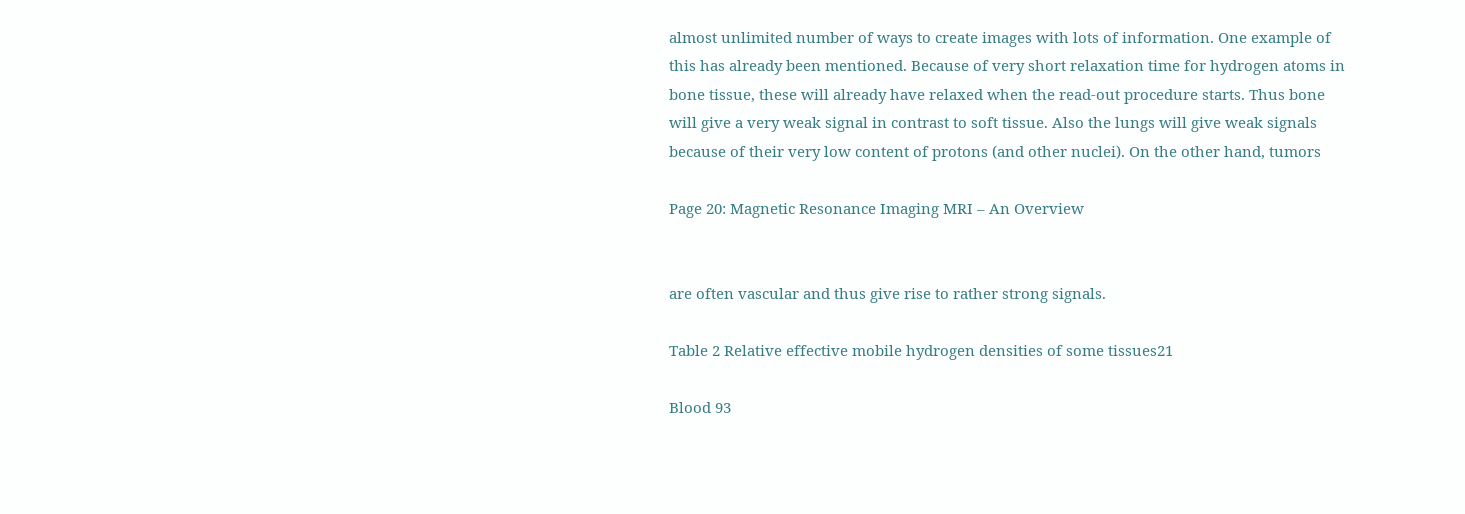almost unlimited number of ways to create images with lots of information. One example of this has already been mentioned. Because of very short relaxation time for hydrogen atoms in bone tissue, these will already have relaxed when the read-out procedure starts. Thus bone will give a very weak signal in contrast to soft tissue. Also the lungs will give weak signals because of their very low content of protons (and other nuclei). On the other hand, tumors

Page 20: Magnetic Resonance Imaging MRI – An Overview


are often vascular and thus give rise to rather strong signals.

Table 2 Relative effective mobile hydrogen densities of some tissues21

Blood 93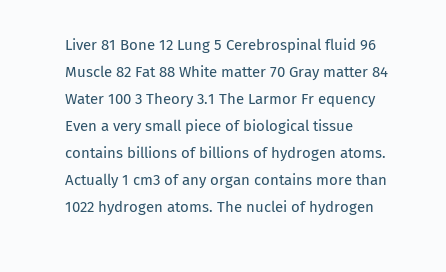Liver 81 Bone 12 Lung 5 Cerebrospinal fluid 96 Muscle 82 Fat 88 White matter 70 Gray matter 84 Water 100 3 Theory 3.1 The Larmor Fr equency Even a very small piece of biological tissue contains billions of billions of hydrogen atoms. Actually 1 cm3 of any organ contains more than 1022 hydrogen atoms. The nuclei of hydrogen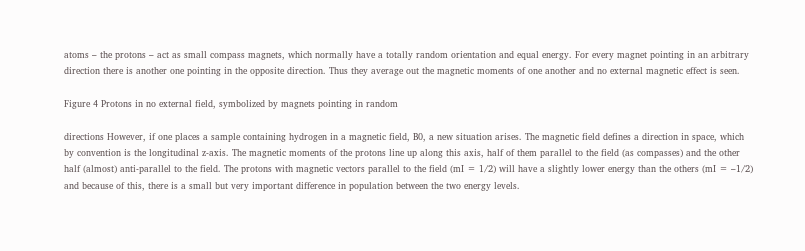atoms – the protons – act as small compass magnets, which normally have a totally random orientation and equal energy. For every magnet pointing in an arbitrary direction there is another one pointing in the opposite direction. Thus they average out the magnetic moments of one another and no external magnetic effect is seen.

Figure 4 Protons in no external field, symbolized by magnets pointing in random

directions However, if one places a sample containing hydrogen in a magnetic field, B0, a new situation arises. The magnetic field defines a direction in space, which by convention is the longitudinal z-axis. The magnetic moments of the protons line up along this axis, half of them parallel to the field (as compasses) and the other half (almost) anti-parallel to the field. The protons with magnetic vectors parallel to the field (mI = 1/2) will have a slightly lower energy than the others (mI = –1/2) and because of this, there is a small but very important difference in population between the two energy levels.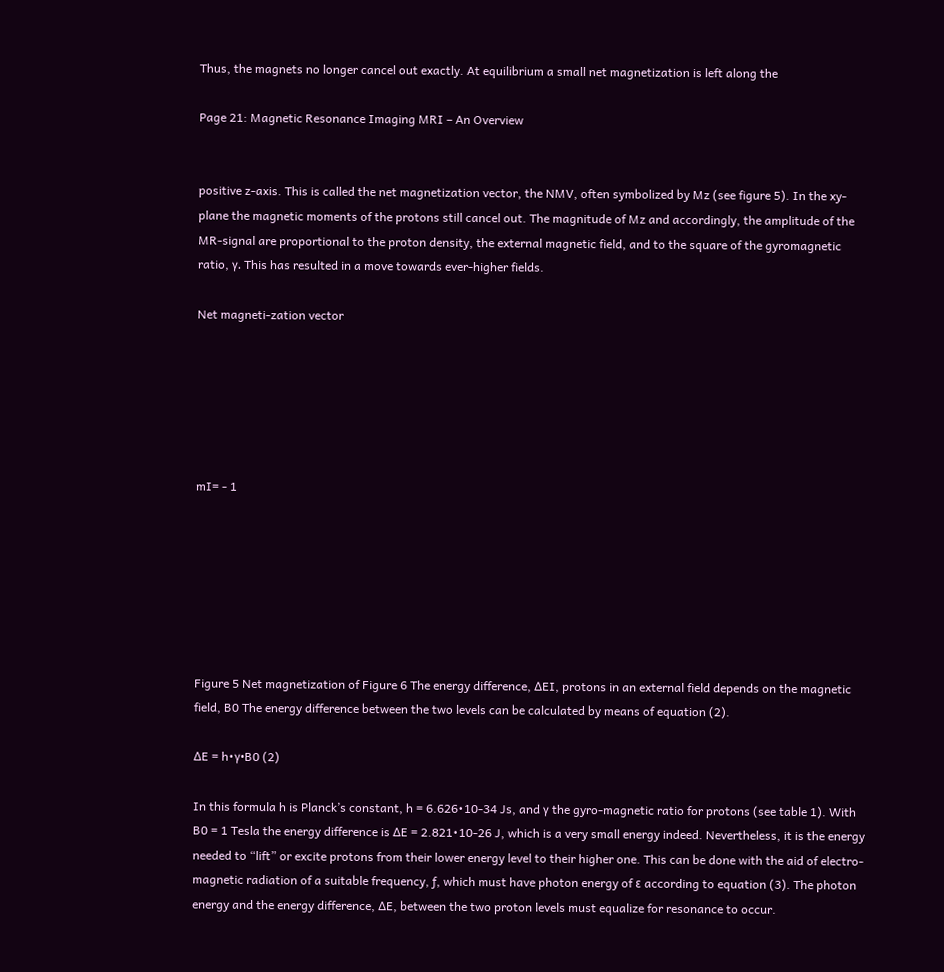Thus, the magnets no longer cancel out exactly. At equilibrium a small net magnetization is left along the

Page 21: Magnetic Resonance Imaging MRI – An Overview


positive z-axis. This is called the net magnetization vector, the NMV, often symbolized by Mz (see figure 5). In the xy-plane the magnetic moments of the protons still cancel out. The magnitude of Mz and accordingly, the amplitude of the MR-signal are proportional to the proton density, the external magnetic field, and to the square of the gyromagnetic ratio, γ. This has resulted in a move towards ever-higher fields.

Net magneti-zation vector






mI= - 1







Figure 5 Net magnetization of Figure 6 The energy difference, ∆EI, protons in an external field depends on the magnetic field, B0 The energy difference between the two levels can be calculated by means of equation (2).

∆E = h•γ•B0 (2)

In this formula h is Planck’s constant, h = 6.626•10-34 Js, and γ the gyro-magnetic ratio for protons (see table 1). With B0 = 1 Tesla the energy difference is ∆E = 2.821•10-26 J, which is a very small energy indeed. Nevertheless, it is the energy needed to “lift” or excite protons from their lower energy level to their higher one. This can be done with the aid of electro-magnetic radiation of a suitable frequency, ƒ, which must have photon energy of ε according to equation (3). The photon energy and the energy difference, ∆E, between the two proton levels must equalize for resonance to occur.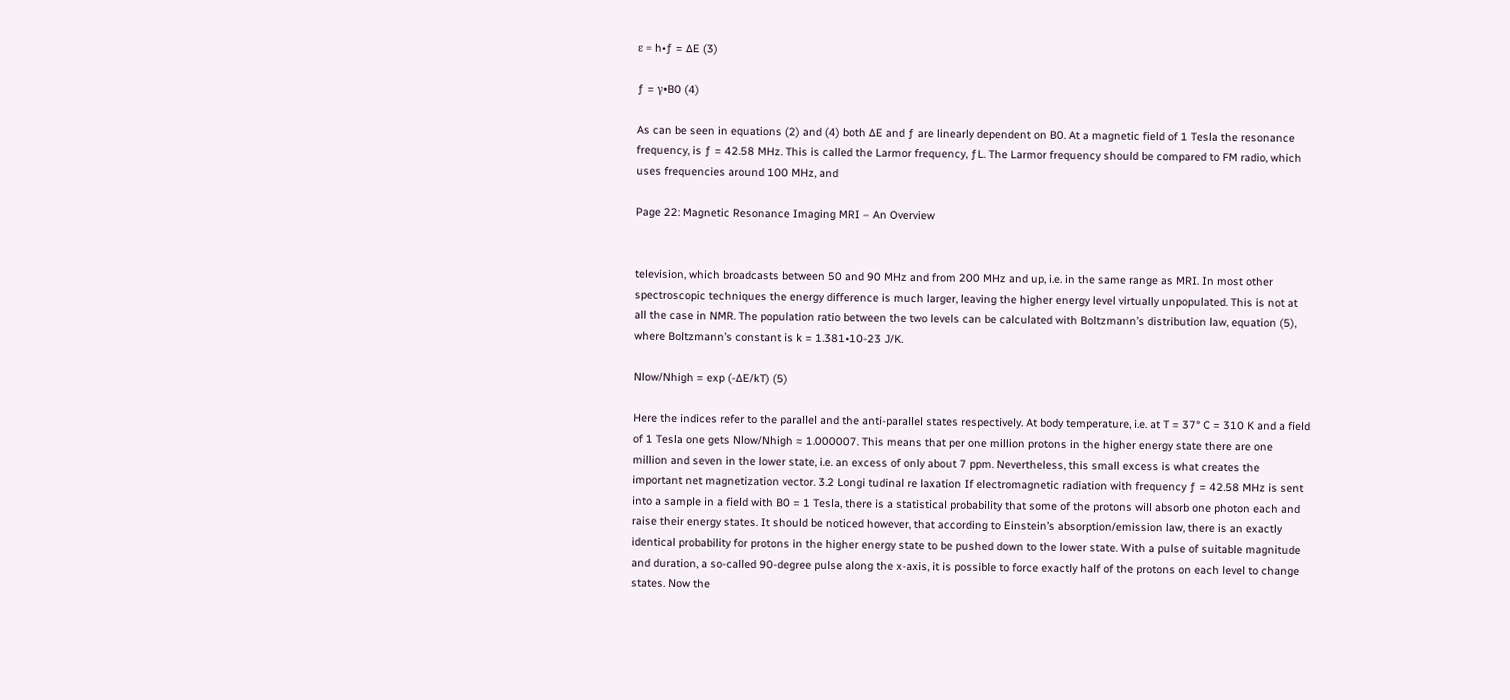ε = h•ƒ = ∆E (3)

ƒ = γ•B0 (4)

As can be seen in equations (2) and (4) both ∆E and ƒ are linearly dependent on B0. At a magnetic field of 1 Tesla the resonance frequency, is ƒ = 42.58 MHz. This is called the Larmor frequency, ƒL. The Larmor frequency should be compared to FM radio, which uses frequencies around 100 MHz, and

Page 22: Magnetic Resonance Imaging MRI – An Overview


television, which broadcasts between 50 and 90 MHz and from 200 MHz and up, i.e. in the same range as MRI. In most other spectroscopic techniques the energy difference is much larger, leaving the higher energy level virtually unpopulated. This is not at all the case in NMR. The population ratio between the two levels can be calculated with Boltzmann’s distribution law, equation (5), where Boltzmann’s constant is k = 1.381•10-23 J/K.

Nlow/Nhigh = exp (-∆E/kT) (5)

Here the indices refer to the parallel and the anti-parallel states respectively. At body temperature, i.e. at T = 37° C = 310 K and a field of 1 Tesla one gets Nlow/Nhigh ≈ 1.000007. This means that per one million protons in the higher energy state there are one million and seven in the lower state, i.e. an excess of only about 7 ppm. Nevertheless, this small excess is what creates the important net magnetization vector. 3.2 Longi tudinal re laxation If electromagnetic radiation with frequency ƒ = 42.58 MHz is sent into a sample in a field with B0 = 1 Tesla, there is a statistical probability that some of the protons will absorb one photon each and raise their energy states. It should be noticed however, that according to Einstein’s absorption/emission law, there is an exactly identical probability for protons in the higher energy state to be pushed down to the lower state. With a pulse of suitable magnitude and duration, a so-called 90-degree pulse along the x-axis, it is possible to force exactly half of the protons on each level to change states. Now the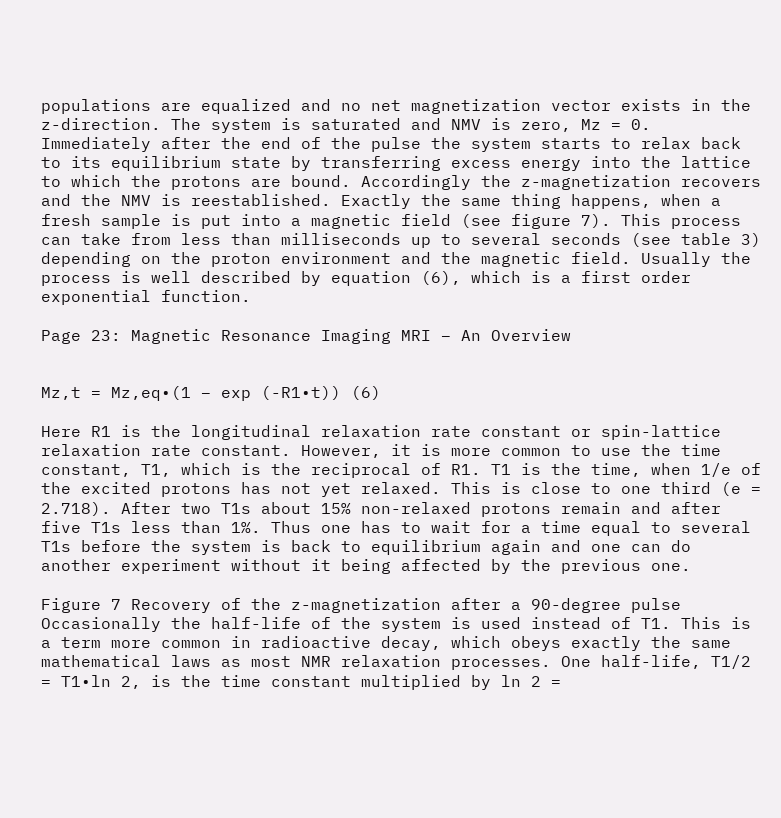populations are equalized and no net magnetization vector exists in the z-direction. The system is saturated and NMV is zero, Mz = 0. Immediately after the end of the pulse the system starts to relax back to its equilibrium state by transferring excess energy into the lattice to which the protons are bound. Accordingly the z-magnetization recovers and the NMV is reestablished. Exactly the same thing happens, when a fresh sample is put into a magnetic field (see figure 7). This process can take from less than milliseconds up to several seconds (see table 3) depending on the proton environment and the magnetic field. Usually the process is well described by equation (6), which is a first order exponential function.

Page 23: Magnetic Resonance Imaging MRI – An Overview


Mz,t = Mz,eq•(1 – exp (-R1•t)) (6)

Here R1 is the longitudinal relaxation rate constant or spin-lattice relaxation rate constant. However, it is more common to use the time constant, T1, which is the reciprocal of R1. T1 is the time, when 1/e of the excited protons has not yet relaxed. This is close to one third (e = 2.718). After two T1s about 15% non-relaxed protons remain and after five T1s less than 1%. Thus one has to wait for a time equal to several T1s before the system is back to equilibrium again and one can do another experiment without it being affected by the previous one.

Figure 7 Recovery of the z-magnetization after a 90-degree pulse Occasionally the half-life of the system is used instead of T1. This is a term more common in radioactive decay, which obeys exactly the same mathematical laws as most NMR relaxation processes. One half-life, T1/2 = T1•ln 2, is the time constant multiplied by ln 2 =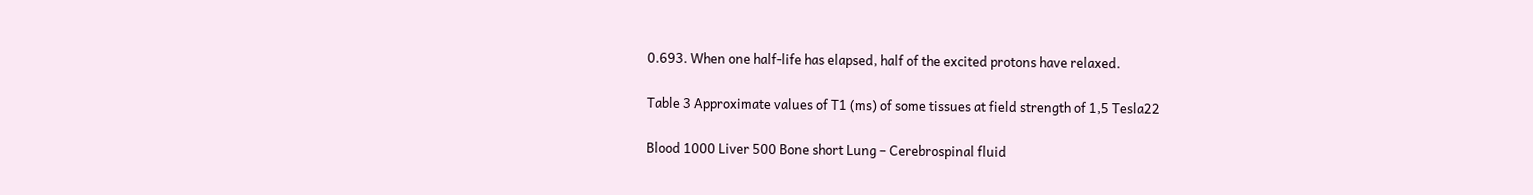0.693. When one half-life has elapsed, half of the excited protons have relaxed.

Table 3 Approximate values of T1 (ms) of some tissues at field strength of 1,5 Tesla22

Blood 1000 Liver 500 Bone short Lung – Cerebrospinal fluid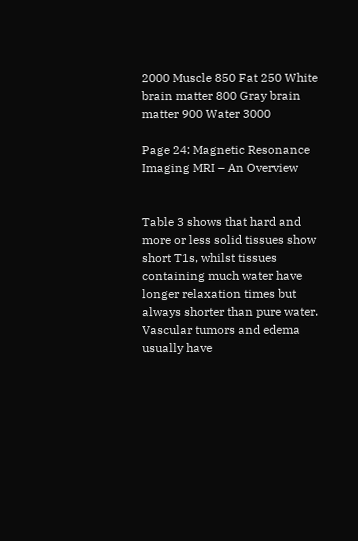2000 Muscle 850 Fat 250 White brain matter 800 Gray brain matter 900 Water 3000

Page 24: Magnetic Resonance Imaging MRI – An Overview


Table 3 shows that hard and more or less solid tissues show short T1s, whilst tissues containing much water have longer relaxation times but always shorter than pure water. Vascular tumors and edema usually have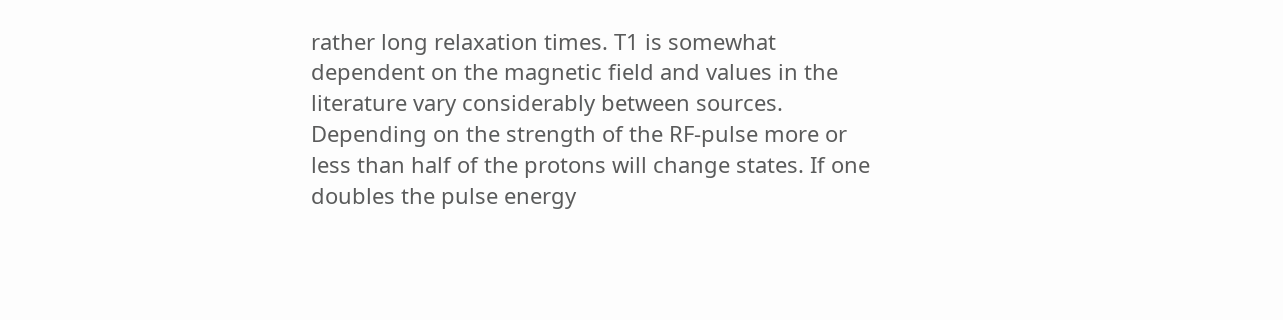rather long relaxation times. T1 is somewhat dependent on the magnetic field and values in the literature vary considerably between sources. Depending on the strength of the RF-pulse more or less than half of the protons will change states. If one doubles the pulse energy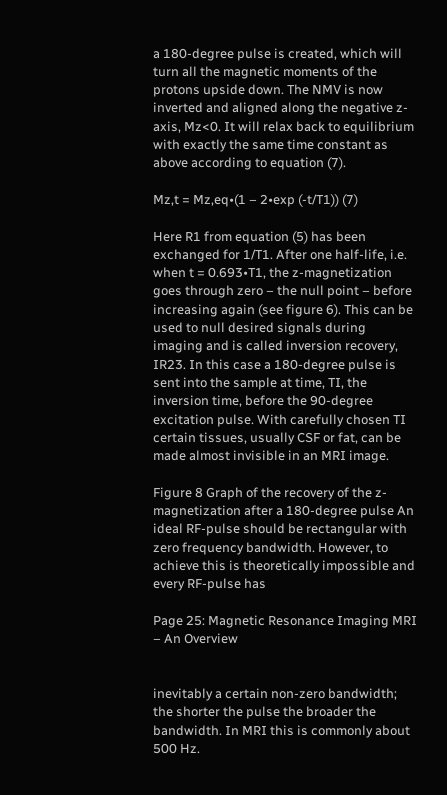a 180-degree pulse is created, which will turn all the magnetic moments of the protons upside down. The NMV is now inverted and aligned along the negative z-axis, Mz<0. It will relax back to equilibrium with exactly the same time constant as above according to equation (7).

Mz,t = Mz,eq•(1 – 2•exp (-t/T1)) (7)

Here R1 from equation (5) has been exchanged for 1/T1. After one half-life, i.e. when t = 0.693•T1, the z-magnetization goes through zero – the null point – before increasing again (see figure 6). This can be used to null desired signals during imaging and is called inversion recovery, IR23. In this case a 180-degree pulse is sent into the sample at time, TI, the inversion time, before the 90-degree excitation pulse. With carefully chosen TI certain tissues, usually CSF or fat, can be made almost invisible in an MRI image.

Figure 8 Graph of the recovery of the z-magnetization after a 180-degree pulse An ideal RF-pulse should be rectangular with zero frequency bandwidth. However, to achieve this is theoretically impossible and every RF-pulse has

Page 25: Magnetic Resonance Imaging MRI – An Overview


inevitably a certain non-zero bandwidth; the shorter the pulse the broader the bandwidth. In MRI this is commonly about 500 Hz.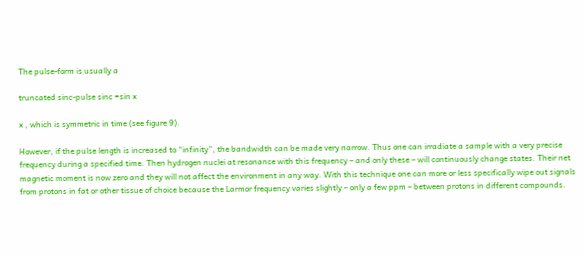The pulse-form is usually a

truncated sinc-pulse sinc =sin x

x , which is symmetric in time (see figure 9).

However, if the pulse length is increased to “infinity”, the bandwidth can be made very narrow. Thus one can irradiate a sample with a very precise frequency during a specified time. Then hydrogen nuclei at resonance with this frequency – and only these – will continuously change states. Their net magnetic moment is now zero and they will not affect the environment in any way. With this technique one can more or less specifically wipe out signals from protons in fat or other tissue of choice because the Larmor frequency varies slightly – only a few ppm – between protons in different compounds.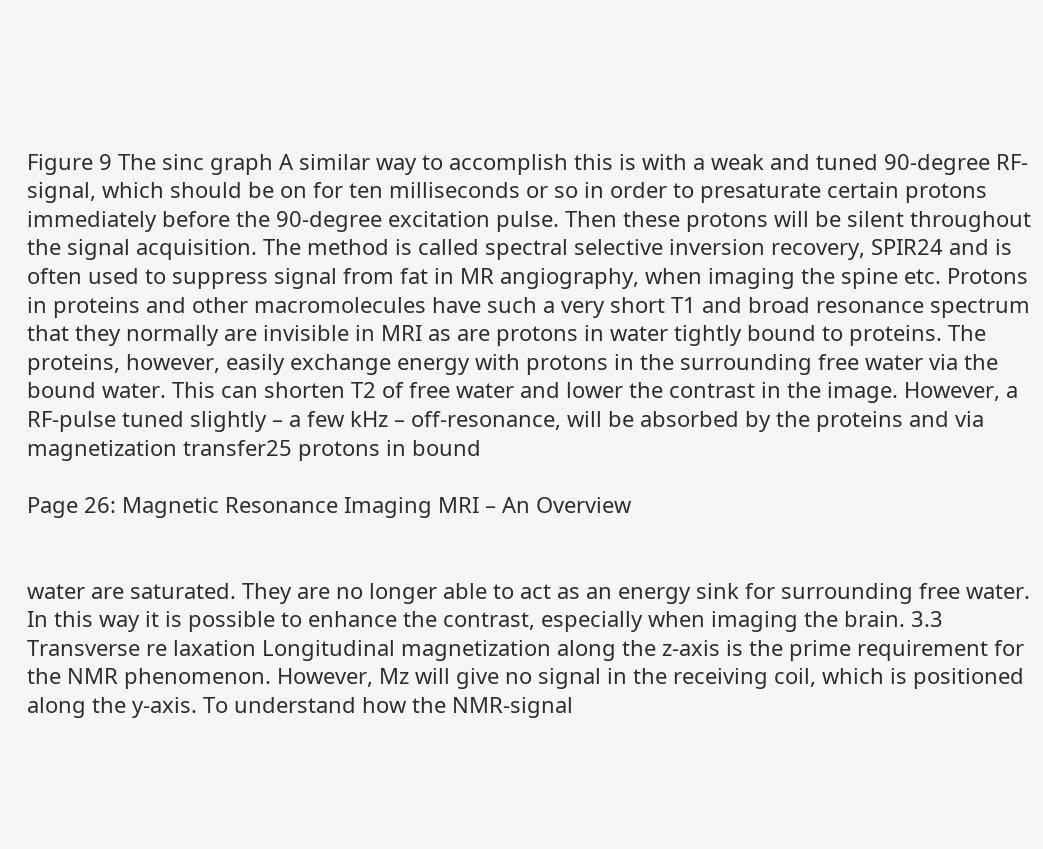Figure 9 The sinc graph A similar way to accomplish this is with a weak and tuned 90-degree RF-signal, which should be on for ten milliseconds or so in order to presaturate certain protons immediately before the 90-degree excitation pulse. Then these protons will be silent throughout the signal acquisition. The method is called spectral selective inversion recovery, SPIR24 and is often used to suppress signal from fat in MR angiography, when imaging the spine etc. Protons in proteins and other macromolecules have such a very short T1 and broad resonance spectrum that they normally are invisible in MRI as are protons in water tightly bound to proteins. The proteins, however, easily exchange energy with protons in the surrounding free water via the bound water. This can shorten T2 of free water and lower the contrast in the image. However, a RF-pulse tuned slightly – a few kHz – off-resonance, will be absorbed by the proteins and via magnetization transfer25 protons in bound

Page 26: Magnetic Resonance Imaging MRI – An Overview


water are saturated. They are no longer able to act as an energy sink for surrounding free water. In this way it is possible to enhance the contrast, especially when imaging the brain. 3.3 Transverse re laxation Longitudinal magnetization along the z-axis is the prime requirement for the NMR phenomenon. However, Mz will give no signal in the receiving coil, which is positioned along the y-axis. To understand how the NMR-signal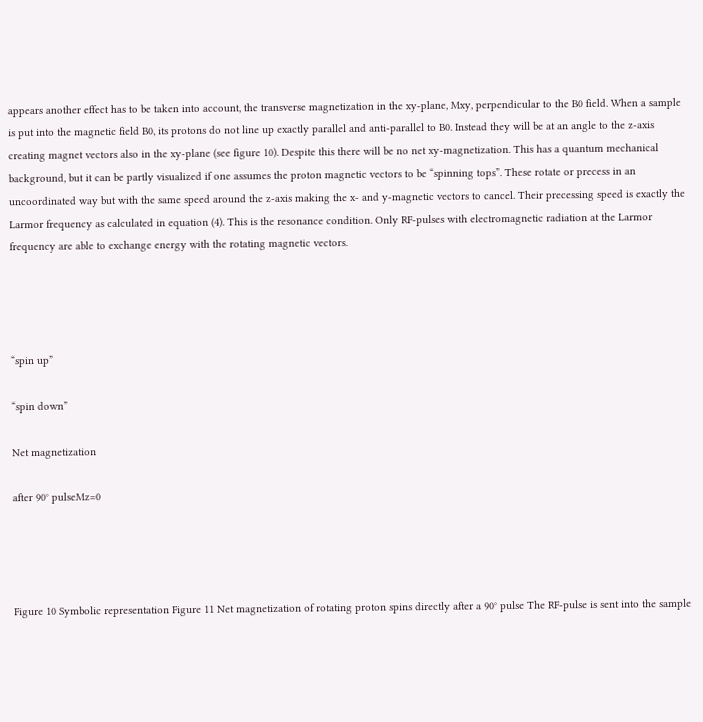appears another effect has to be taken into account, the transverse magnetization in the xy-plane, Mxy, perpendicular to the B0 field. When a sample is put into the magnetic field B0, its protons do not line up exactly parallel and anti-parallel to B0. Instead they will be at an angle to the z-axis creating magnet vectors also in the xy-plane (see figure 10). Despite this there will be no net xy-magnetization. This has a quantum mechanical background, but it can be partly visualized if one assumes the proton magnetic vectors to be “spinning tops”. These rotate or precess in an uncoordinated way but with the same speed around the z-axis making the x- and y-magnetic vectors to cancel. Their precessing speed is exactly the Larmor frequency as calculated in equation (4). This is the resonance condition. Only RF-pulses with electromagnetic radiation at the Larmor frequency are able to exchange energy with the rotating magnetic vectors.




“spin up”

“spin down”

Net magnetization

after 90° pulseMz=0




Figure 10 Symbolic representation Figure 11 Net magnetization of rotating proton spins directly after a 90° pulse The RF-pulse is sent into the sample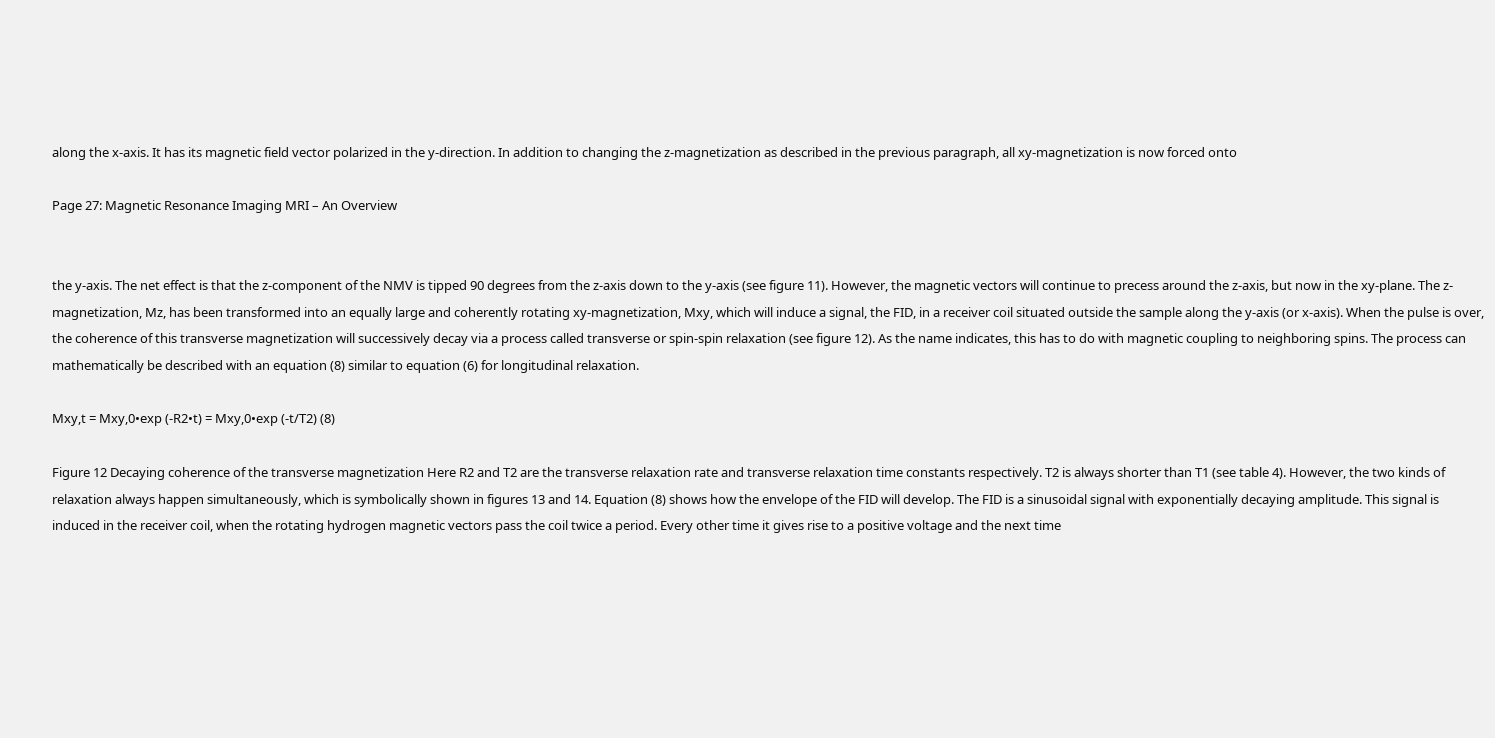along the x-axis. It has its magnetic field vector polarized in the y-direction. In addition to changing the z-magnetization as described in the previous paragraph, all xy-magnetization is now forced onto

Page 27: Magnetic Resonance Imaging MRI – An Overview


the y-axis. The net effect is that the z-component of the NMV is tipped 90 degrees from the z-axis down to the y-axis (see figure 11). However, the magnetic vectors will continue to precess around the z-axis, but now in the xy-plane. The z-magnetization, Mz, has been transformed into an equally large and coherently rotating xy-magnetization, Mxy, which will induce a signal, the FID, in a receiver coil situated outside the sample along the y-axis (or x-axis). When the pulse is over, the coherence of this transverse magnetization will successively decay via a process called transverse or spin-spin relaxation (see figure 12). As the name indicates, this has to do with magnetic coupling to neighboring spins. The process can mathematically be described with an equation (8) similar to equation (6) for longitudinal relaxation.

Mxy,t = Mxy,0•exp (-R2•t) = Mxy,0•exp (-t/T2) (8)

Figure 12 Decaying coherence of the transverse magnetization Here R2 and T2 are the transverse relaxation rate and transverse relaxation time constants respectively. T2 is always shorter than T1 (see table 4). However, the two kinds of relaxation always happen simultaneously, which is symbolically shown in figures 13 and 14. Equation (8) shows how the envelope of the FID will develop. The FID is a sinusoidal signal with exponentially decaying amplitude. This signal is induced in the receiver coil, when the rotating hydrogen magnetic vectors pass the coil twice a period. Every other time it gives rise to a positive voltage and the next time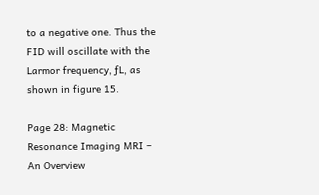to a negative one. Thus the FID will oscillate with the Larmor frequency, ƒL, as shown in figure 15.

Page 28: Magnetic Resonance Imaging MRI – An Overview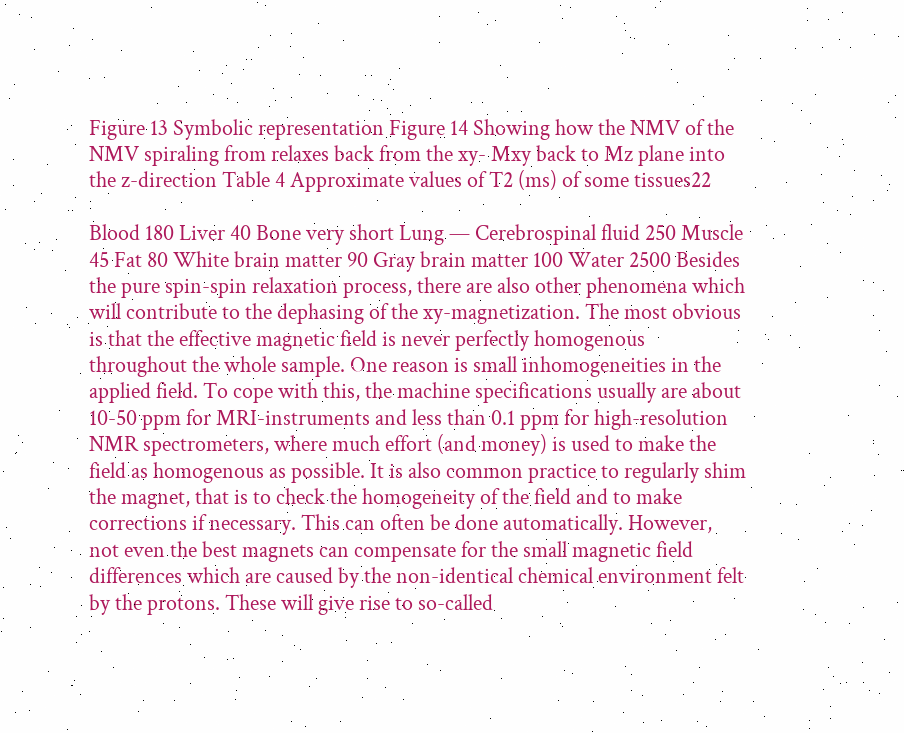Figure 13 Symbolic representation Figure 14 Showing how the NMV of the NMV spiraling from relaxes back from the xy- Mxy back to Mz plane into the z-direction Table 4 Approximate values of T2 (ms) of some tissues22

Blood 180 Liver 40 Bone very short Lung — Cerebrospinal fluid 250 Muscle 45 Fat 80 White brain matter 90 Gray brain matter 100 Water 2500 Besides the pure spin-spin relaxation process, there are also other phenomena which will contribute to the dephasing of the xy-magnetization. The most obvious is that the effective magnetic field is never perfectly homogenous throughout the whole sample. One reason is small inhomogeneities in the applied field. To cope with this, the machine specifications usually are about 10-50 ppm for MRI-instruments and less than 0.1 ppm for high-resolution NMR spectrometers, where much effort (and money) is used to make the field as homogenous as possible. It is also common practice to regularly shim the magnet, that is to check the homogeneity of the field and to make corrections if necessary. This can often be done automatically. However, not even the best magnets can compensate for the small magnetic field differences which are caused by the non-identical chemical environment felt by the protons. These will give rise to so-called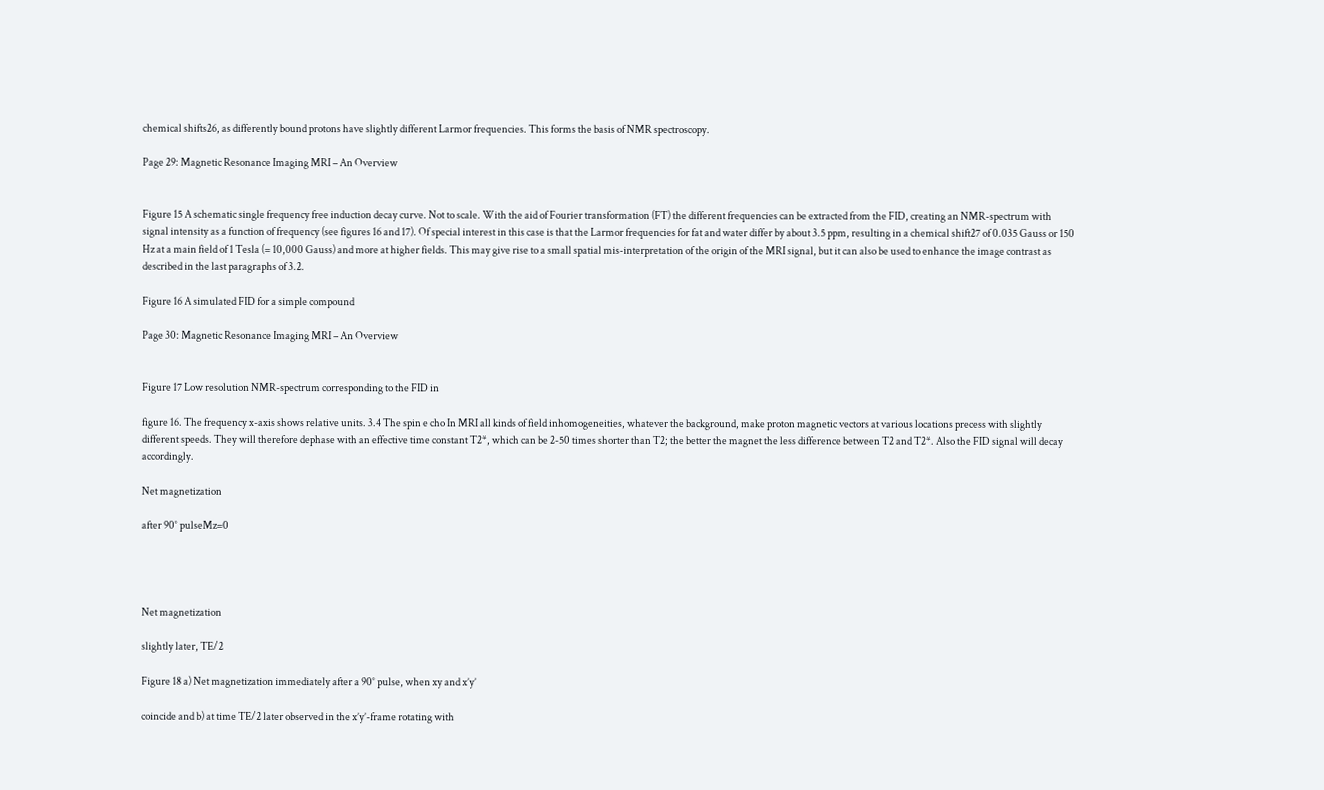chemical shifts26, as differently bound protons have slightly different Larmor frequencies. This forms the basis of NMR spectroscopy.

Page 29: Magnetic Resonance Imaging MRI – An Overview


Figure 15 A schematic single frequency free induction decay curve. Not to scale. With the aid of Fourier transformation (FT) the different frequencies can be extracted from the FID, creating an NMR-spectrum with signal intensity as a function of frequency (see figures 16 and 17). Of special interest in this case is that the Larmor frequencies for fat and water differ by about 3.5 ppm, resulting in a chemical shift27 of 0.035 Gauss or 150 Hz at a main field of 1 Tesla (= 10,000 Gauss) and more at higher fields. This may give rise to a small spatial mis-interpretation of the origin of the MRI signal, but it can also be used to enhance the image contrast as described in the last paragraphs of 3.2.

Figure 16 A simulated FID for a simple compound

Page 30: Magnetic Resonance Imaging MRI – An Overview


Figure 17 Low resolution NMR-spectrum corresponding to the FID in

figure 16. The frequency x-axis shows relative units. 3.4 The spin e cho In MRI all kinds of field inhomogeneities, whatever the background, make proton magnetic vectors at various locations precess with slightly different speeds. They will therefore dephase with an effective time constant T2*, which can be 2-50 times shorter than T2; the better the magnet the less difference between T2 and T2*. Also the FID signal will decay accordingly.

Net magnetization

after 90° pulseMz=0




Net magnetization

slightly later, TE/2

Figure 18 a) Net magnetization immediately after a 90° pulse, when xy and x’y’

coincide and b) at time TE/2 later observed in the x’y’-frame rotating with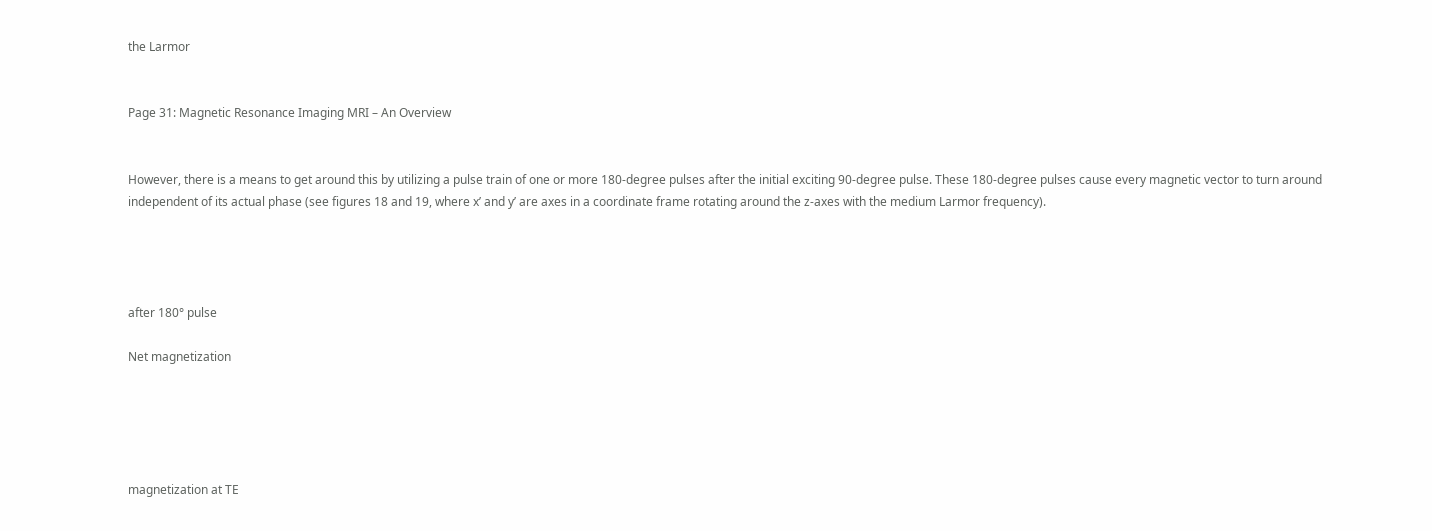the Larmor


Page 31: Magnetic Resonance Imaging MRI – An Overview


However, there is a means to get around this by utilizing a pulse train of one or more 180-degree pulses after the initial exciting 90-degree pulse. These 180-degree pulses cause every magnetic vector to turn around independent of its actual phase (see figures 18 and 19, where x’ and y’ are axes in a coordinate frame rotating around the z-axes with the medium Larmor frequency).




after 180° pulse

Net magnetization





magnetization at TE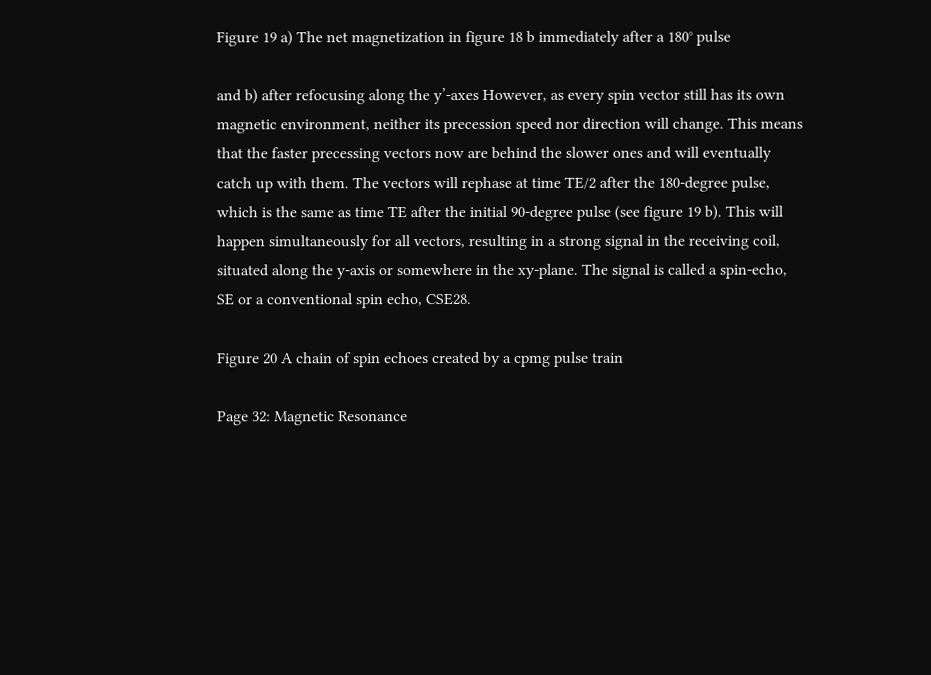Figure 19 a) The net magnetization in figure 18 b immediately after a 180° pulse

and b) after refocusing along the y’-axes However, as every spin vector still has its own magnetic environment, neither its precession speed nor direction will change. This means that the faster precessing vectors now are behind the slower ones and will eventually catch up with them. The vectors will rephase at time TE/2 after the 180-degree pulse, which is the same as time TE after the initial 90-degree pulse (see figure 19 b). This will happen simultaneously for all vectors, resulting in a strong signal in the receiving coil, situated along the y-axis or somewhere in the xy-plane. The signal is called a spin-echo, SE or a conventional spin echo, CSE28.

Figure 20 A chain of spin echoes created by a cpmg pulse train

Page 32: Magnetic Resonance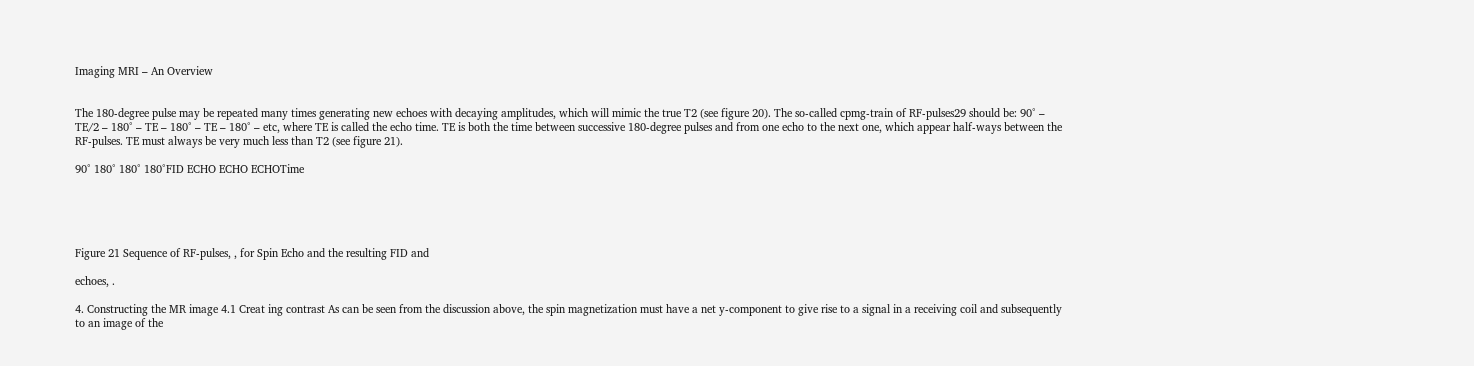Imaging MRI – An Overview


The 180-degree pulse may be repeated many times generating new echoes with decaying amplitudes, which will mimic the true T2 (see figure 20). The so-called cpmg-train of RF-pulses29 should be: 90° – TE/2 – 180° – TE – 180° – TE – 180° – etc, where TE is called the echo time. TE is both the time between successive 180-degree pulses and from one echo to the next one, which appear half-ways between the RF-pulses. TE must always be very much less than T2 (see figure 21).

90° 180° 180° 180°FID ECHO ECHO ECHOTime





Figure 21 Sequence of RF-pulses, , for Spin Echo and the resulting FID and

echoes, .

4. Constructing the MR image 4.1 Creat ing contrast As can be seen from the discussion above, the spin magnetization must have a net y-component to give rise to a signal in a receiving coil and subsequently to an image of the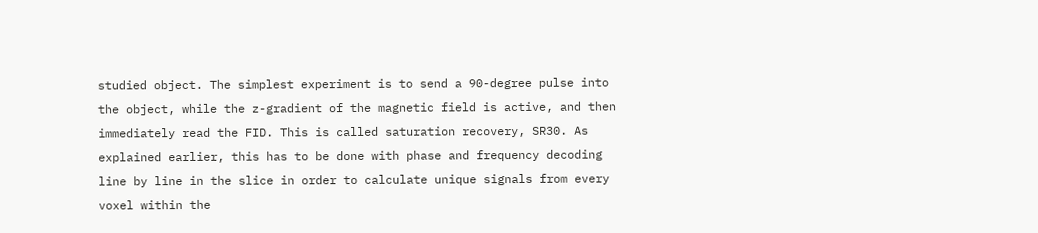studied object. The simplest experiment is to send a 90-degree pulse into the object, while the z-gradient of the magnetic field is active, and then immediately read the FID. This is called saturation recovery, SR30. As explained earlier, this has to be done with phase and frequency decoding line by line in the slice in order to calculate unique signals from every voxel within the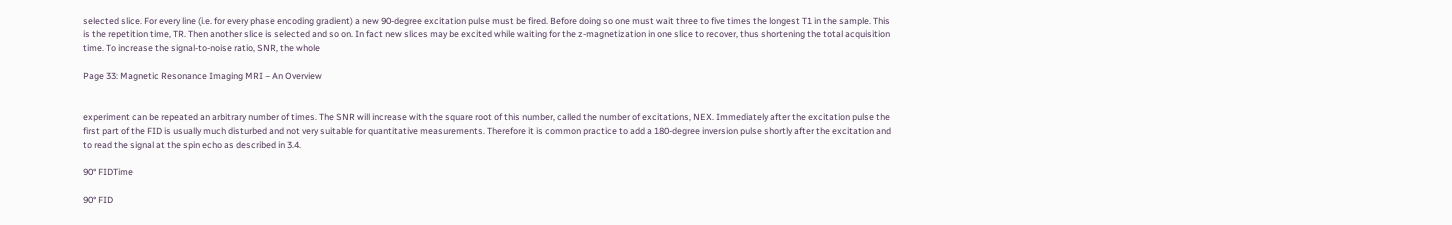selected slice. For every line (i.e. for every phase encoding gradient) a new 90-degree excitation pulse must be fired. Before doing so one must wait three to five times the longest T1 in the sample. This is the repetition time, TR. Then another slice is selected and so on. In fact new slices may be excited while waiting for the z-magnetization in one slice to recover, thus shortening the total acquisition time. To increase the signal-to-noise ratio, SNR, the whole

Page 33: Magnetic Resonance Imaging MRI – An Overview


experiment can be repeated an arbitrary number of times. The SNR will increase with the square root of this number, called the number of excitations, NEX. Immediately after the excitation pulse the first part of the FID is usually much disturbed and not very suitable for quantitative measurements. Therefore it is common practice to add a 180-degree inversion pulse shortly after the excitation and to read the signal at the spin echo as described in 3.4.

90° FIDTime

90° FID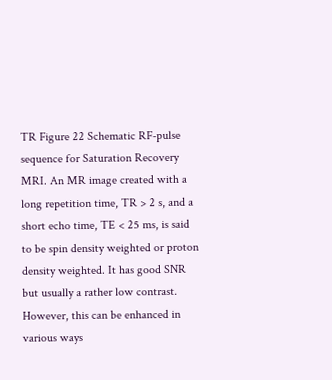TR Figure 22 Schematic RF-pulse sequence for Saturation Recovery MRI. An MR image created with a long repetition time, TR > 2 s, and a short echo time, TE < 25 ms, is said to be spin density weighted or proton density weighted. It has good SNR but usually a rather low contrast. However, this can be enhanced in various ways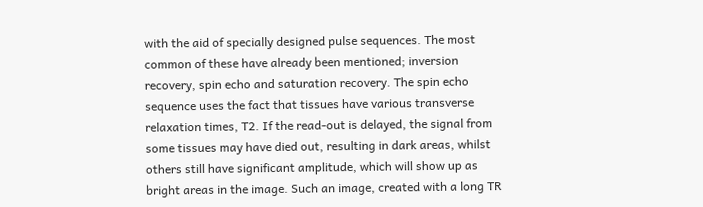with the aid of specially designed pulse sequences. The most common of these have already been mentioned; inversion recovery, spin echo and saturation recovery. The spin echo sequence uses the fact that tissues have various transverse relaxation times, T2. If the read-out is delayed, the signal from some tissues may have died out, resulting in dark areas, whilst others still have significant amplitude, which will show up as bright areas in the image. Such an image, created with a long TR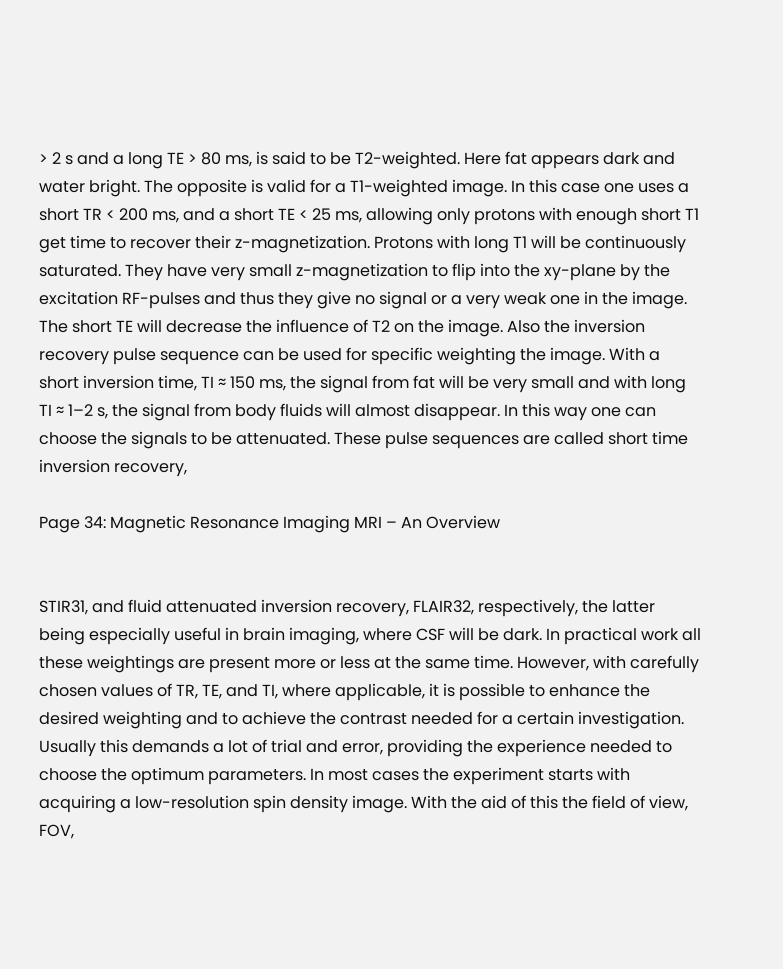> 2 s and a long TE > 80 ms, is said to be T2-weighted. Here fat appears dark and water bright. The opposite is valid for a T1-weighted image. In this case one uses a short TR < 200 ms, and a short TE < 25 ms, allowing only protons with enough short T1 get time to recover their z-magnetization. Protons with long T1 will be continuously saturated. They have very small z-magnetization to flip into the xy-plane by the excitation RF-pulses and thus they give no signal or a very weak one in the image. The short TE will decrease the influence of T2 on the image. Also the inversion recovery pulse sequence can be used for specific weighting the image. With a short inversion time, TI ≈ 150 ms, the signal from fat will be very small and with long TI ≈ 1–2 s, the signal from body fluids will almost disappear. In this way one can choose the signals to be attenuated. These pulse sequences are called short time inversion recovery,

Page 34: Magnetic Resonance Imaging MRI – An Overview


STIR31, and fluid attenuated inversion recovery, FLAIR32, respectively, the latter being especially useful in brain imaging, where CSF will be dark. In practical work all these weightings are present more or less at the same time. However, with carefully chosen values of TR, TE, and TI, where applicable, it is possible to enhance the desired weighting and to achieve the contrast needed for a certain investigation. Usually this demands a lot of trial and error, providing the experience needed to choose the optimum parameters. In most cases the experiment starts with acquiring a low-resolution spin density image. With the aid of this the field of view, FOV,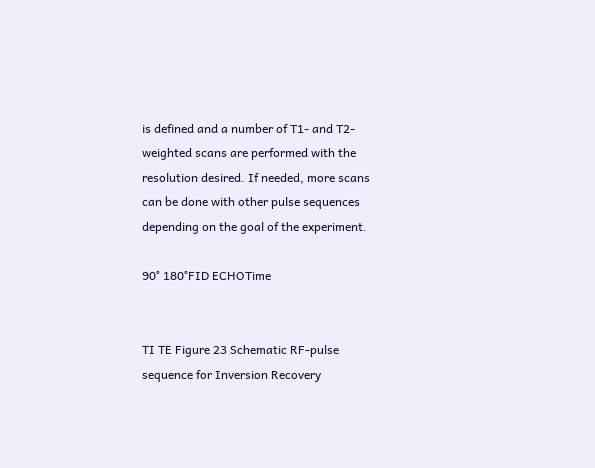is defined and a number of T1- and T2-weighted scans are performed with the resolution desired. If needed, more scans can be done with other pulse sequences depending on the goal of the experiment.

90° 180°FID ECHOTime


TI TE Figure 23 Schematic RF-pulse sequence for Inversion Recovery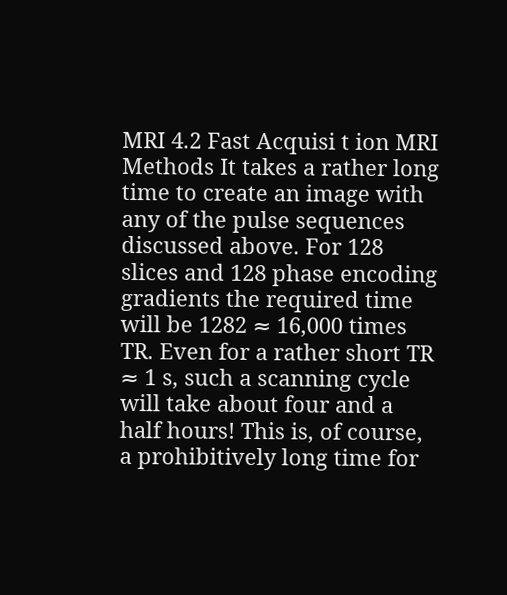MRI 4.2 Fast Acquisi t ion MRI Methods It takes a rather long time to create an image with any of the pulse sequences discussed above. For 128 slices and 128 phase encoding gradients the required time will be 1282 ≈ 16,000 times TR. Even for a rather short TR ≈ 1 s, such a scanning cycle will take about four and a half hours! This is, of course, a prohibitively long time for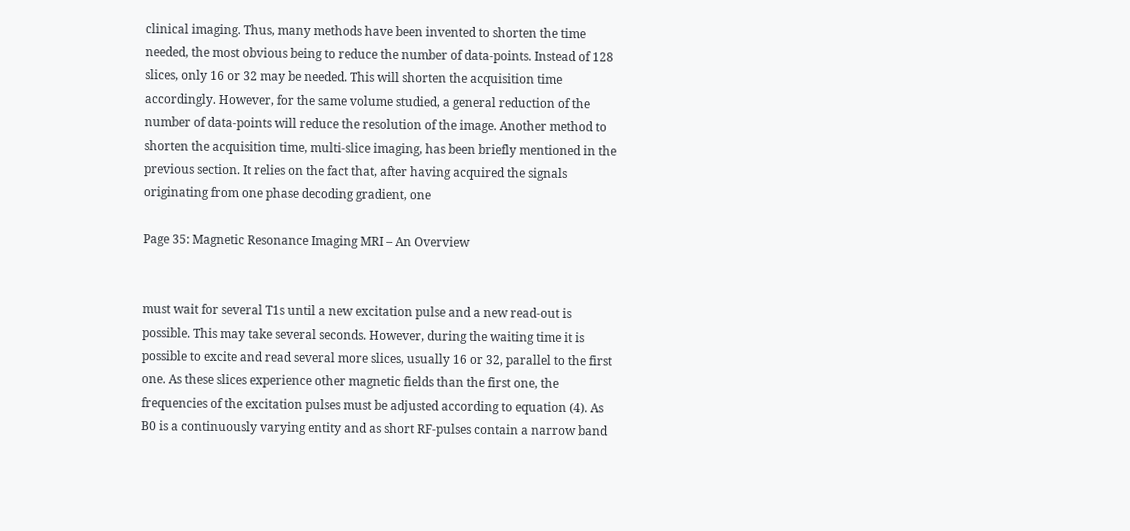clinical imaging. Thus, many methods have been invented to shorten the time needed, the most obvious being to reduce the number of data-points. Instead of 128 slices, only 16 or 32 may be needed. This will shorten the acquisition time accordingly. However, for the same volume studied, a general reduction of the number of data-points will reduce the resolution of the image. Another method to shorten the acquisition time, multi-slice imaging, has been briefly mentioned in the previous section. It relies on the fact that, after having acquired the signals originating from one phase decoding gradient, one

Page 35: Magnetic Resonance Imaging MRI – An Overview


must wait for several T1s until a new excitation pulse and a new read-out is possible. This may take several seconds. However, during the waiting time it is possible to excite and read several more slices, usually 16 or 32, parallel to the first one. As these slices experience other magnetic fields than the first one, the frequencies of the excitation pulses must be adjusted according to equation (4). As B0 is a continuously varying entity and as short RF-pulses contain a narrow band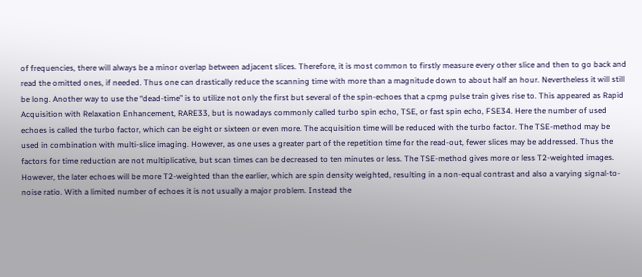of frequencies, there will always be a minor overlap between adjacent slices. Therefore, it is most common to firstly measure every other slice and then to go back and read the omitted ones, if needed. Thus one can drastically reduce the scanning time with more than a magnitude down to about half an hour. Nevertheless it will still be long. Another way to use the “dead-time” is to utilize not only the first but several of the spin-echoes that a cpmg pulse train gives rise to. This appeared as Rapid Acquisition with Relaxation Enhancement, RARE33, but is nowadays commonly called turbo spin echo, TSE, or fast spin echo, FSE34. Here the number of used echoes is called the turbo factor, which can be eight or sixteen or even more. The acquisition time will be reduced with the turbo factor. The TSE-method may be used in combination with multi-slice imaging. However, as one uses a greater part of the repetition time for the read-out, fewer slices may be addressed. Thus the factors for time reduction are not multiplicative, but scan times can be decreased to ten minutes or less. The TSE-method gives more or less T2-weighted images. However, the later echoes will be more T2-weighted than the earlier, which are spin density weighted, resulting in a non-equal contrast and also a varying signal-to-noise ratio. With a limited number of echoes it is not usually a major problem. Instead the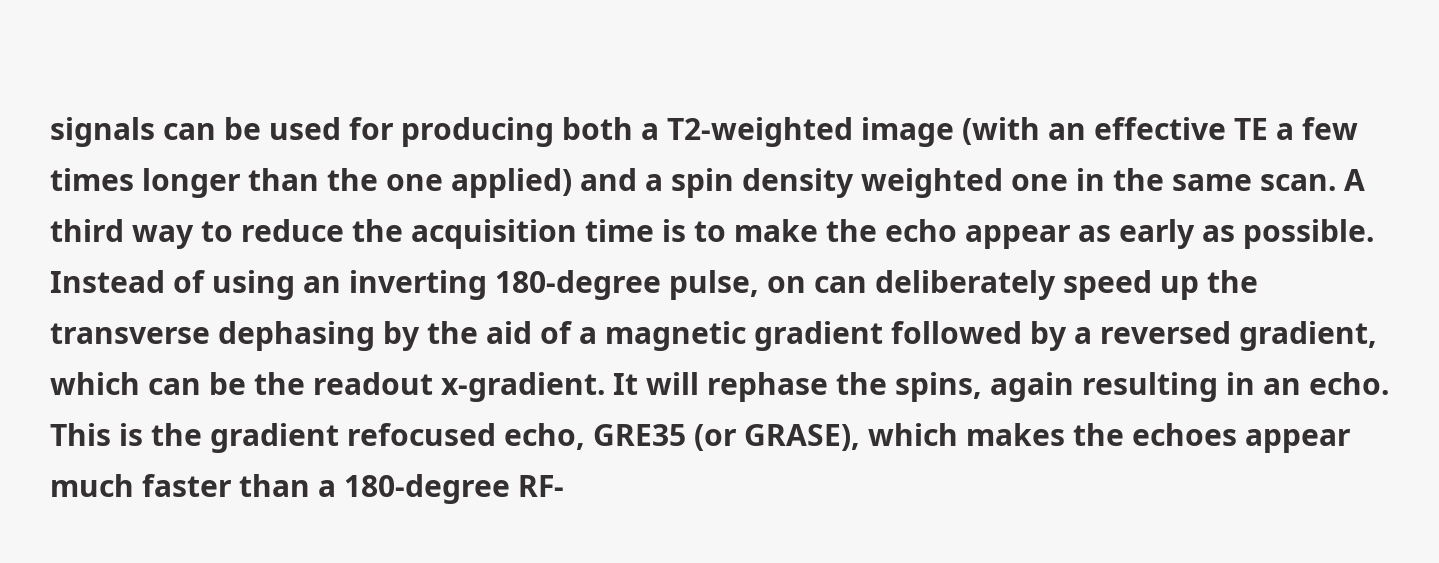signals can be used for producing both a T2-weighted image (with an effective TE a few times longer than the one applied) and a spin density weighted one in the same scan. A third way to reduce the acquisition time is to make the echo appear as early as possible. Instead of using an inverting 180-degree pulse, on can deliberately speed up the transverse dephasing by the aid of a magnetic gradient followed by a reversed gradient, which can be the readout x-gradient. It will rephase the spins, again resulting in an echo. This is the gradient refocused echo, GRE35 (or GRASE), which makes the echoes appear much faster than a 180-degree RF-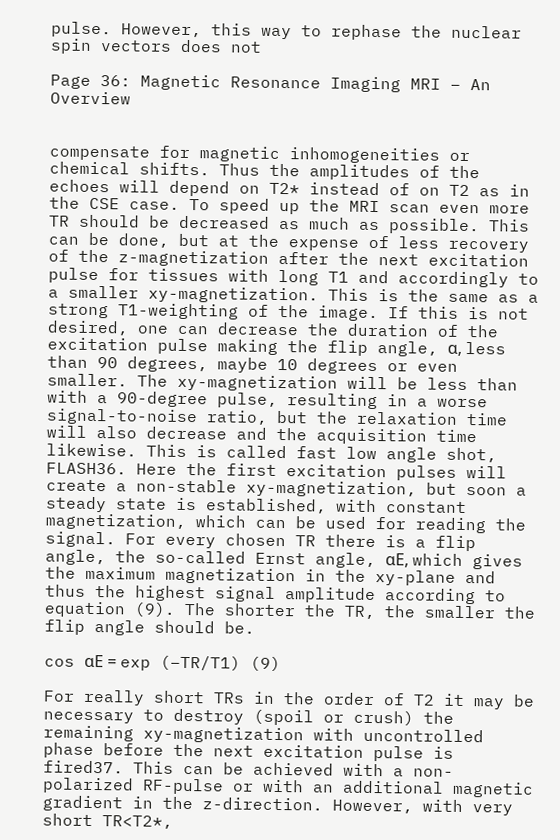pulse. However, this way to rephase the nuclear spin vectors does not

Page 36: Magnetic Resonance Imaging MRI – An Overview


compensate for magnetic inhomogeneities or chemical shifts. Thus the amplitudes of the echoes will depend on T2* instead of on T2 as in the CSE case. To speed up the MRI scan even more TR should be decreased as much as possible. This can be done, but at the expense of less recovery of the z-magnetization after the next excitation pulse for tissues with long T1 and accordingly to a smaller xy-magnetization. This is the same as a strong T1-weighting of the image. If this is not desired, one can decrease the duration of the excitation pulse making the flip angle, α, less than 90 degrees, maybe 10 degrees or even smaller. The xy-magnetization will be less than with a 90-degree pulse, resulting in a worse signal-to-noise ratio, but the relaxation time will also decrease and the acquisition time likewise. This is called fast low angle shot, FLASH36. Here the first excitation pulses will create a non-stable xy-magnetization, but soon a steady state is established, with constant magnetization, which can be used for reading the signal. For every chosen TR there is a flip angle, the so-called Ernst angle, αE, which gives the maximum magnetization in the xy-plane and thus the highest signal amplitude according to equation (9). The shorter the TR, the smaller the flip angle should be.

cos αE = exp (–TR/T1) (9)

For really short TRs in the order of T2 it may be necessary to destroy (spoil or crush) the remaining xy-magnetization with uncontrolled phase before the next excitation pulse is fired37. This can be achieved with a non-polarized RF-pulse or with an additional magnetic gradient in the z-direction. However, with very short TR<T2*,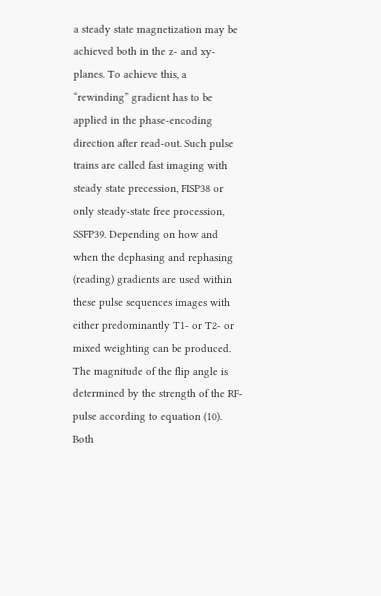a steady state magnetization may be achieved both in the z- and xy-planes. To achieve this, a “rewinding” gradient has to be applied in the phase-encoding direction after read-out. Such pulse trains are called fast imaging with steady state precession, FISP38 or only steady-state free procession, SSFP39. Depending on how and when the dephasing and rephasing (reading) gradients are used within these pulse sequences images with either predominantly T1- or T2- or mixed weighting can be produced. The magnitude of the flip angle is determined by the strength of the RF-pulse according to equation (10). Both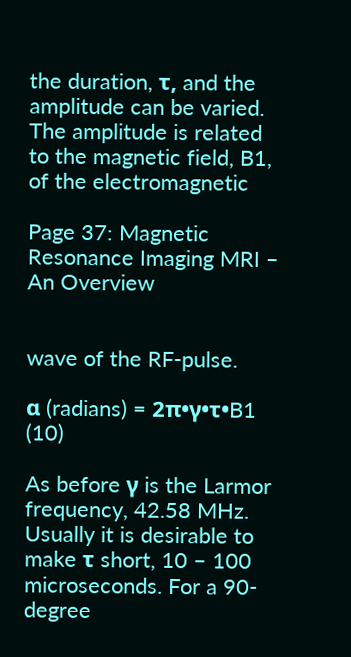the duration, τ, and the amplitude can be varied. The amplitude is related to the magnetic field, B1, of the electromagnetic

Page 37: Magnetic Resonance Imaging MRI – An Overview


wave of the RF-pulse.

α (radians) = 2π•γ•τ•B1 (10)

As before γ is the Larmor frequency, 42.58 MHz. Usually it is desirable to make τ short, 10 – 100 microseconds. For a 90-degree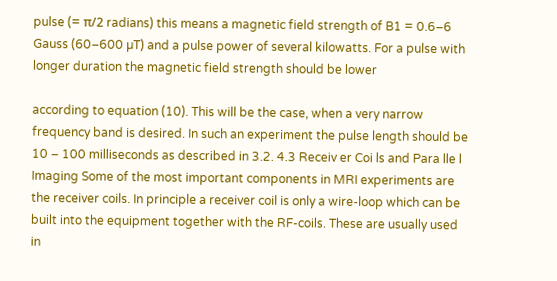pulse (= π/2 radians) this means a magnetic field strength of B1 = 0.6–6 Gauss (60–600 µT) and a pulse power of several kilowatts. For a pulse with longer duration the magnetic field strength should be lower

according to equation (10). This will be the case, when a very narrow frequency band is desired. In such an experiment the pulse length should be 10 – 100 milliseconds as described in 3.2. 4.3 Receiv er Coi ls and Para lle l Imaging Some of the most important components in MRI experiments are the receiver coils. In principle a receiver coil is only a wire-loop which can be built into the equipment together with the RF-coils. These are usually used in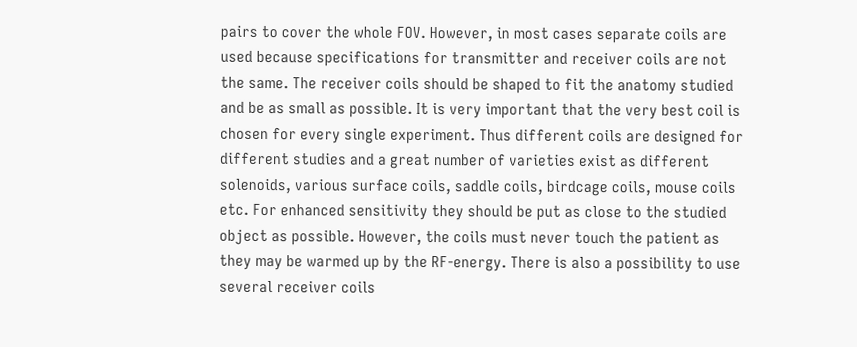pairs to cover the whole FOV. However, in most cases separate coils are used because specifications for transmitter and receiver coils are not the same. The receiver coils should be shaped to fit the anatomy studied and be as small as possible. It is very important that the very best coil is chosen for every single experiment. Thus different coils are designed for different studies and a great number of varieties exist as different solenoids, various surface coils, saddle coils, birdcage coils, mouse coils etc. For enhanced sensitivity they should be put as close to the studied object as possible. However, the coils must never touch the patient as they may be warmed up by the RF-energy. There is also a possibility to use several receiver coils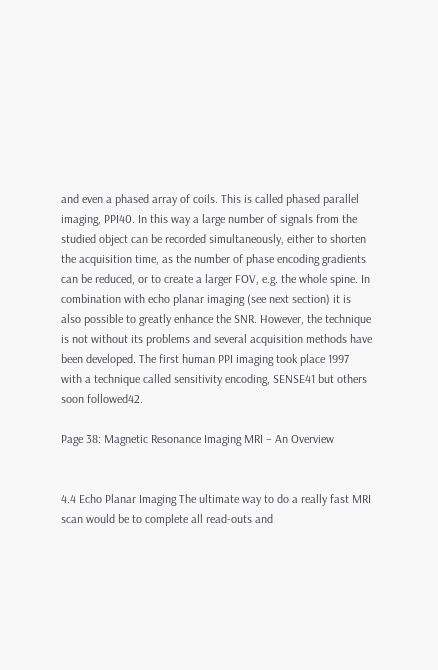and even a phased array of coils. This is called phased parallel imaging, PPI40. In this way a large number of signals from the studied object can be recorded simultaneously, either to shorten the acquisition time, as the number of phase encoding gradients can be reduced, or to create a larger FOV, e.g. the whole spine. In combination with echo planar imaging (see next section) it is also possible to greatly enhance the SNR. However, the technique is not without its problems and several acquisition methods have been developed. The first human PPI imaging took place 1997 with a technique called sensitivity encoding, SENSE41 but others soon followed42.

Page 38: Magnetic Resonance Imaging MRI – An Overview


4.4 Echo Planar Imaging The ultimate way to do a really fast MRI scan would be to complete all read-outs and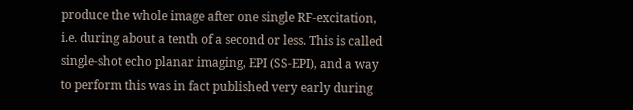produce the whole image after one single RF-excitation, i.e. during about a tenth of a second or less. This is called single-shot echo planar imaging, EPI (SS-EPI), and a way to perform this was in fact published very early during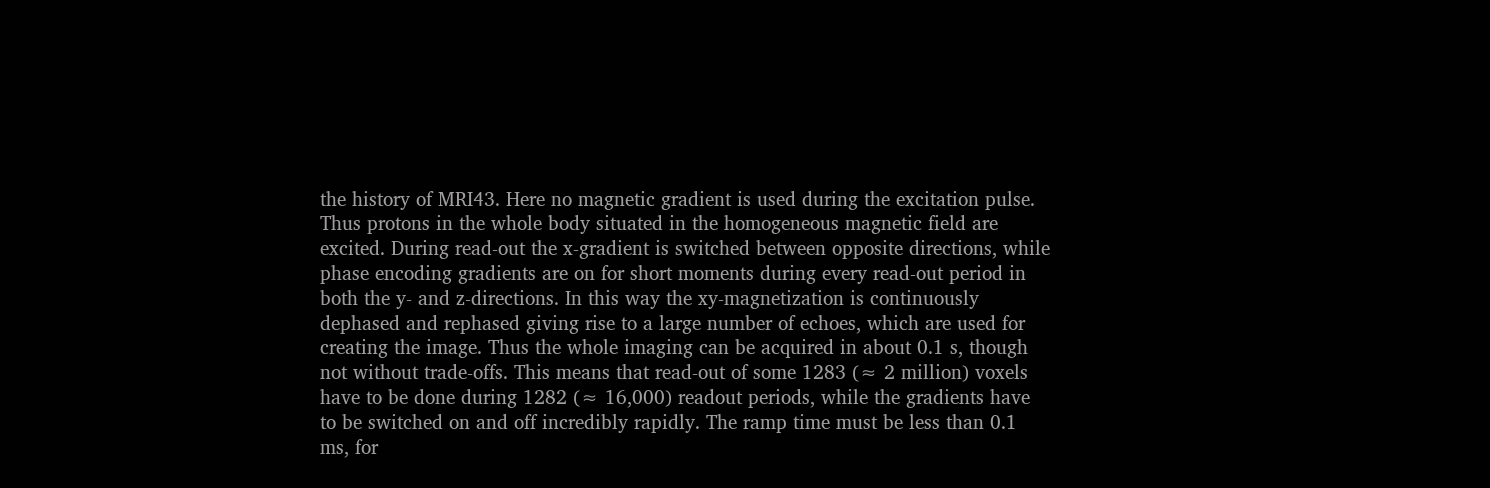the history of MRI43. Here no magnetic gradient is used during the excitation pulse. Thus protons in the whole body situated in the homogeneous magnetic field are excited. During read-out the x-gradient is switched between opposite directions, while phase encoding gradients are on for short moments during every read-out period in both the y- and z-directions. In this way the xy-magnetization is continuously dephased and rephased giving rise to a large number of echoes, which are used for creating the image. Thus the whole imaging can be acquired in about 0.1 s, though not without trade-offs. This means that read-out of some 1283 (≈ 2 million) voxels have to be done during 1282 (≈ 16,000) readout periods, while the gradients have to be switched on and off incredibly rapidly. The ramp time must be less than 0.1 ms, for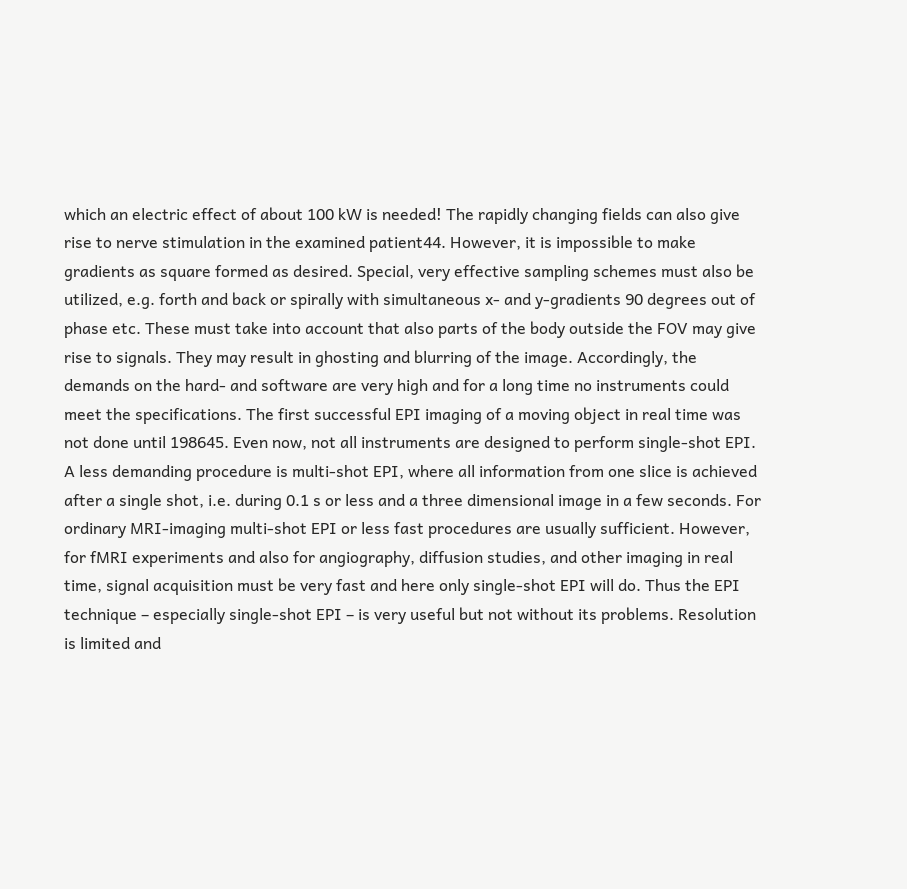which an electric effect of about 100 kW is needed! The rapidly changing fields can also give rise to nerve stimulation in the examined patient44. However, it is impossible to make gradients as square formed as desired. Special, very effective sampling schemes must also be utilized, e.g. forth and back or spirally with simultaneous x- and y-gradients 90 degrees out of phase etc. These must take into account that also parts of the body outside the FOV may give rise to signals. They may result in ghosting and blurring of the image. Accordingly, the demands on the hard- and software are very high and for a long time no instruments could meet the specifications. The first successful EPI imaging of a moving object in real time was not done until 198645. Even now, not all instruments are designed to perform single-shot EPI. A less demanding procedure is multi-shot EPI, where all information from one slice is achieved after a single shot, i.e. during 0.1 s or less and a three dimensional image in a few seconds. For ordinary MRI-imaging multi-shot EPI or less fast procedures are usually sufficient. However, for fMRI experiments and also for angiography, diffusion studies, and other imaging in real time, signal acquisition must be very fast and here only single-shot EPI will do. Thus the EPI technique – especially single-shot EPI – is very useful but not without its problems. Resolution is limited and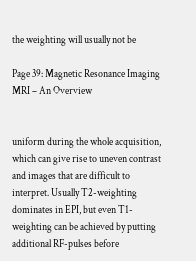the weighting will usually not be

Page 39: Magnetic Resonance Imaging MRI – An Overview


uniform during the whole acquisition, which can give rise to uneven contrast and images that are difficult to interpret. Usually T2-weighting dominates in EPI, but even T1-weighting can be achieved by putting additional RF-pulses before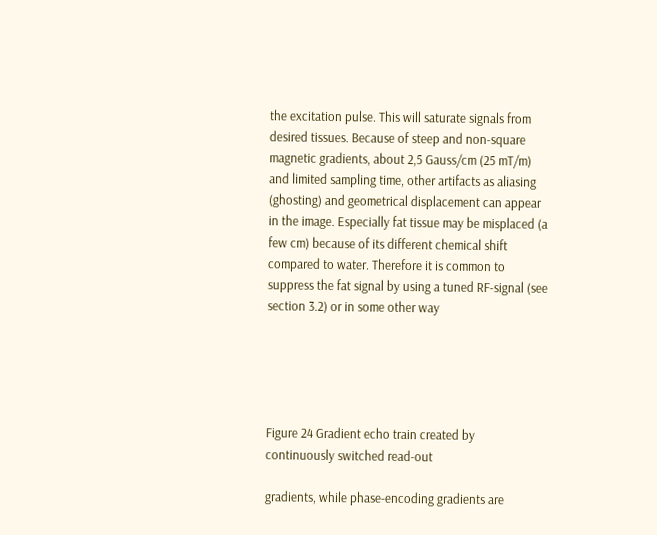the excitation pulse. This will saturate signals from desired tissues. Because of steep and non-square magnetic gradients, about 2,5 Gauss/cm (25 mT/m) and limited sampling time, other artifacts as aliasing (ghosting) and geometrical displacement can appear in the image. Especially fat tissue may be misplaced (a few cm) because of its different chemical shift compared to water. Therefore it is common to suppress the fat signal by using a tuned RF-signal (see section 3.2) or in some other way





Figure 24 Gradient echo train created by continuously switched read-out

gradients, while phase-encoding gradients are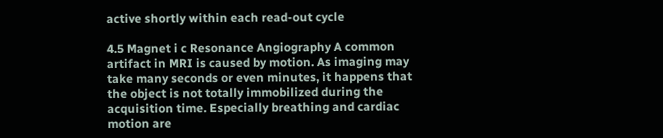active shortly within each read-out cycle

4.5 Magnet i c Resonance Angiography A common artifact in MRI is caused by motion. As imaging may take many seconds or even minutes, it happens that the object is not totally immobilized during the acquisition time. Especially breathing and cardiac motion are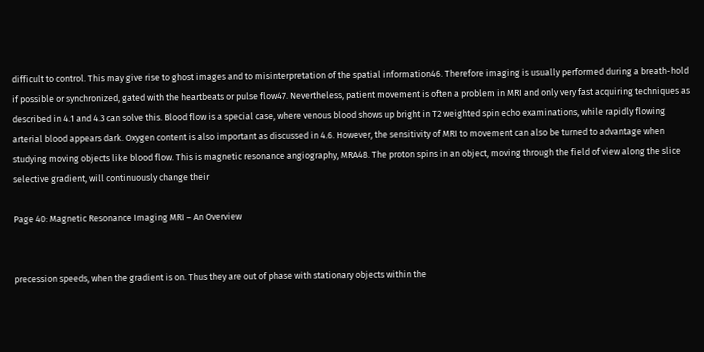difficult to control. This may give rise to ghost images and to misinterpretation of the spatial information46. Therefore imaging is usually performed during a breath-hold if possible or synchronized, gated with the heartbeats or pulse flow47. Nevertheless, patient movement is often a problem in MRI and only very fast acquiring techniques as described in 4.1 and 4.3 can solve this. Blood flow is a special case, where venous blood shows up bright in T2 weighted spin echo examinations, while rapidly flowing arterial blood appears dark. Oxygen content is also important as discussed in 4.6. However, the sensitivity of MRI to movement can also be turned to advantage when studying moving objects like blood flow. This is magnetic resonance angiography, MRA48. The proton spins in an object, moving through the field of view along the slice selective gradient, will continuously change their

Page 40: Magnetic Resonance Imaging MRI – An Overview


precession speeds, when the gradient is on. Thus they are out of phase with stationary objects within the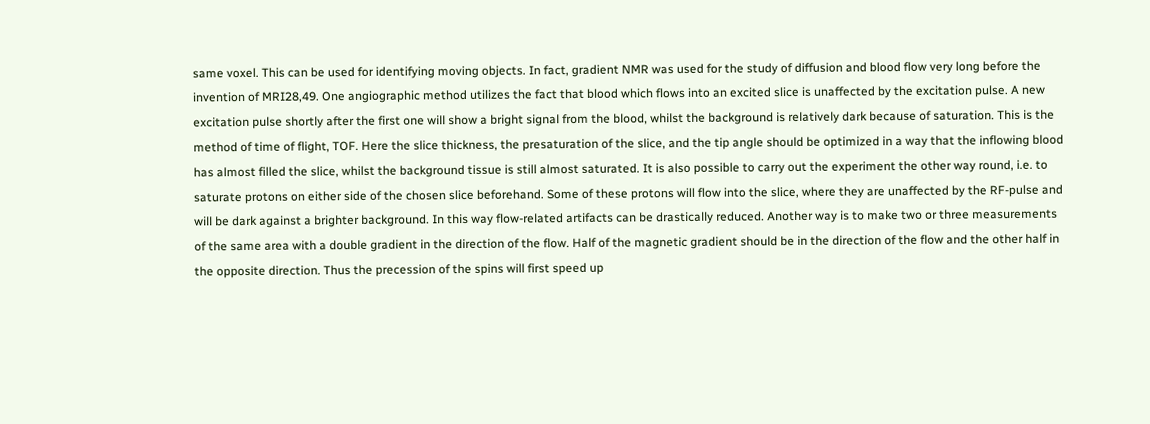same voxel. This can be used for identifying moving objects. In fact, gradient NMR was used for the study of diffusion and blood flow very long before the invention of MRI28,49. One angiographic method utilizes the fact that blood which flows into an excited slice is unaffected by the excitation pulse. A new excitation pulse shortly after the first one will show a bright signal from the blood, whilst the background is relatively dark because of saturation. This is the method of time of flight, TOF. Here the slice thickness, the presaturation of the slice, and the tip angle should be optimized in a way that the inflowing blood has almost filled the slice, whilst the background tissue is still almost saturated. It is also possible to carry out the experiment the other way round, i.e. to saturate protons on either side of the chosen slice beforehand. Some of these protons will flow into the slice, where they are unaffected by the RF-pulse and will be dark against a brighter background. In this way flow-related artifacts can be drastically reduced. Another way is to make two or three measurements of the same area with a double gradient in the direction of the flow. Half of the magnetic gradient should be in the direction of the flow and the other half in the opposite direction. Thus the precession of the spins will first speed up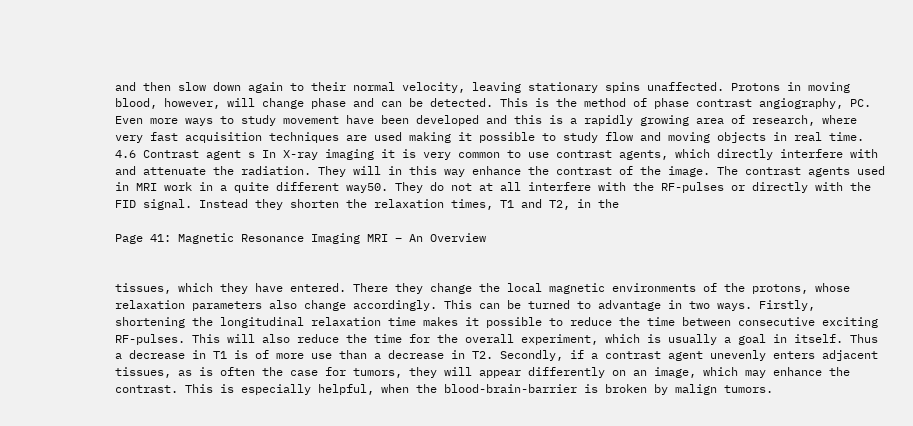and then slow down again to their normal velocity, leaving stationary spins unaffected. Protons in moving blood, however, will change phase and can be detected. This is the method of phase contrast angiography, PC. Even more ways to study movement have been developed and this is a rapidly growing area of research, where very fast acquisition techniques are used making it possible to study flow and moving objects in real time. 4.6 Contrast agent s In X-ray imaging it is very common to use contrast agents, which directly interfere with and attenuate the radiation. They will in this way enhance the contrast of the image. The contrast agents used in MRI work in a quite different way50. They do not at all interfere with the RF-pulses or directly with the FID signal. Instead they shorten the relaxation times, T1 and T2, in the

Page 41: Magnetic Resonance Imaging MRI – An Overview


tissues, which they have entered. There they change the local magnetic environments of the protons, whose relaxation parameters also change accordingly. This can be turned to advantage in two ways. Firstly, shortening the longitudinal relaxation time makes it possible to reduce the time between consecutive exciting RF-pulses. This will also reduce the time for the overall experiment, which is usually a goal in itself. Thus a decrease in T1 is of more use than a decrease in T2. Secondly, if a contrast agent unevenly enters adjacent tissues, as is often the case for tumors, they will appear differently on an image, which may enhance the contrast. This is especially helpful, when the blood-brain-barrier is broken by malign tumors.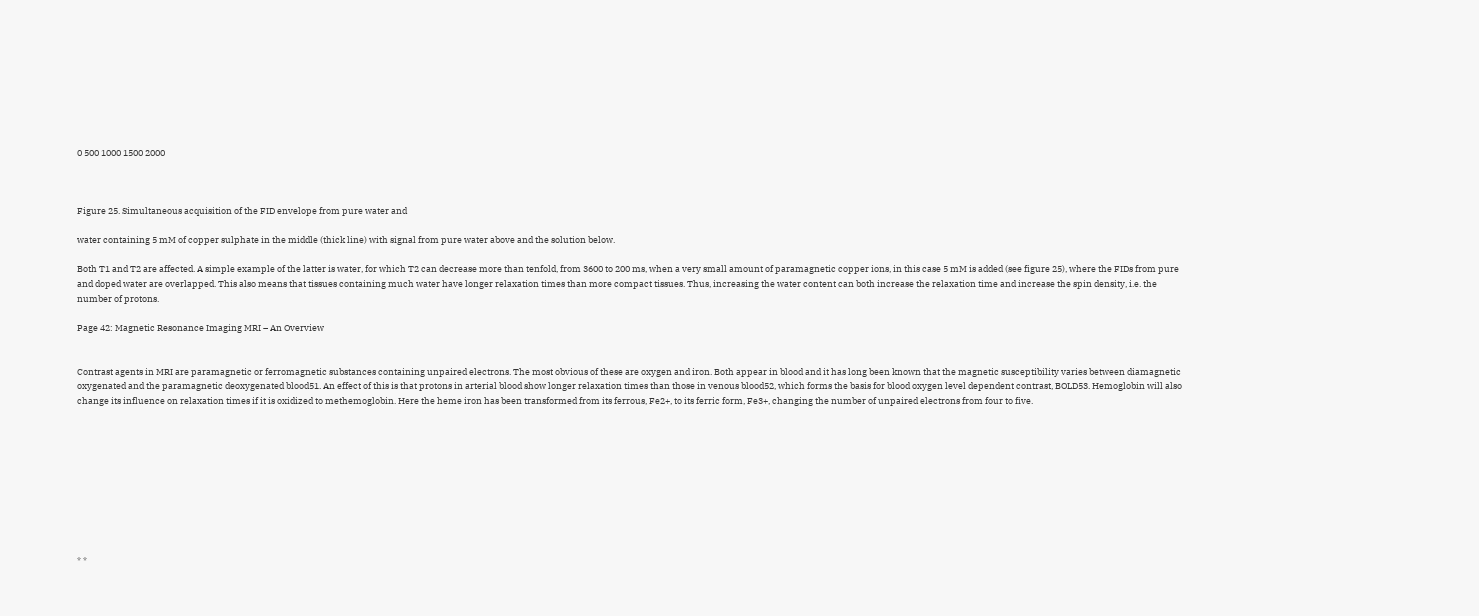0 500 1000 1500 2000



Figure 25. Simultaneous acquisition of the FID envelope from pure water and

water containing 5 mM of copper sulphate in the middle (thick line) with signal from pure water above and the solution below.

Both T1 and T2 are affected. A simple example of the latter is water, for which T2 can decrease more than tenfold, from 3600 to 200 ms, when a very small amount of paramagnetic copper ions, in this case 5 mM is added (see figure 25), where the FIDs from pure and doped water are overlapped. This also means that tissues containing much water have longer relaxation times than more compact tissues. Thus, increasing the water content can both increase the relaxation time and increase the spin density, i.e. the number of protons.

Page 42: Magnetic Resonance Imaging MRI – An Overview


Contrast agents in MRI are paramagnetic or ferromagnetic substances containing unpaired electrons. The most obvious of these are oxygen and iron. Both appear in blood and it has long been known that the magnetic susceptibility varies between diamagnetic oxygenated and the paramagnetic deoxygenated blood51. An effect of this is that protons in arterial blood show longer relaxation times than those in venous blood52, which forms the basis for blood oxygen level dependent contrast, BOLD53. Hemoglobin will also change its influence on relaxation times if it is oxidized to methemoglobin. Here the heme iron has been transformed from its ferrous, Fe2+, to its ferric form, Fe3+, changing the number of unpaired electrons from four to five.










* *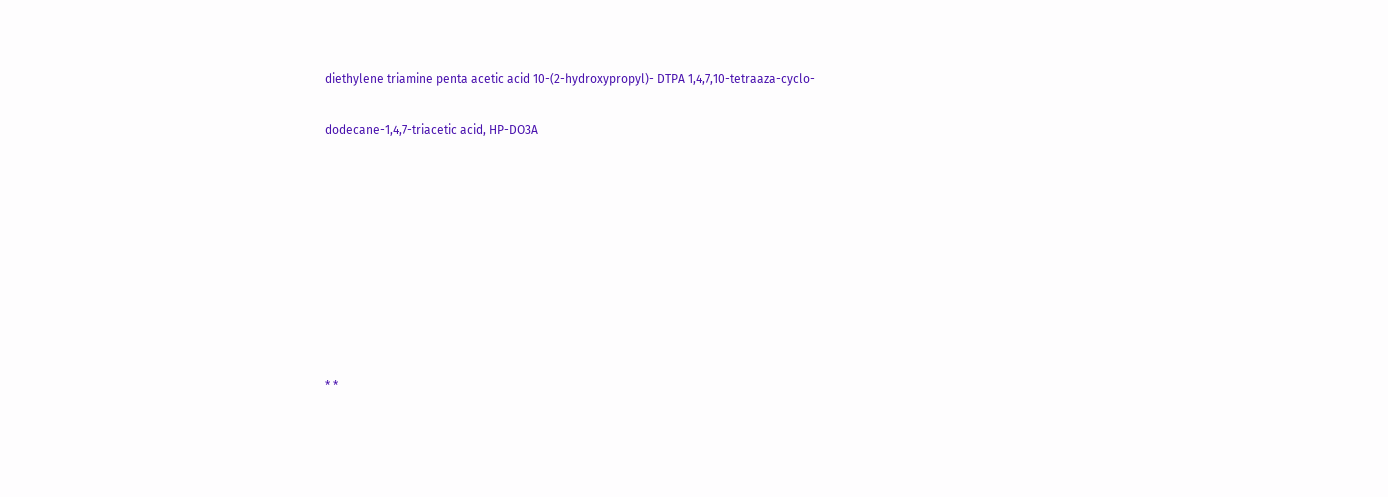diethylene triamine penta acetic acid 10-(2-hydroxypropyl)- DTPA 1,4,7,10-tetraaza-cyclo-

dodecane-1,4,7-triacetic acid, HP-DO3A









* *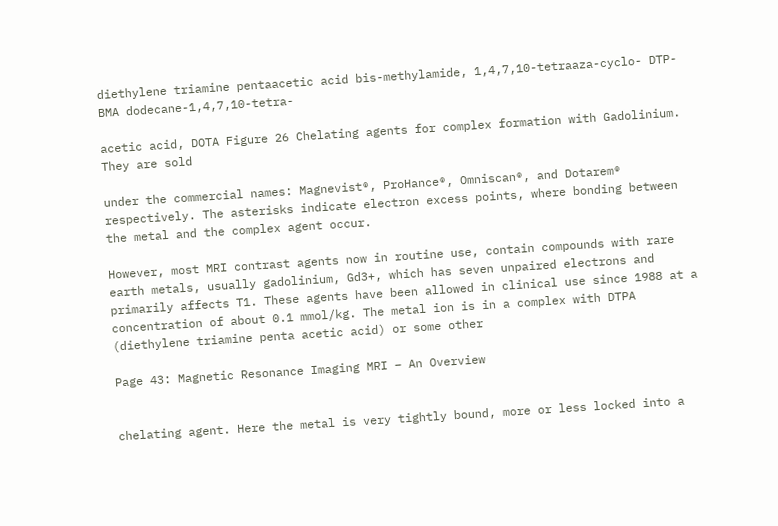diethylene triamine pentaacetic acid bis-methylamide, 1,4,7,10-tetraaza-cyclo- DTP-BMA dodecane-1,4,7,10-tetra-

acetic acid, DOTA Figure 26 Chelating agents for complex formation with Gadolinium. They are sold

under the commercial names: Magnevist®, ProHance®, Omniscan®, and Dotarem® respectively. The asterisks indicate electron excess points, where bonding between the metal and the complex agent occur.

However, most MRI contrast agents now in routine use, contain compounds with rare earth metals, usually gadolinium, Gd3+, which has seven unpaired electrons and primarily affects T1. These agents have been allowed in clinical use since 1988 at a concentration of about 0.1 mmol/kg. The metal ion is in a complex with DTPA (diethylene triamine penta acetic acid) or some other

Page 43: Magnetic Resonance Imaging MRI – An Overview


chelating agent. Here the metal is very tightly bound, more or less locked into a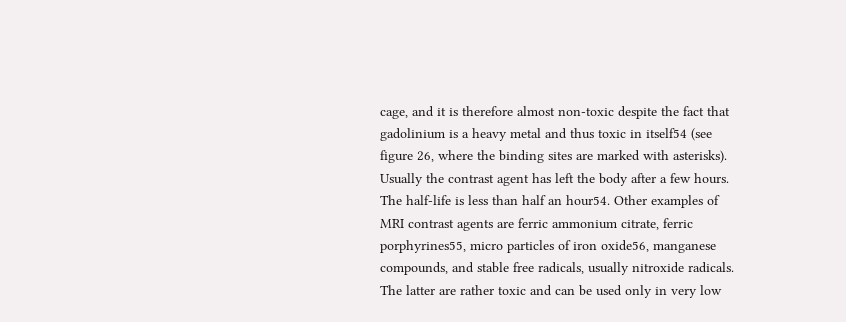cage, and it is therefore almost non-toxic despite the fact that gadolinium is a heavy metal and thus toxic in itself54 (see figure 26, where the binding sites are marked with asterisks). Usually the contrast agent has left the body after a few hours. The half-life is less than half an hour54. Other examples of MRI contrast agents are ferric ammonium citrate, ferric porphyrines55, micro particles of iron oxide56, manganese compounds, and stable free radicals, usually nitroxide radicals. The latter are rather toxic and can be used only in very low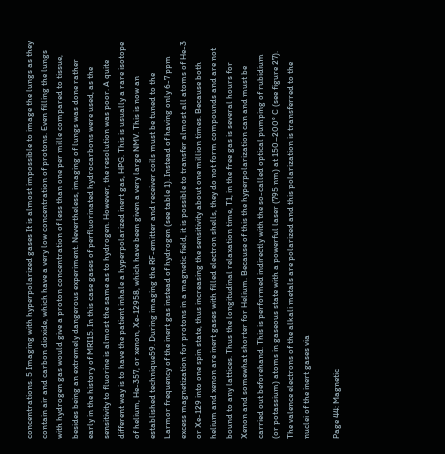concentrations. 5 Imaging with hyperpolarized gases It is almost impossible to image the lungs as they contain air and carbon dioxide, which have a very low concentration of protons. Even filling the lungs with hydrogen gas would give a proton concentration of less than one per mille compared to tissue, besides being an extremely dangerous experiment. Nevertheless, imaging of lungs was done rather early in the history of MRI15. In this case gases of perfluorinated hydrocarbons were used, as the sensitivity to fluorine is almost the same as to hydrogen. However, the resolution was poor. A quite different way is to have the patient inhale a hyperpolarized inert gas, HPG. This is usually a rare isotope of helium, He-357, or xenon, Xe-12958, which have been given a very large NMV. This is now an established technique59. During imaging the RF-emitter and receiver coils must be tuned to the Larmor frequency of the inert gas instead of hydrogen (see table 1). Instead of having only 6-7 ppm excess magnetization for protons in a magnetic field, it is possible to transfer almost all atoms of He-3 or Xe-129 into one spin state, thus increasing the sensitivity about one million times. Because both helium and xenon are inert gases with filled electron shells, they do not form compounds and are not bound to any lattices. Thus the longitudinal relaxation time, T1, in the free gas is several hours for Xenon and somewhat shorter for Helium. Because of this the hyperpolarization can and must be carried out beforehand. This is performed indirectly with the so-called optical pumping of rubidium (or potassium) atoms in gaseous state with a powerful laser (795 nm) at 150–200° C (see figure 27). The valence electrons of the alkali metals are polarized and this polarization is transferred to the nuclei of the inert gases via

Page 44: Magnetic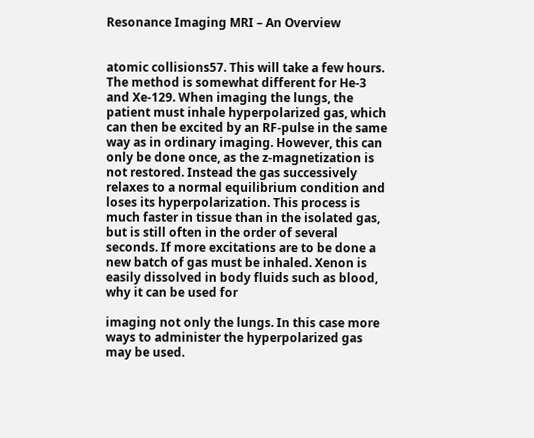Resonance Imaging MRI – An Overview


atomic collisions57. This will take a few hours. The method is somewhat different for He-3 and Xe-129. When imaging the lungs, the patient must inhale hyperpolarized gas, which can then be excited by an RF-pulse in the same way as in ordinary imaging. However, this can only be done once, as the z-magnetization is not restored. Instead the gas successively relaxes to a normal equilibrium condition and loses its hyperpolarization. This process is much faster in tissue than in the isolated gas, but is still often in the order of several seconds. If more excitations are to be done a new batch of gas must be inhaled. Xenon is easily dissolved in body fluids such as blood, why it can be used for

imaging not only the lungs. In this case more ways to administer the hyperpolarized gas may be used.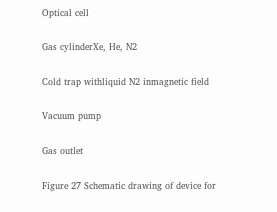Optical cell

Gas cylinderXe, He, N2

Cold trap withliquid N2 inmagnetic field

Vacuum pump

Gas outlet

Figure 27 Schematic drawing of device for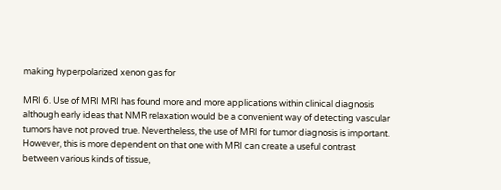making hyperpolarized xenon gas for

MRI 6. Use of MRI MRI has found more and more applications within clinical diagnosis although early ideas that NMR relaxation would be a convenient way of detecting vascular tumors have not proved true. Nevertheless, the use of MRI for tumor diagnosis is important. However, this is more dependent on that one with MRI can create a useful contrast between various kinds of tissue,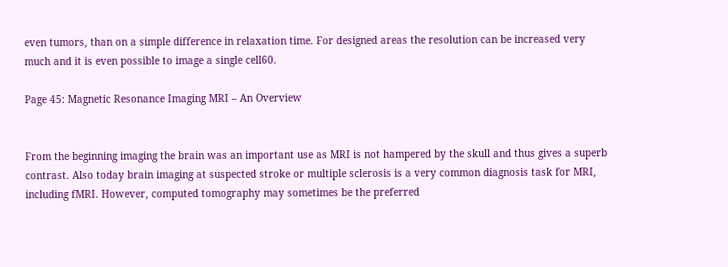even tumors, than on a simple difference in relaxation time. For designed areas the resolution can be increased very much and it is even possible to image a single cell60.

Page 45: Magnetic Resonance Imaging MRI – An Overview


From the beginning imaging the brain was an important use as MRI is not hampered by the skull and thus gives a superb contrast. Also today brain imaging at suspected stroke or multiple sclerosis is a very common diagnosis task for MRI, including fMRI. However, computed tomography may sometimes be the preferred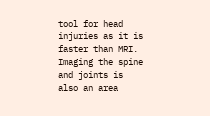tool for head injuries as it is faster than MRI. Imaging the spine and joints is also an area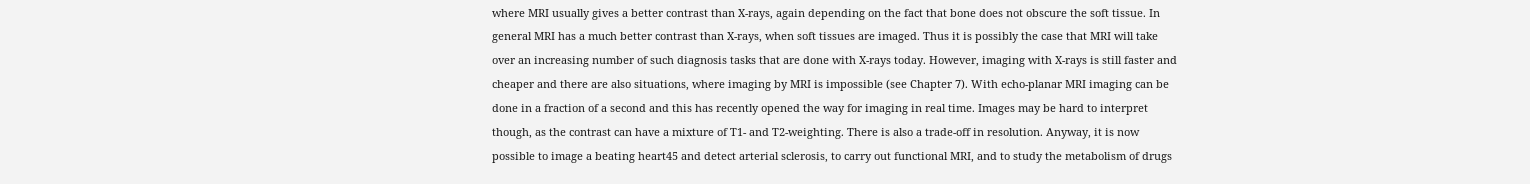where MRI usually gives a better contrast than X-rays, again depending on the fact that bone does not obscure the soft tissue. In general MRI has a much better contrast than X-rays, when soft tissues are imaged. Thus it is possibly the case that MRI will take over an increasing number of such diagnosis tasks that are done with X-rays today. However, imaging with X-rays is still faster and cheaper and there are also situations, where imaging by MRI is impossible (see Chapter 7). With echo-planar MRI imaging can be done in a fraction of a second and this has recently opened the way for imaging in real time. Images may be hard to interpret though, as the contrast can have a mixture of T1- and T2-weighting. There is also a trade-off in resolution. Anyway, it is now possible to image a beating heart45 and detect arterial sclerosis, to carry out functional MRI, and to study the metabolism of drugs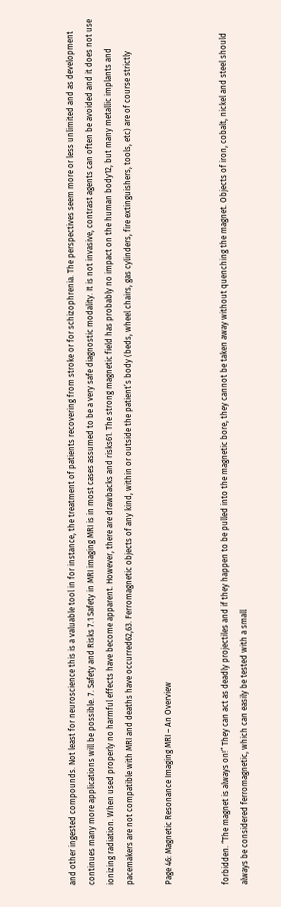and other ingested compounds. Not least for neuroscience this is a valuable tool in for instance, the treatment of patients recovering from stroke or for schizophrenia. The perspectives seem more or less unlimited and as development continues many more applications will be possible. 7. Safety and Risks 7.1 Safety in MRI imaging MRI is in most cases assumed to be a very safe diagnostic modality. It is not invasive, contrast agents can often be avoided and it does not use ionizing radiation. When used properly no harmful effects have become apparent. However, there are drawbacks and risks61. The strong magnetic field has probably no impact on the human body12, but many metallic implants and pacemakers are not compatible with MRI and deaths have occurred62,63. Ferromagnetic objects of any kind, within or outside the patient’s body (beds, wheel chairs, gas cylinders, fire extinguishers, tools, etc) are of course strictly

Page 46: Magnetic Resonance Imaging MRI – An Overview


forbidden. “The magnet is always on!” They can act as deadly projectiles and if they happen to be pulled into the magnetic bore, they cannot be taken away without quenching the magnet. Objects of iron, cobalt, nickel and steel should always be considered ferromagnetic, which can easily be tested with a small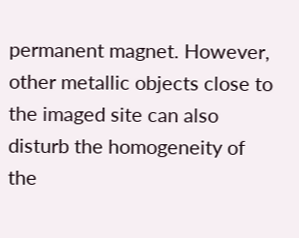permanent magnet. However, other metallic objects close to the imaged site can also disturb the homogeneity of the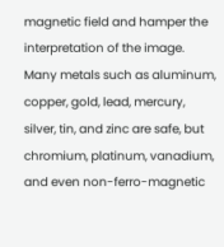magnetic field and hamper the interpretation of the image. Many metals such as aluminum, copper, gold, lead, mercury, silver, tin, and zinc are safe, but chromium, platinum, vanadium, and even non-ferro-magnetic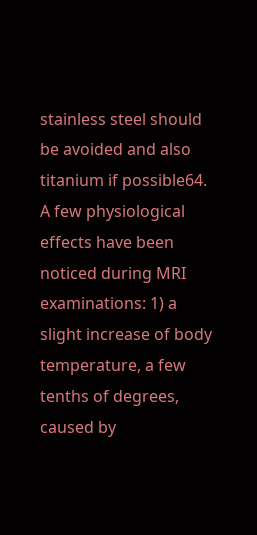stainless steel should be avoided and also titanium if possible64. A few physiological effects have been noticed during MRI examinations: 1) a slight increase of body temperature, a few tenths of degrees, caused by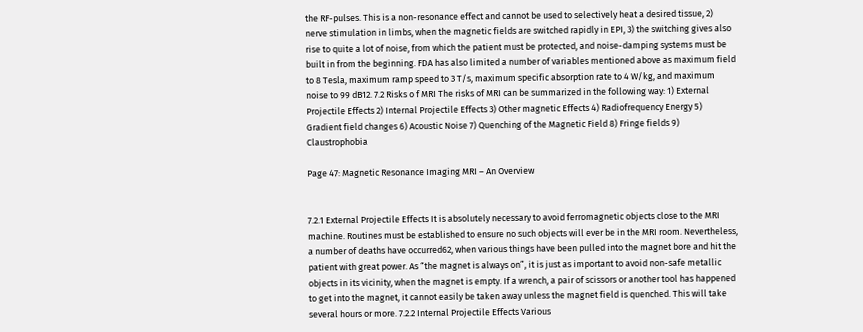the RF-pulses. This is a non-resonance effect and cannot be used to selectively heat a desired tissue, 2) nerve stimulation in limbs, when the magnetic fields are switched rapidly in EPI, 3) the switching gives also rise to quite a lot of noise, from which the patient must be protected, and noise-damping systems must be built in from the beginning. FDA has also limited a number of variables mentioned above as maximum field to 8 Tesla, maximum ramp speed to 3 T/s, maximum specific absorption rate to 4 W/kg, and maximum noise to 99 dB12. 7.2 Risks o f MRI The risks of MRI can be summarized in the following way: 1) External Projectile Effects 2) Internal Projectile Effects 3) Other magnetic Effects 4) Radiofrequency Energy 5) Gradient field changes 6) Acoustic Noise 7) Quenching of the Magnetic Field 8) Fringe fields 9) Claustrophobia

Page 47: Magnetic Resonance Imaging MRI – An Overview


7.2.1 External Projectile Effects It is absolutely necessary to avoid ferromagnetic objects close to the MRI machine. Routines must be established to ensure no such objects will ever be in the MRI room. Nevertheless, a number of deaths have occurred62, when various things have been pulled into the magnet bore and hit the patient with great power. As “the magnet is always on”, it is just as important to avoid non-safe metallic objects in its vicinity, when the magnet is empty. If a wrench, a pair of scissors or another tool has happened to get into the magnet, it cannot easily be taken away unless the magnet field is quenched. This will take several hours or more. 7.2.2 Internal Projectile Effects Various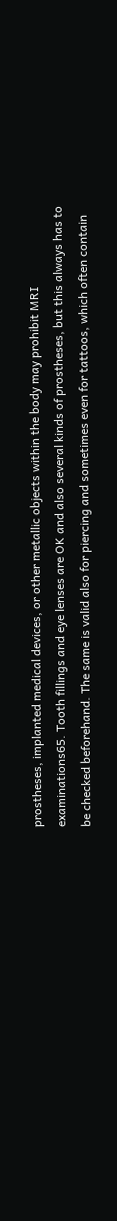prostheses, implanted medical devices, or other metallic objects within the body may prohibit MRI examinations65. Tooth fillings and eye lenses are OK and also several kinds of prostheses, but this always has to be checked beforehand. The same is valid also for piercing and sometimes even for tattoos, which often contain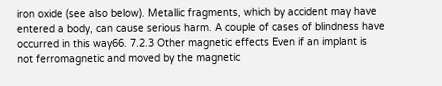iron oxide (see also below). Metallic fragments, which by accident may have entered a body, can cause serious harm. A couple of cases of blindness have occurred in this way66. 7.2.3 Other magnetic effects Even if an implant is not ferromagnetic and moved by the magnetic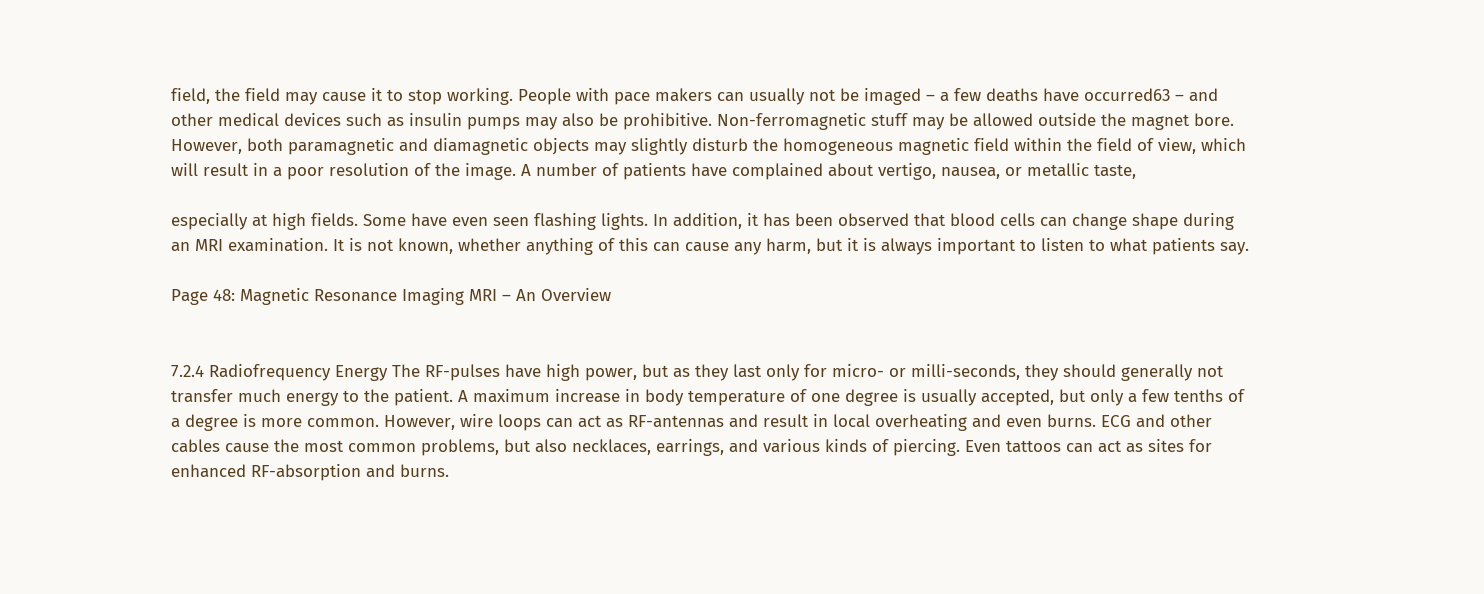field, the field may cause it to stop working. People with pace makers can usually not be imaged – a few deaths have occurred63 – and other medical devices such as insulin pumps may also be prohibitive. Non-ferromagnetic stuff may be allowed outside the magnet bore. However, both paramagnetic and diamagnetic objects may slightly disturb the homogeneous magnetic field within the field of view, which will result in a poor resolution of the image. A number of patients have complained about vertigo, nausea, or metallic taste,

especially at high fields. Some have even seen flashing lights. In addition, it has been observed that blood cells can change shape during an MRI examination. It is not known, whether anything of this can cause any harm, but it is always important to listen to what patients say.

Page 48: Magnetic Resonance Imaging MRI – An Overview


7.2.4 Radiofrequency Energy The RF-pulses have high power, but as they last only for micro- or milli-seconds, they should generally not transfer much energy to the patient. A maximum increase in body temperature of one degree is usually accepted, but only a few tenths of a degree is more common. However, wire loops can act as RF-antennas and result in local overheating and even burns. ECG and other cables cause the most common problems, but also necklaces, earrings, and various kinds of piercing. Even tattoos can act as sites for enhanced RF-absorption and burns.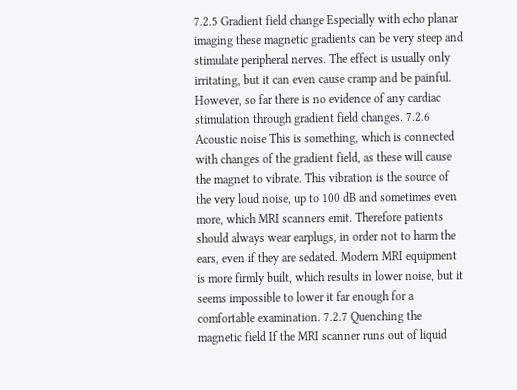7.2.5 Gradient field change Especially with echo planar imaging these magnetic gradients can be very steep and stimulate peripheral nerves. The effect is usually only irritating, but it can even cause cramp and be painful. However, so far there is no evidence of any cardiac stimulation through gradient field changes. 7.2.6 Acoustic noise This is something, which is connected with changes of the gradient field, as these will cause the magnet to vibrate. This vibration is the source of the very loud noise, up to 100 dB and sometimes even more, which MRI scanners emit. Therefore patients should always wear earplugs, in order not to harm the ears, even if they are sedated. Modern MRI equipment is more firmly built, which results in lower noise, but it seems impossible to lower it far enough for a comfortable examination. 7.2.7 Quenching the magnetic field If the MRI scanner runs out of liquid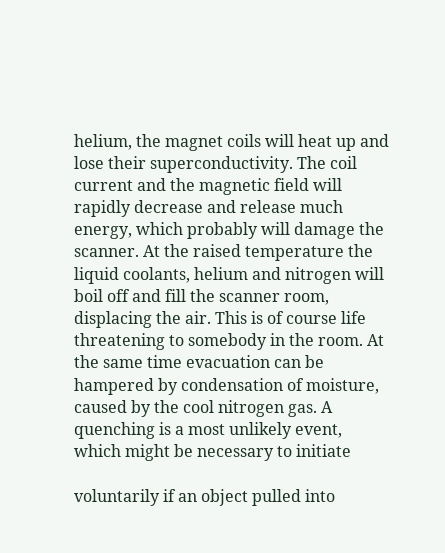helium, the magnet coils will heat up and lose their superconductivity. The coil current and the magnetic field will rapidly decrease and release much energy, which probably will damage the scanner. At the raised temperature the liquid coolants, helium and nitrogen will boil off and fill the scanner room, displacing the air. This is of course life threatening to somebody in the room. At the same time evacuation can be hampered by condensation of moisture, caused by the cool nitrogen gas. A quenching is a most unlikely event, which might be necessary to initiate

voluntarily if an object pulled into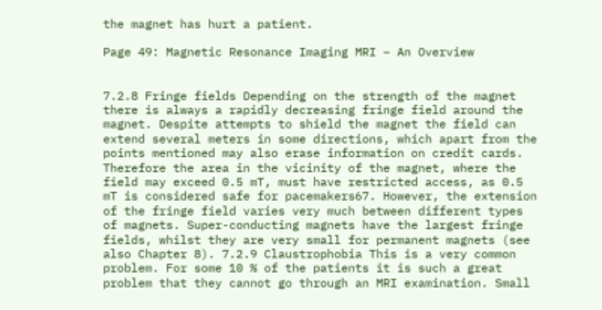the magnet has hurt a patient.

Page 49: Magnetic Resonance Imaging MRI – An Overview


7.2.8 Fringe fields Depending on the strength of the magnet there is always a rapidly decreasing fringe field around the magnet. Despite attempts to shield the magnet the field can extend several meters in some directions, which apart from the points mentioned may also erase information on credit cards. Therefore the area in the vicinity of the magnet, where the field may exceed 0.5 mT, must have restricted access, as 0.5 mT is considered safe for pacemakers67. However, the extension of the fringe field varies very much between different types of magnets. Super-conducting magnets have the largest fringe fields, whilst they are very small for permanent magnets (see also Chapter 8). 7.2.9 Claustrophobia This is a very common problem. For some 10 % of the patients it is such a great problem that they cannot go through an MRI examination. Small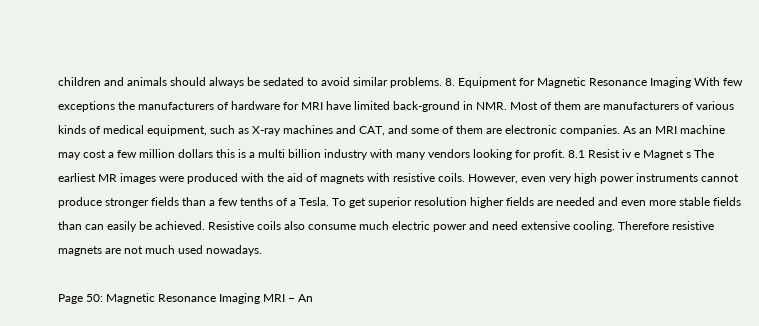children and animals should always be sedated to avoid similar problems. 8. Equipment for Magnetic Resonance Imaging With few exceptions the manufacturers of hardware for MRI have limited back-ground in NMR. Most of them are manufacturers of various kinds of medical equipment, such as X-ray machines and CAT, and some of them are electronic companies. As an MRI machine may cost a few million dollars this is a multi billion industry with many vendors looking for profit. 8.1 Resist iv e Magnet s The earliest MR images were produced with the aid of magnets with resistive coils. However, even very high power instruments cannot produce stronger fields than a few tenths of a Tesla. To get superior resolution higher fields are needed and even more stable fields than can easily be achieved. Resistive coils also consume much electric power and need extensive cooling. Therefore resistive magnets are not much used nowadays.

Page 50: Magnetic Resonance Imaging MRI – An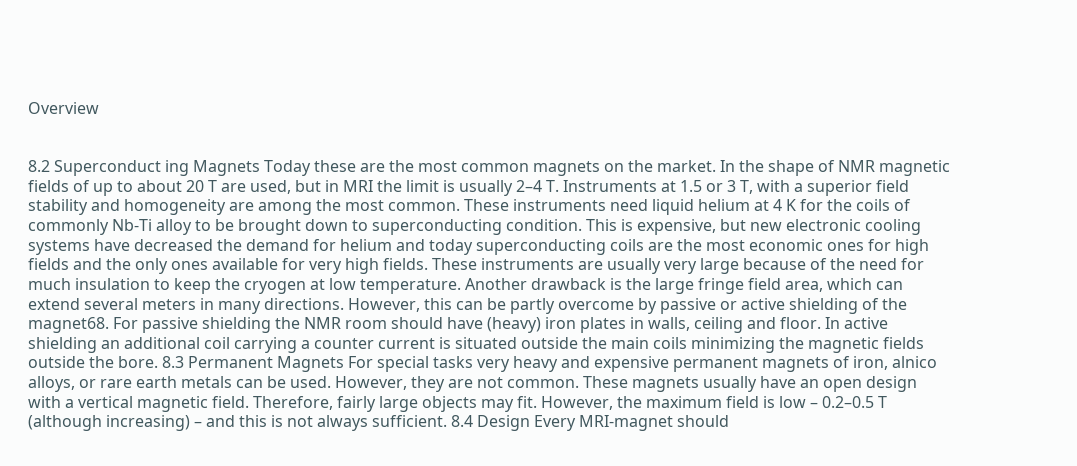Overview


8.2 Superconduct ing Magnets Today these are the most common magnets on the market. In the shape of NMR magnetic fields of up to about 20 T are used, but in MRI the limit is usually 2–4 T. Instruments at 1.5 or 3 T, with a superior field stability and homogeneity are among the most common. These instruments need liquid helium at 4 K for the coils of commonly Nb-Ti alloy to be brought down to superconducting condition. This is expensive, but new electronic cooling systems have decreased the demand for helium and today superconducting coils are the most economic ones for high fields and the only ones available for very high fields. These instruments are usually very large because of the need for much insulation to keep the cryogen at low temperature. Another drawback is the large fringe field area, which can extend several meters in many directions. However, this can be partly overcome by passive or active shielding of the magnet68. For passive shielding the NMR room should have (heavy) iron plates in walls, ceiling and floor. In active shielding an additional coil carrying a counter current is situated outside the main coils minimizing the magnetic fields outside the bore. 8.3 Permanent Magnets For special tasks very heavy and expensive permanent magnets of iron, alnico alloys, or rare earth metals can be used. However, they are not common. These magnets usually have an open design with a vertical magnetic field. Therefore, fairly large objects may fit. However, the maximum field is low – 0.2–0.5 T (although increasing) – and this is not always sufficient. 8.4 Design Every MRI-magnet should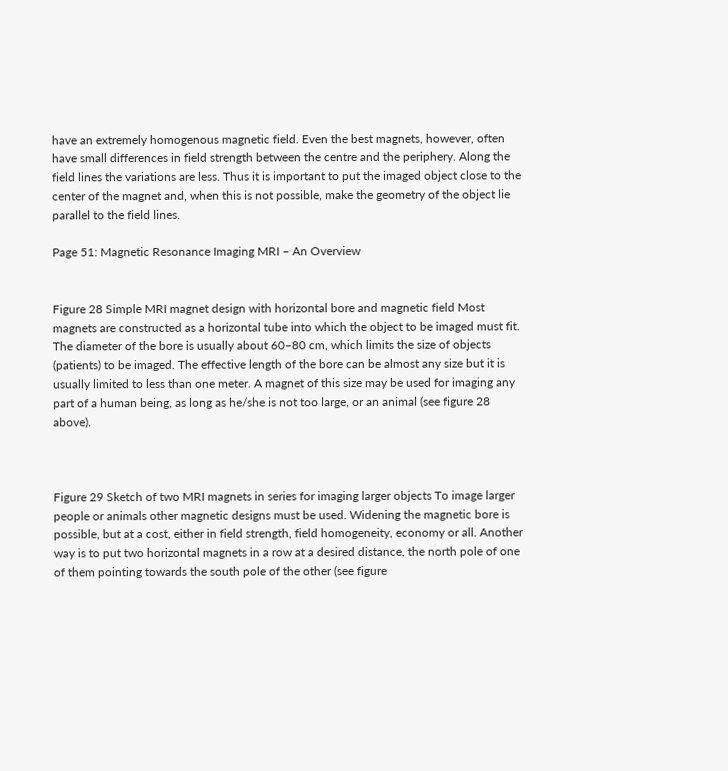have an extremely homogenous magnetic field. Even the best magnets, however, often have small differences in field strength between the centre and the periphery. Along the field lines the variations are less. Thus it is important to put the imaged object close to the center of the magnet and, when this is not possible, make the geometry of the object lie parallel to the field lines.

Page 51: Magnetic Resonance Imaging MRI – An Overview


Figure 28 Simple MRI magnet design with horizontal bore and magnetic field Most magnets are constructed as a horizontal tube into which the object to be imaged must fit. The diameter of the bore is usually about 60–80 cm, which limits the size of objects (patients) to be imaged. The effective length of the bore can be almost any size but it is usually limited to less than one meter. A magnet of this size may be used for imaging any part of a human being, as long as he/she is not too large, or an animal (see figure 28 above).



Figure 29 Sketch of two MRI magnets in series for imaging larger objects To image larger people or animals other magnetic designs must be used. Widening the magnetic bore is possible, but at a cost, either in field strength, field homogeneity, economy or all. Another way is to put two horizontal magnets in a row at a desired distance, the north pole of one of them pointing towards the south pole of the other (see figure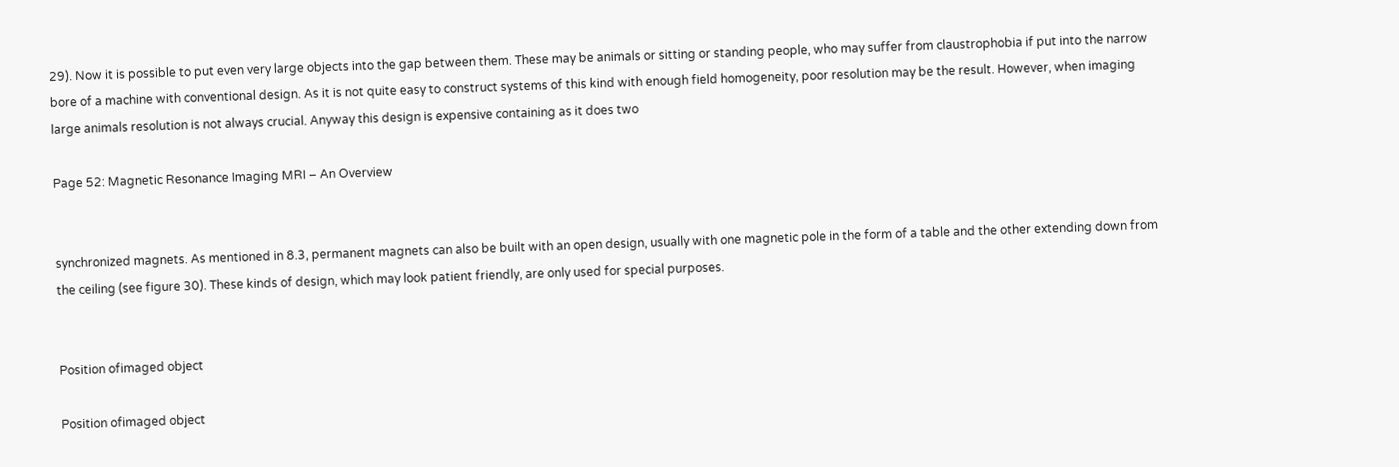29). Now it is possible to put even very large objects into the gap between them. These may be animals or sitting or standing people, who may suffer from claustrophobia if put into the narrow bore of a machine with conventional design. As it is not quite easy to construct systems of this kind with enough field homogeneity, poor resolution may be the result. However, when imaging large animals resolution is not always crucial. Anyway this design is expensive containing as it does two

Page 52: Magnetic Resonance Imaging MRI – An Overview


synchronized magnets. As mentioned in 8.3, permanent magnets can also be built with an open design, usually with one magnetic pole in the form of a table and the other extending down from the ceiling (see figure 30). These kinds of design, which may look patient friendly, are only used for special purposes.


Position ofimaged object

Position ofimaged object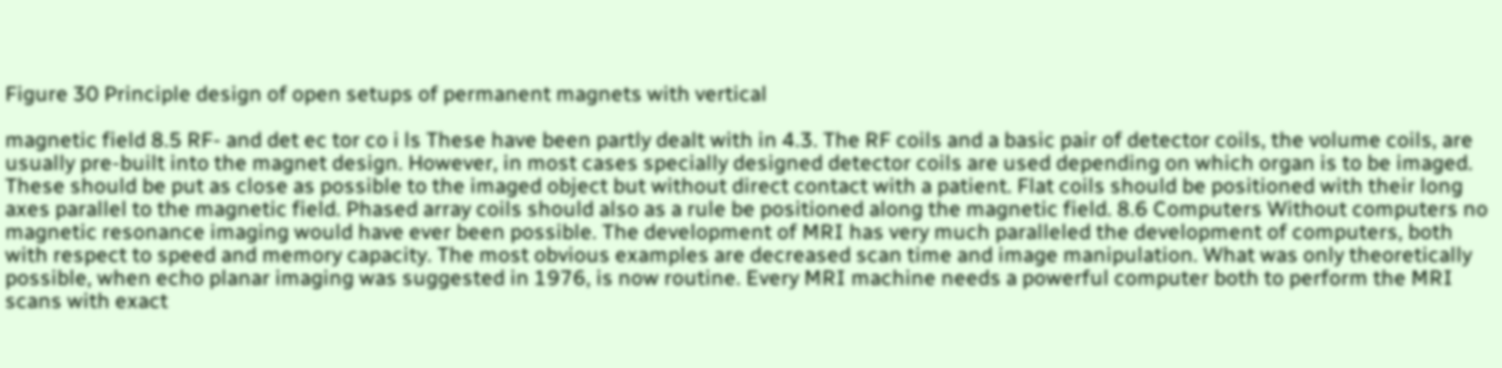Figure 30 Principle design of open setups of permanent magnets with vertical

magnetic field 8.5 RF- and det ec tor co i ls These have been partly dealt with in 4.3. The RF coils and a basic pair of detector coils, the volume coils, are usually pre-built into the magnet design. However, in most cases specially designed detector coils are used depending on which organ is to be imaged. These should be put as close as possible to the imaged object but without direct contact with a patient. Flat coils should be positioned with their long axes parallel to the magnetic field. Phased array coils should also as a rule be positioned along the magnetic field. 8.6 Computers Without computers no magnetic resonance imaging would have ever been possible. The development of MRI has very much paralleled the development of computers, both with respect to speed and memory capacity. The most obvious examples are decreased scan time and image manipulation. What was only theoretically possible, when echo planar imaging was suggested in 1976, is now routine. Every MRI machine needs a powerful computer both to perform the MRI scans with exact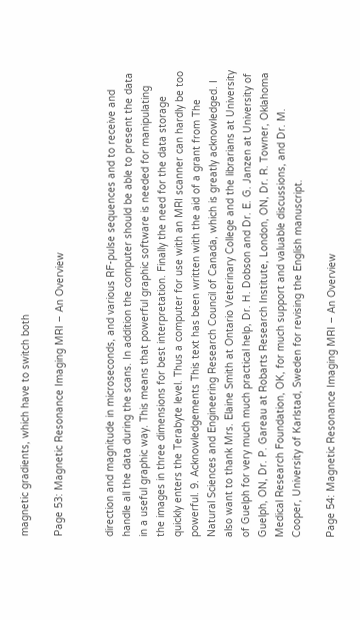magnetic gradients, which have to switch both

Page 53: Magnetic Resonance Imaging MRI – An Overview


direction and magnitude in microseconds, and various RF-pulse sequences and to receive and handle all the data during the scans. In addition the computer should be able to present the data in a useful graphic way. This means that powerful graphic software is needed for manipulating the images in three dimensions for best interpretation. Finally the need for the data storage quickly enters the Terabyte level. Thus a computer for use with an MRI scanner can hardly be too powerful. 9. Acknowledgements This text has been written with the aid of a grant from The Natural Sciences and Engineering Research Council of Canada, which is greatly acknowledged. I also want to thank Mrs. Elaine Smith at Ontario Veterinary College and the librarians at University of Guelph for very much much practical help, Dr. H. Dobson and Dr. E. G. Janzen at University of Guelph, ON, Dr. P. Gareau at Robarts Research Institute, London, ON, Dr. R. Towner, Oklahoma Medical Research Foundation, OK, for much support and valuable discussions, and Dr. M. Cooper, University of Karlstad, Sweden for revising the English manuscript.

Page 54: Magnetic Resonance Imaging MRI – An Overview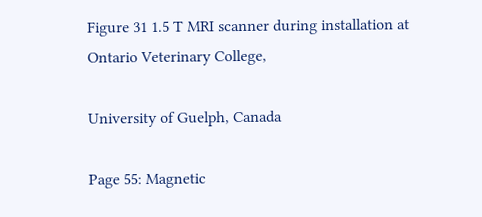Figure 31 1.5 T MRI scanner during installation at Ontario Veterinary College,

University of Guelph, Canada

Page 55: Magnetic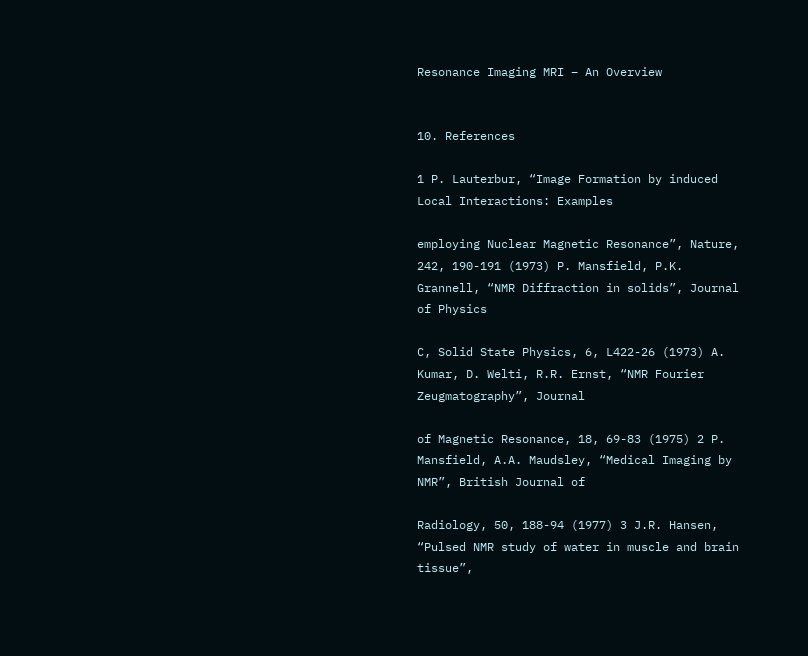Resonance Imaging MRI – An Overview


10. References

1 P. Lauterbur, “Image Formation by induced Local Interactions: Examples

employing Nuclear Magnetic Resonance”, Nature, 242, 190-191 (1973) P. Mansfield, P.K. Grannell, “NMR Diffraction in solids”, Journal of Physics

C, Solid State Physics, 6, L422-26 (1973) A. Kumar, D. Welti, R.R. Ernst, “NMR Fourier Zeugmatography”, Journal

of Magnetic Resonance, 18, 69-83 (1975) 2 P. Mansfield, A.A. Maudsley, “Medical Imaging by NMR”, British Journal of

Radiology, 50, 188-94 (1977) 3 J.R. Hansen, “Pulsed NMR study of water in muscle and brain tissue”,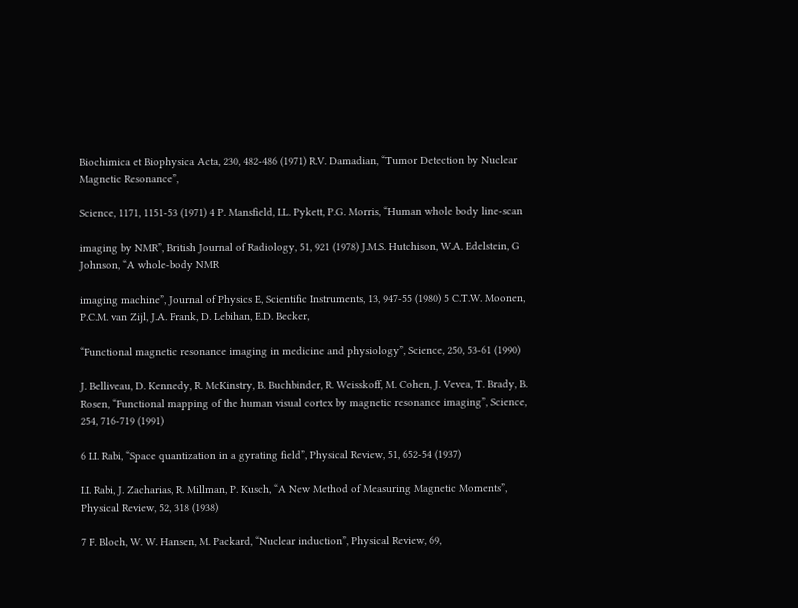Biochimica et Biophysica Acta, 230, 482-486 (1971) R.V. Damadian, “Tumor Detection by Nuclear Magnetic Resonance”,

Science, 1171, 1151-53 (1971) 4 P. Mansfield, I.L. Pykett, P.G. Morris, “Human whole body line-scan

imaging by NMR”, British Journal of Radiology, 51, 921 (1978) J.M.S. Hutchison, W.A. Edelstein, G Johnson, “A whole-body NMR

imaging machine”, Journal of Physics E, Scientific Instruments, 13, 947-55 (1980) 5 C.T.W. Moonen, P.C.M. van Zijl, J.A. Frank, D. Lebihan, E.D. Becker,

“Functional magnetic resonance imaging in medicine and physiology”, Science, 250, 53-61 (1990)

J. Belliveau, D. Kennedy, R. McKinstry, B. Buchbinder, R. Weisskoff, M. Cohen, J. Vevea, T. Brady, B. Rosen, “Functional mapping of the human visual cortex by magnetic resonance imaging”, Science, 254, 716-719 (1991)

6 I.I. Rabi, “Space quantization in a gyrating field”, Physical Review, 51, 652-54 (1937)

I.I. Rabi, J. Zacharias, R. Millman, P. Kusch, “A New Method of Measuring Magnetic Moments”, Physical Review, 52, 318 (1938)

7 F. Bloch, W. W. Hansen, M. Packard, “Nuclear induction”, Physical Review, 69,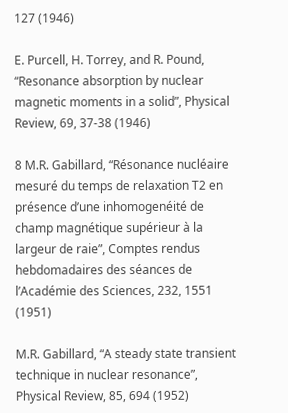127 (1946)

E. Purcell, H. Torrey, and R. Pound, “Resonance absorption by nuclear magnetic moments in a solid”, Physical Review, 69, 37-38 (1946)

8 M.R. Gabillard, “Résonance nucléaire mesuré du temps de relaxation T2 en présence d’une inhomogenéité de champ magnétique supérieur à la largeur de raie”, Comptes rendus hebdomadaires des séances de l’Académie des Sciences, 232, 1551 (1951)

M.R. Gabillard, “A steady state transient technique in nuclear resonance”, Physical Review, 85, 694 (1952)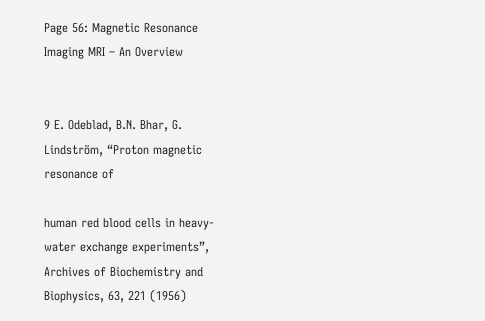Page 56: Magnetic Resonance Imaging MRI – An Overview


9 E. Odeblad, B.N. Bhar, G. Lindström, “Proton magnetic resonance of

human red blood cells in heavy-water exchange experiments”, Archives of Biochemistry and Biophysics, 63, 221 (1956)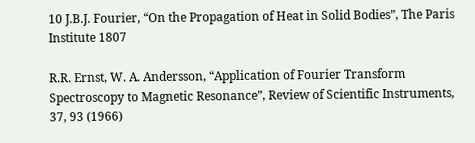10 J.B.J. Fourier, “On the Propagation of Heat in Solid Bodies”, The Paris Institute 1807

R.R. Ernst, W. A. Andersson, “Application of Fourier Transform Spectroscopy to Magnetic Resonance”, Review of Scientific Instruments, 37, 93 (1966)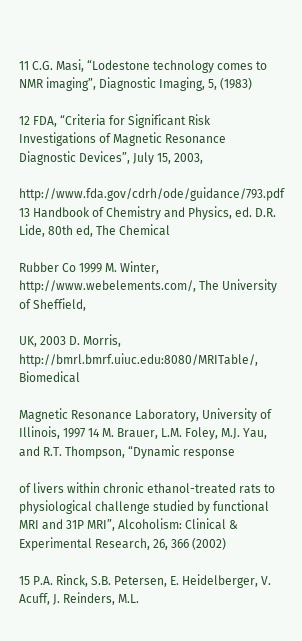11 C.G. Masi, “Lodestone technology comes to NMR imaging”, Diagnostic Imaging, 5, (1983)

12 FDA, “Criteria for Significant Risk Investigations of Magnetic Resonance Diagnostic Devices”, July 15, 2003,

http://www.fda.gov/cdrh/ode/guidance/793.pdf 13 Handbook of Chemistry and Physics, ed. D.R. Lide, 80th ed, The Chemical

Rubber Co 1999 M. Winter, http://www.webelements.com/, The University of Sheffield,

UK, 2003 D. Morris, http://bmrl.bmrf.uiuc.edu:8080/MRITable/, Biomedical

Magnetic Resonance Laboratory, University of Illinois, 1997 14 M. Brauer, L.M. Foley, M.J. Yau, and R.T. Thompson, “Dynamic response

of livers within chronic ethanol-treated rats to physiological challenge studied by functional MRI and 31P MRI”, Alcoholism: Clinical & Experimental Research, 26, 366 (2002)

15 P.A. Rinck, S.B. Petersen, E. Heidelberger, V. Acuff, J. Reinders, M.L.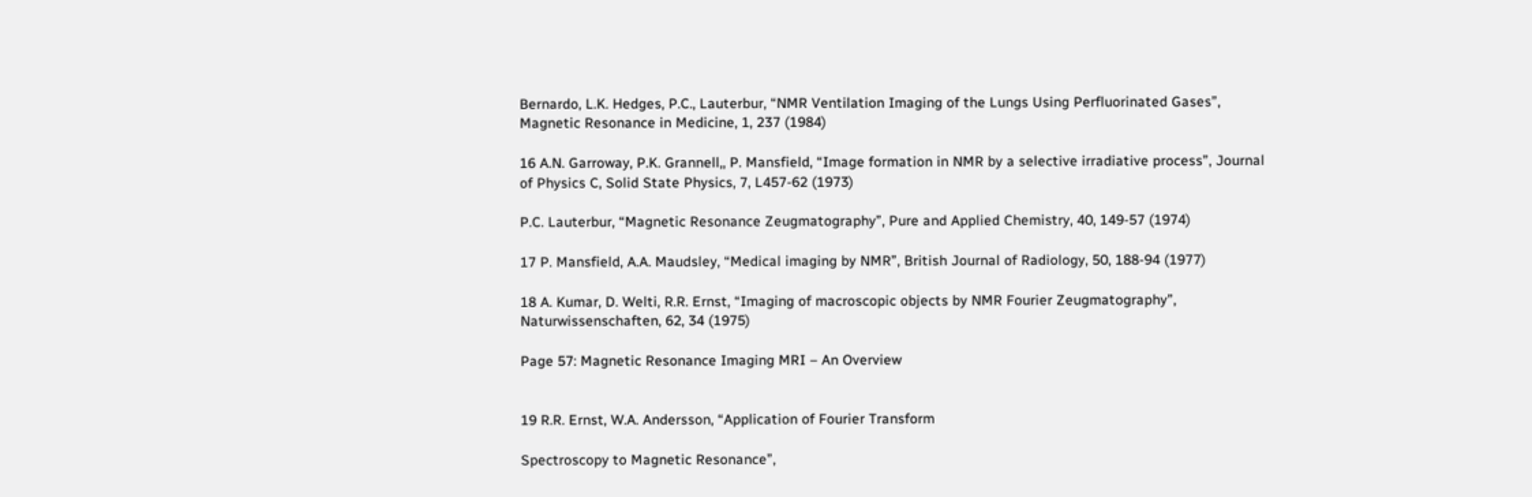Bernardo, L.K. Hedges, P.C., Lauterbur, “NMR Ventilation Imaging of the Lungs Using Perfluorinated Gases”, Magnetic Resonance in Medicine, 1, 237 (1984)

16 A.N. Garroway, P.K. Grannell,, P. Mansfield, “Image formation in NMR by a selective irradiative process”, Journal of Physics C, Solid State Physics, 7, L457-62 (1973)

P.C. Lauterbur, “Magnetic Resonance Zeugmatography”, Pure and Applied Chemistry, 40, 149-57 (1974)

17 P. Mansfield, A.A. Maudsley, “Medical imaging by NMR”, British Journal of Radiology, 50, 188-94 (1977)

18 A. Kumar, D. Welti, R.R. Ernst, “Imaging of macroscopic objects by NMR Fourier Zeugmatography”, Naturwissenschaften, 62, 34 (1975)

Page 57: Magnetic Resonance Imaging MRI – An Overview


19 R.R. Ernst, W.A. Andersson, “Application of Fourier Transform

Spectroscopy to Magnetic Resonance”,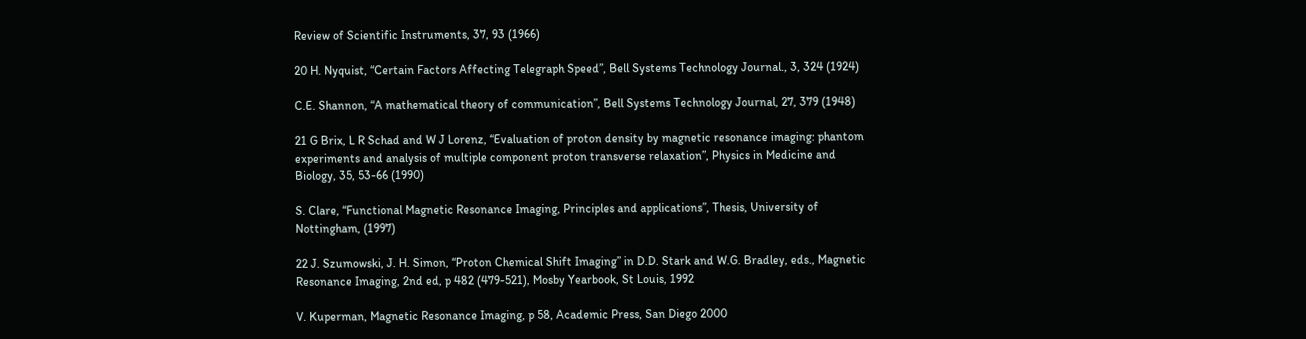Review of Scientific Instruments, 37, 93 (1966)

20 H. Nyquist, “Certain Factors Affecting Telegraph Speed”, Bell Systems Technology Journal., 3, 324 (1924)

C.E. Shannon, “A mathematical theory of communication”, Bell Systems Technology Journal, 27, 379 (1948)

21 G Brix, L R Schad and W J Lorenz, “Evaluation of proton density by magnetic resonance imaging: phantom experiments and analysis of multiple component proton transverse relaxation”, Physics in Medicine and Biology, 35, 53-66 (1990)

S. Clare, “Functional Magnetic Resonance Imaging, Principles and applications”, Thesis, University of Nottingham, (1997)

22 J. Szumowski, J. H. Simon, “Proton Chemical Shift Imaging” in D.D. Stark and W.G. Bradley, eds., Magnetic Resonance Imaging, 2nd ed, p 482 (479-521), Mosby Yearbook, St Louis, 1992

V. Kuperman, Magnetic Resonance Imaging, p 58, Academic Press, San Diego 2000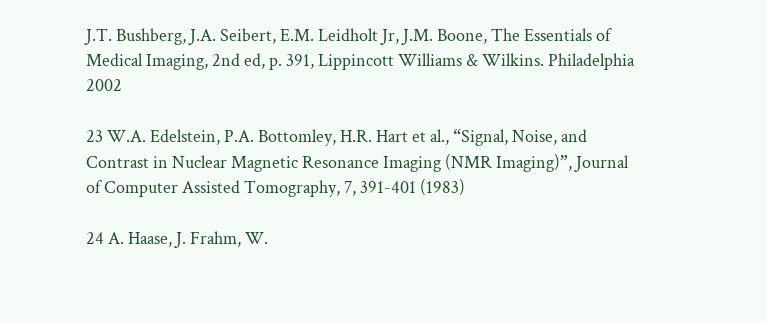J.T. Bushberg, J.A. Seibert, E.M. Leidholt Jr, J.M. Boone, The Essentials of Medical Imaging, 2nd ed, p. 391, Lippincott Williams & Wilkins. Philadelphia 2002

23 W.A. Edelstein, P.A. Bottomley, H.R. Hart et al., “Signal, Noise, and Contrast in Nuclear Magnetic Resonance Imaging (NMR Imaging)”, Journal of Computer Assisted Tomography, 7, 391-401 (1983)

24 A. Haase, J. Frahm, W.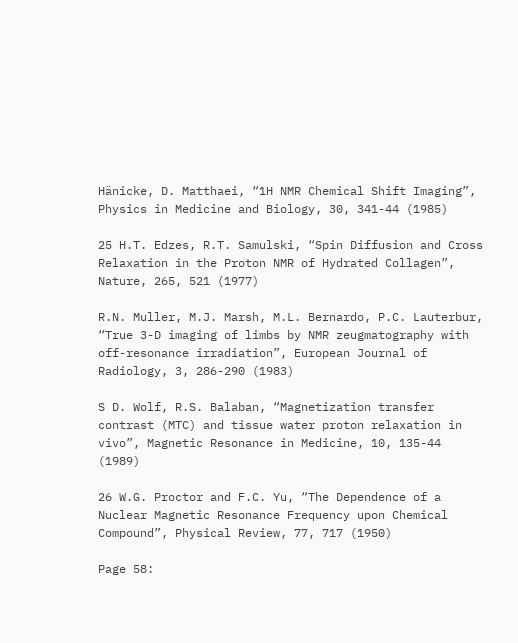Hänicke, D. Matthaei, “1H NMR Chemical Shift Imaging”, Physics in Medicine and Biology, 30, 341-44 (1985)

25 H.T. Edzes, R.T. Samulski, “Spin Diffusion and Cross Relaxation in the Proton NMR of Hydrated Collagen”, Nature, 265, 521 (1977)

R.N. Muller, M.J. Marsh, M.L. Bernardo, P.C. Lauterbur, “True 3-D imaging of limbs by NMR zeugmatography with off-resonance irradiation”, European Journal of Radiology, 3, 286-290 (1983)

S D. Wolf, R.S. Balaban, “Magnetization transfer contrast (MTC) and tissue water proton relaxation in vivo”, Magnetic Resonance in Medicine, 10, 135-44 (1989)

26 W.G. Proctor and F.C. Yu, “The Dependence of a Nuclear Magnetic Resonance Frequency upon Chemical Compound”, Physical Review, 77, 717 (1950)

Page 58: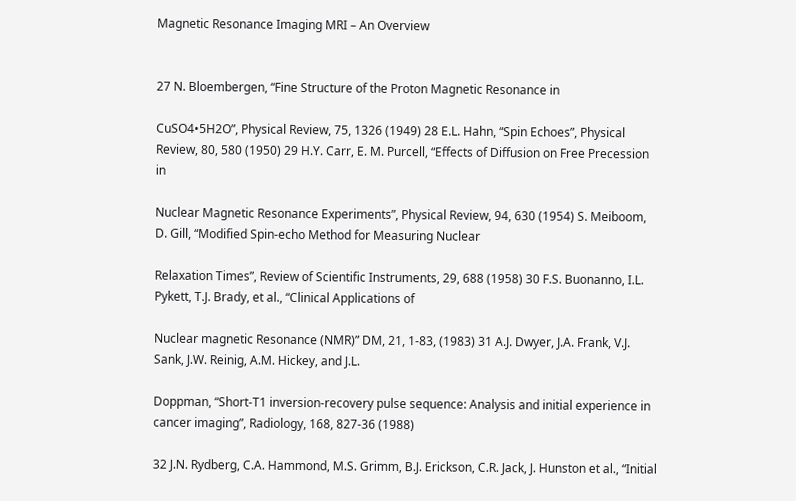Magnetic Resonance Imaging MRI – An Overview


27 N. Bloembergen, “Fine Structure of the Proton Magnetic Resonance in

CuSO4•5H2O”, Physical Review, 75, 1326 (1949) 28 E.L. Hahn, “Spin Echoes”, Physical Review, 80, 580 (1950) 29 H.Y. Carr, E. M. Purcell, “Effects of Diffusion on Free Precession in

Nuclear Magnetic Resonance Experiments”, Physical Review, 94, 630 (1954) S. Meiboom, D. Gill, “Modified Spin-echo Method for Measuring Nuclear

Relaxation Times”, Review of Scientific Instruments, 29, 688 (1958) 30 F.S. Buonanno, I.L. Pykett, T.J. Brady, et al., “Clinical Applications of

Nuclear magnetic Resonance (NMR)” DM, 21, 1-83, (1983) 31 A.J. Dwyer, J.A. Frank, V.J. Sank, J.W. Reinig, A.M. Hickey, and J.L.

Doppman, “Short-T1 inversion-recovery pulse sequence: Analysis and initial experience in cancer imaging”, Radiology, 168, 827-36 (1988)

32 J.N. Rydberg, C.A. Hammond, M.S. Grimm, B.J. Erickson, C.R. Jack, J. Hunston et al., “Initial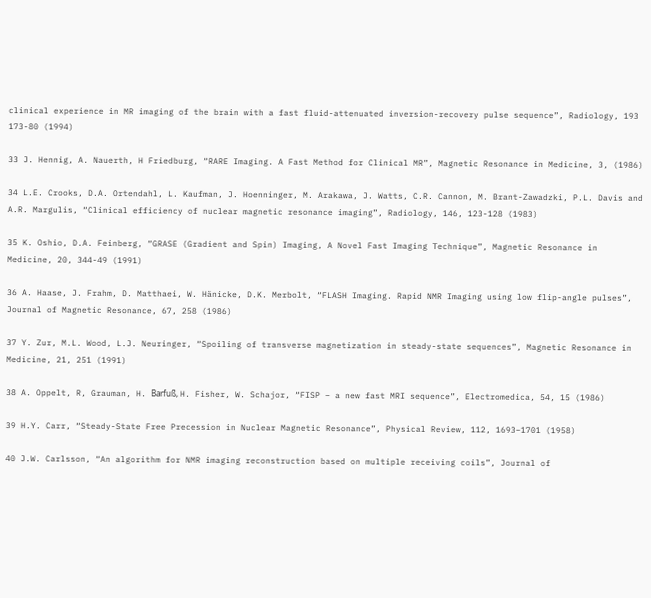clinical experience in MR imaging of the brain with a fast fluid-attenuated inversion-recovery pulse sequence”, Radiology, 193 173-80 (1994)

33 J. Hennig, A. Nauerth, H Friedburg, “RARE Imaging. A Fast Method for Clinical MR”, Magnetic Resonance in Medicine, 3, (1986)

34 L.E. Crooks, D.A. Ortendahl, L. Kaufman, J. Hoenninger, M. Arakawa, J. Watts, C.R. Cannon, M. Brant-Zawadzki, P.L. Davis and A.R. Margulis, “Clinical efficiency of nuclear magnetic resonance imaging”, Radiology, 146, 123-128 (1983)

35 K. Oshio, D.A. Feinberg, “GRASE (Gradient and Spin) Imaging, A Novel Fast Imaging Technique”, Magnetic Resonance in Medicine, 20, 344-49 (1991)

36 A. Haase, J. Frahm, D. Matthaei, W. Hänicke, D.K. Merbolt, “FLASH Imaging. Rapid NMR Imaging using low flip-angle pulses”, Journal of Magnetic Resonance, 67, 258 (1986)

37 Y. Zur, M.L. Wood, L.J. Neuringer, “Spoiling of transverse magnetization in steady-state sequences”, Magnetic Resonance in Medicine, 21, 251 (1991)

38 A. Oppelt, R, Grauman, H. Barfuß, H. Fisher, W. Schajor, “FISP – a new fast MRI sequence”, Electromedica, 54, 15 (1986)

39 H.Y. Carr, “Steady-State Free Precession in Nuclear Magnetic Resonance”, Physical Review, 112, 1693–1701 (1958)

40 J.W. Carlsson, “An algorithm for NMR imaging reconstruction based on multiple receiving coils”, Journal of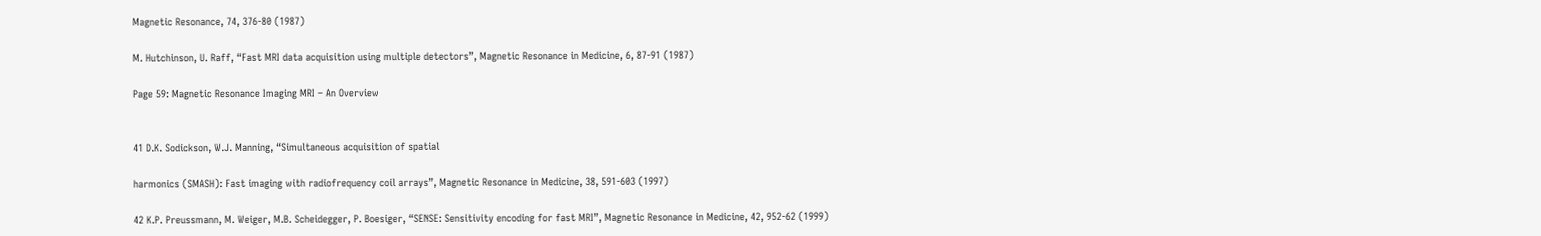Magnetic Resonance, 74, 376-80 (1987)

M. Hutchinson, U. Raff, “Fast MRI data acquisition using multiple detectors”, Magnetic Resonance in Medicine, 6, 87-91 (1987)

Page 59: Magnetic Resonance Imaging MRI – An Overview


41 D.K. Sodickson, W.J. Manning, “Simultaneous acquisition of spatial

harmonics (SMASH): Fast imaging with radiofrequency coil arrays”, Magnetic Resonance in Medicine, 38, 591-603 (1997)

42 K.P. Preussmann, M. Weiger, M.B. Scheidegger, P. Boesiger, “SENSE: Sensitivity encoding for fast MRI”, Magnetic Resonance in Medicine, 42, 952-62 (1999)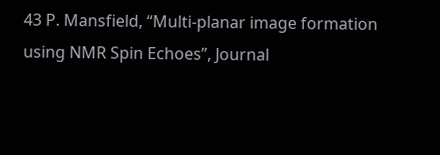43 P. Mansfield, “Multi-planar image formation using NMR Spin Echoes”, Journal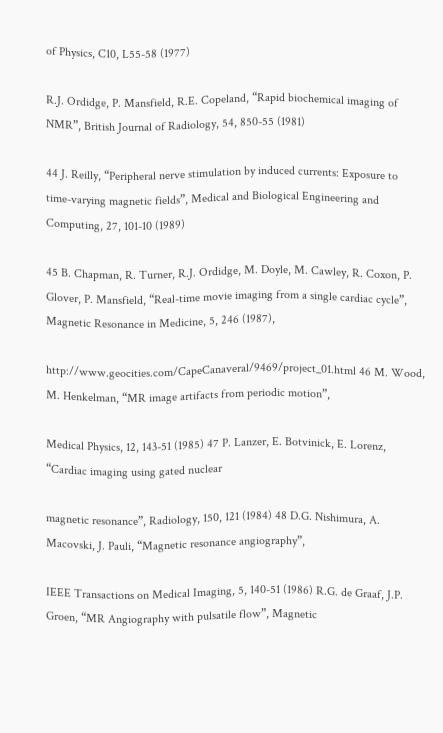of Physics, C10, L55-58 (1977)

R.J. Ordidge, P. Mansfield, R.E. Copeland, “Rapid biochemical imaging of NMR”, British Journal of Radiology, 54, 850-55 (1981)

44 J. Reilly, “Peripheral nerve stimulation by induced currents: Exposure to time-varying magnetic fields”, Medical and Biological Engineering and Computing, 27, 101-10 (1989)

45 B. Chapman, R. Turner, R.J. Ordidge, M. Doyle, M. Cawley, R. Coxon, P. Glover, P. Mansfield, “Real-time movie imaging from a single cardiac cycle”, Magnetic Resonance in Medicine, 5, 246 (1987),

http://www.geocities.com/CapeCanaveral/9469/project_01.html 46 M. Wood, M. Henkelman, “MR image artifacts from periodic motion”,

Medical Physics, 12, 143-51 (1985) 47 P. Lanzer, E. Botvinick, E. Lorenz, “Cardiac imaging using gated nuclear

magnetic resonance”, Radiology, 150, 121 (1984) 48 D.G. Nishimura, A. Macovski, J. Pauli, “Magnetic resonance angiography”,

IEEE Transactions on Medical Imaging, 5, 140-51 (1986) R.G. de Graaf, J.P. Groen, “MR Angiography with pulsatile flow”, Magnetic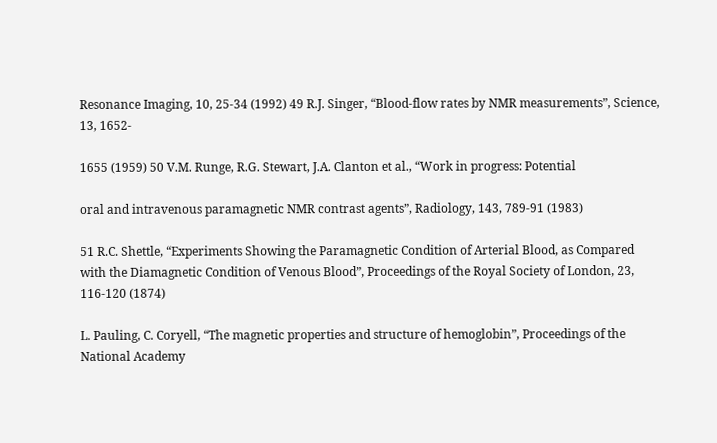Resonance Imaging, 10, 25-34 (1992) 49 R.J. Singer, “Blood-flow rates by NMR measurements”, Science, 13, 1652-

1655 (1959) 50 V.M. Runge, R.G. Stewart, J.A. Clanton et al., “Work in progress: Potential

oral and intravenous paramagnetic NMR contrast agents”, Radiology, 143, 789-91 (1983)

51 R.C. Shettle, “Experiments Showing the Paramagnetic Condition of Arterial Blood, as Compared with the Diamagnetic Condition of Venous Blood”, Proceedings of the Royal Society of London, 23, 116-120 (1874)

L. Pauling, C. Coryell, “The magnetic properties and structure of hemoglobin”, Proceedings of the National Academy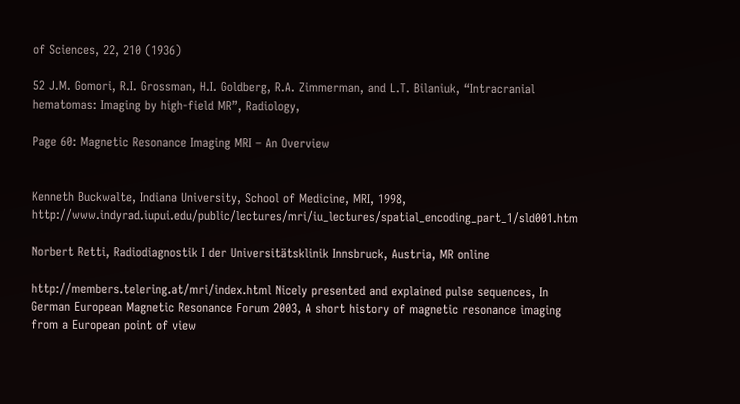of Sciences, 22, 210 (1936)

52 J.M. Gomori, R.I. Grossman, H.I. Goldberg, R.A. Zimmerman, and L.T. Bilaniuk, “Intracranial hematomas: Imaging by high-field MR”, Radiology,

Page 60: Magnetic Resonance Imaging MRI – An Overview


Kenneth Buckwalte, Indiana University, School of Medicine, MRI, 1998, http://www.indyrad.iupui.edu/public/lectures/mri/iu_lectures/spatial_encoding_part_1/sld001.htm

Norbert Retti, Radiodiagnostik I der Universitätsklinik Innsbruck, Austria, MR online

http://members.telering.at/mri/index.html Nicely presented and explained pulse sequences, In German European Magnetic Resonance Forum 2003, A short history of magnetic resonance imaging from a European point of view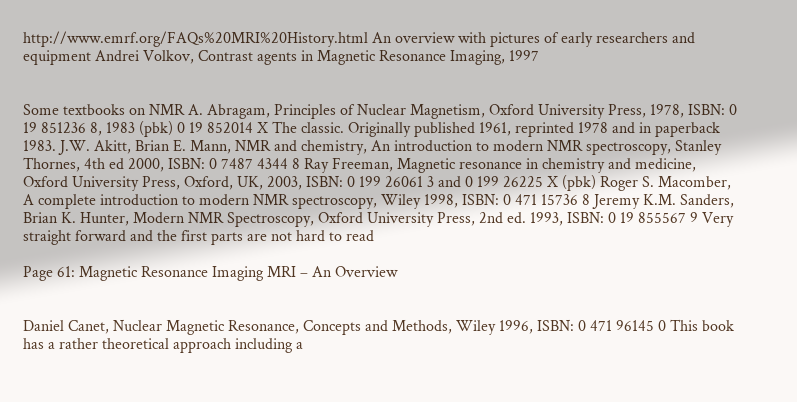http://www.emrf.org/FAQs%20MRI%20History.html An overview with pictures of early researchers and equipment Andrei Volkov, Contrast agents in Magnetic Resonance Imaging, 1997


Some textbooks on NMR A. Abragam, Principles of Nuclear Magnetism, Oxford University Press, 1978, ISBN: 0 19 851236 8, 1983 (pbk) 0 19 852014 X The classic. Originally published 1961, reprinted 1978 and in paperback 1983. J.W. Akitt, Brian E. Mann, NMR and chemistry, An introduction to modern NMR spectroscopy, Stanley Thornes, 4th ed 2000, ISBN: 0 7487 4344 8 Ray Freeman, Magnetic resonance in chemistry and medicine, Oxford University Press, Oxford, UK, 2003, ISBN: 0 199 26061 3 and 0 199 26225 X (pbk) Roger S. Macomber, A complete introduction to modern NMR spectroscopy, Wiley 1998, ISBN: 0 471 15736 8 Jeremy K.M. Sanders, Brian K. Hunter, Modern NMR Spectroscopy, Oxford University Press, 2nd ed. 1993, ISBN: 0 19 855567 9 Very straight forward and the first parts are not hard to read

Page 61: Magnetic Resonance Imaging MRI – An Overview


Daniel Canet, Nuclear Magnetic Resonance, Concepts and Methods, Wiley 1996, ISBN: 0 471 96145 0 This book has a rather theoretical approach including a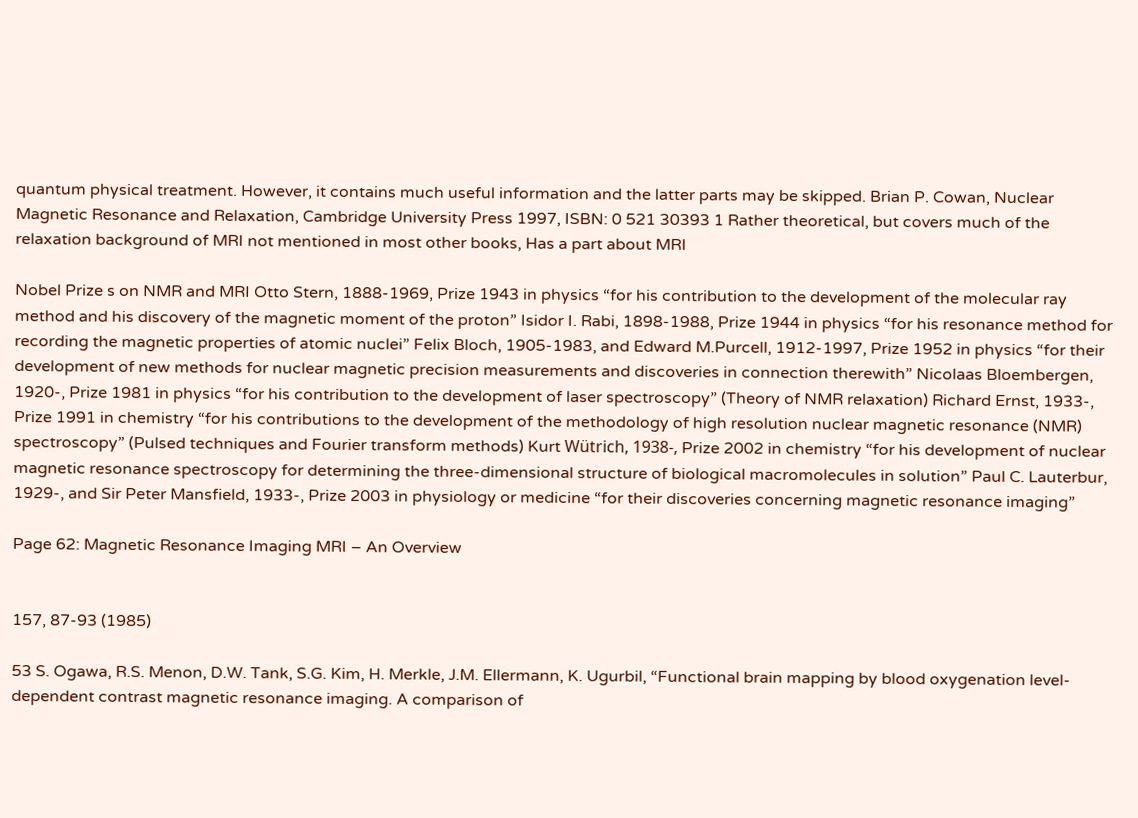quantum physical treatment. However, it contains much useful information and the latter parts may be skipped. Brian P. Cowan, Nuclear Magnetic Resonance and Relaxation, Cambridge University Press 1997, ISBN: 0 521 30393 1 Rather theoretical, but covers much of the relaxation background of MRI not mentioned in most other books, Has a part about MRI

Nobel Prize s on NMR and MRI Otto Stern, 1888-1969, Prize 1943 in physics “for his contribution to the development of the molecular ray method and his discovery of the magnetic moment of the proton” Isidor I. Rabi, 1898-1988, Prize 1944 in physics “for his resonance method for recording the magnetic properties of atomic nuclei” Felix Bloch, 1905-1983, and Edward M.Purcell, 1912-1997, Prize 1952 in physics “for their development of new methods for nuclear magnetic precision measurements and discoveries in connection therewith” Nicolaas Bloembergen, 1920-, Prize 1981 in physics “for his contribution to the development of laser spectroscopy” (Theory of NMR relaxation) Richard Ernst, 1933-, Prize 1991 in chemistry “for his contributions to the development of the methodology of high resolution nuclear magnetic resonance (NMR) spectroscopy” (Pulsed techniques and Fourier transform methods) Kurt Wütrich, 1938-, Prize 2002 in chemistry “for his development of nuclear magnetic resonance spectroscopy for determining the three-dimensional structure of biological macromolecules in solution” Paul C. Lauterbur, 1929-, and Sir Peter Mansfield, 1933-, Prize 2003 in physiology or medicine “for their discoveries concerning magnetic resonance imaging”

Page 62: Magnetic Resonance Imaging MRI – An Overview


157, 87-93 (1985)

53 S. Ogawa, R.S. Menon, D.W. Tank, S.G. Kim, H. Merkle, J.M. Ellermann, K. Ugurbil, “Functional brain mapping by blood oxygenation level-dependent contrast magnetic resonance imaging. A comparison of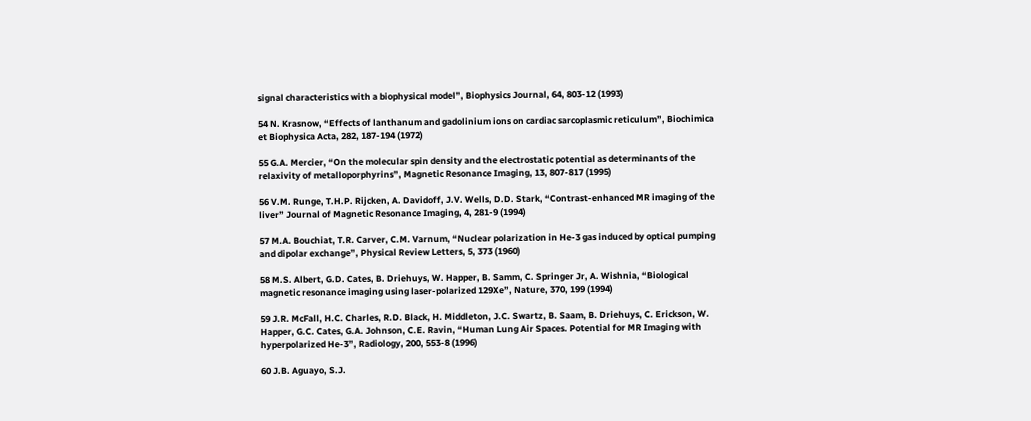signal characteristics with a biophysical model”, Biophysics Journal, 64, 803-12 (1993)

54 N. Krasnow, “Effects of lanthanum and gadolinium ions on cardiac sarcoplasmic reticulum”, Biochimica et Biophysica Acta, 282, 187-194 (1972)

55 G.A. Mercier, “On the molecular spin density and the electrostatic potential as determinants of the relaxivity of metalloporphyrins”, Magnetic Resonance Imaging, 13, 807-817 (1995)

56 V.M. Runge, T.H.P. Rijcken, A. Davidoff, J.V. Wells, D.D. Stark, “Contrast-enhanced MR imaging of the liver” Journal of Magnetic Resonance Imaging, 4, 281-9 (1994)

57 M.A. Bouchiat, T.R. Carver, C.M. Varnum, “Nuclear polarization in He-3 gas induced by optical pumping and dipolar exchange”, Physical Review Letters, 5, 373 (1960)

58 M.S. Albert, G.D. Cates, B. Driehuys, W. Happer, B. Samm, C. Springer Jr, A. Wishnia, “Biological magnetic resonance imaging using laser-polarized 129Xe”, Nature, 370, 199 (1994)

59 J.R. McFall, H.C. Charles, R.D. Black, H. Middleton, J.C. Swartz, B. Saam, B. Driehuys, C. Erickson, W. Happer, G.C. Cates, G.A. Johnson, C.E. Ravin, “Human Lung Air Spaces. Potential for MR Imaging with hyperpolarized He-3”, Radiology, 200, 553-8 (1996)

60 J.B. Aguayo, S.J.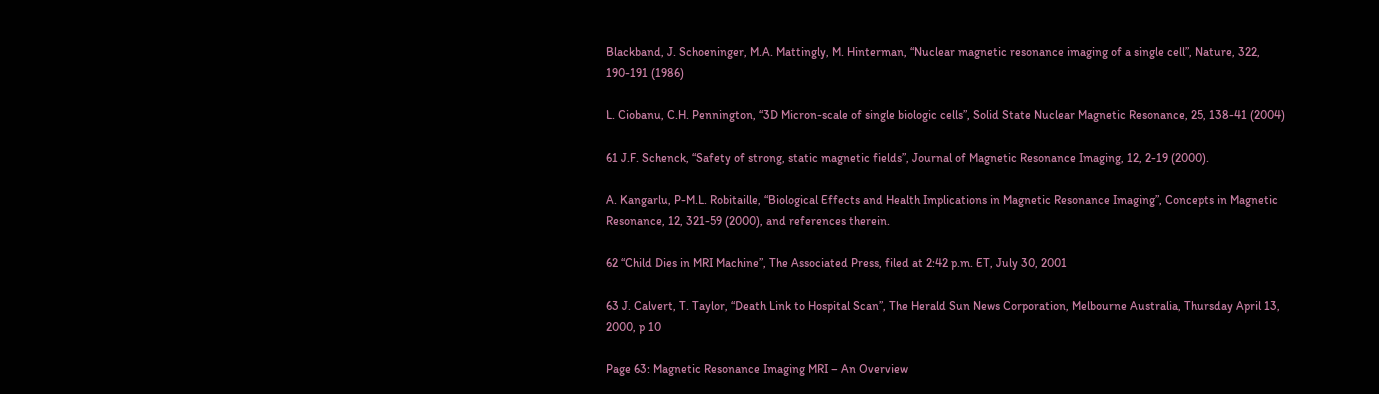Blackband, J. Schoeninger, M.A. Mattingly, M. Hinterman, “Nuclear magnetic resonance imaging of a single cell”, Nature, 322, 190-191 (1986)

L. Ciobanu, C.H. Pennington, “3D Micron-scale of single biologic cells”, Solid State Nuclear Magnetic Resonance, 25, 138-41 (2004)

61 J.F. Schenck, “Safety of strong, static magnetic fields”, Journal of Magnetic Resonance Imaging, 12, 2-19 (2000).

A. Kangarlu, P-M.L. Robitaille, “Biological Effects and Health Implications in Magnetic Resonance Imaging”, Concepts in Magnetic Resonance, 12, 321-59 (2000), and references therein.

62 “Child Dies in MRI Machine”, The Associated Press, filed at 2:42 p.m. ET, July 30, 2001

63 J. Calvert, T. Taylor, “Death Link to Hospital Scan”, The Herald Sun News Corporation, Melbourne Australia, Thursday April 13, 2000, p 10

Page 63: Magnetic Resonance Imaging MRI – An Overview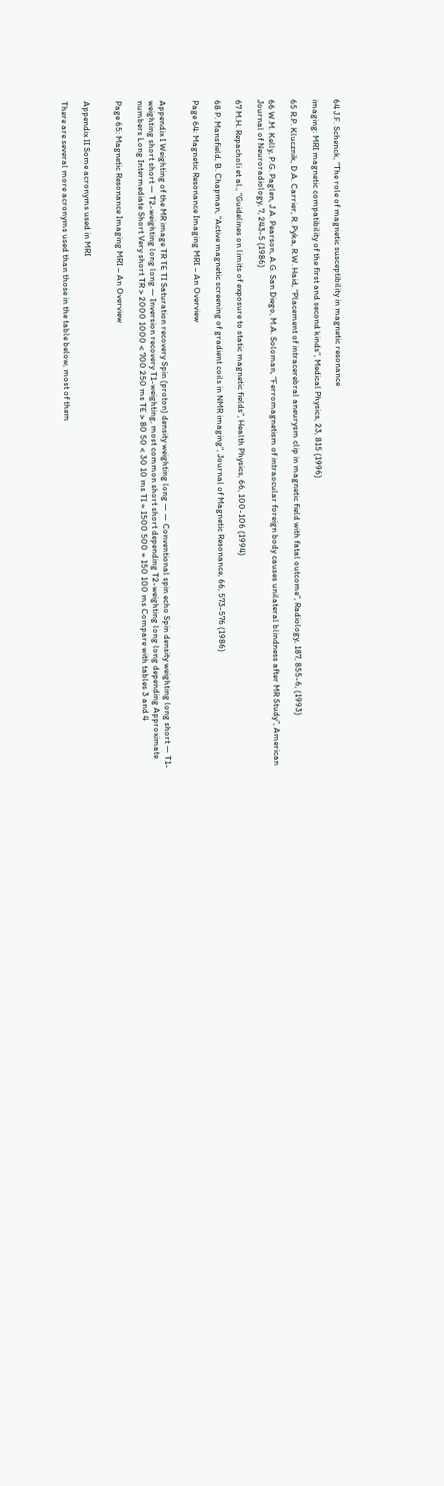64 J.F. Schenck, “The role of magnetic susceptibility in magnetic resonance

imaging: MRI magnetic compatibility of the first and second kinds”, Medical Physics, 23, 815 (1996)

65 R.P. Klucznik, D.A. Carrier, R. Pyka, R.W. Haid, “Placement of intracerebral aneurysm clip in magnetic field with fatal outcome”, Radiology, 187, 855-6, (1993)

66 W.M. Kelly, P.G. Paglen, J.A. Pearson, A.G. San Diego, M.A. Soloman, “Ferromagnetism of intraocular foreign body causes unilateral blindness after MR Study”, American Journal of Neuroradiology, 7, 243-5 (1986)

67 M.H. Repacholi et al., “Guidelines on limits of exposure to static magnetic fields”, Health Physics, 66, 100-106 (1994)

68 P. Mansfield, B. Chapman, “Active magnetic screening of gradient coils in NMR imaging”, Journal of Magnetic Resonance, 66, 573-576 (1986)

Page 64: Magnetic Resonance Imaging MRI – An Overview


Appendix I Weighting of the MR image TR TE TI Saturation recovery Spin (proton) density weighting long — — Conventional spin echo Spin density weighting long short — T1-weighting short short — T2-weighting long long — Inversion recovery T1-weighting, most common short short depending T2-weighting long long depending Approximate numbers Long Intermediate Short Very short TR > 2000 1000 < 700 250 ms TE > 80 50 < 30 10 ms TI ≈ 1500 500 ≈ 150 100 ms Compare with tables 3 and 4

Page 65: Magnetic Resonance Imaging MRI – An Overview


Appendix II Some acronyms used in MRI

There are several more acronyms used than those in the table below, most of them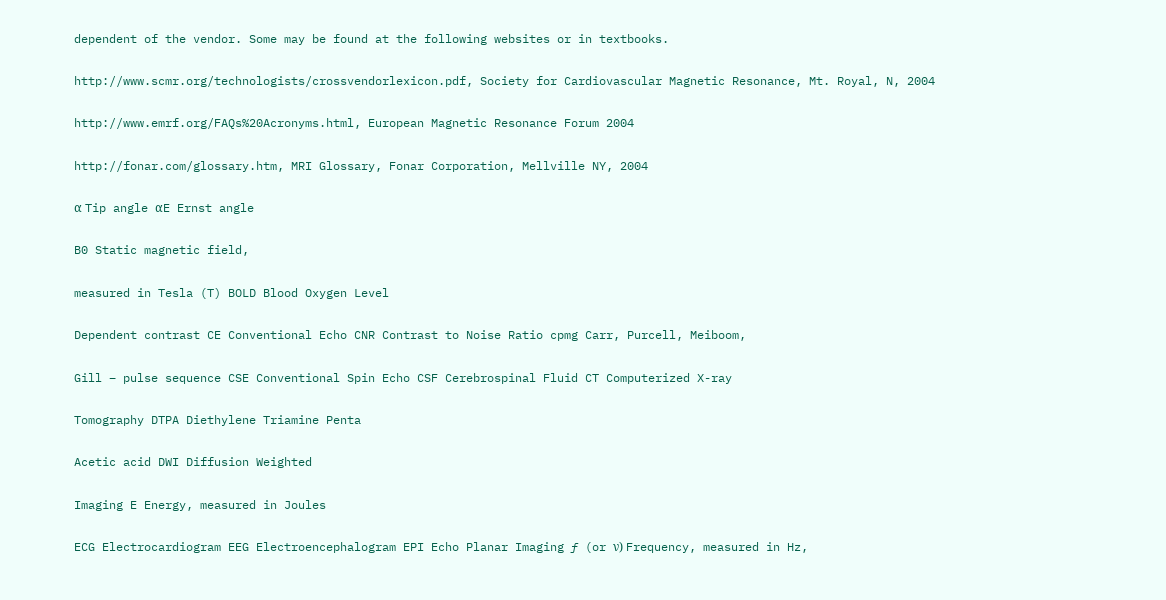dependent of the vendor. Some may be found at the following websites or in textbooks.

http://www.scmr.org/technologists/crossvendorlexicon.pdf, Society for Cardiovascular Magnetic Resonance, Mt. Royal, N, 2004

http://www.emrf.org/FAQs%20Acronyms.html, European Magnetic Resonance Forum 2004

http://fonar.com/glossary.htm, MRI Glossary, Fonar Corporation, Mellville NY, 2004

α Tip angle αE Ernst angle

B0 Static magnetic field,

measured in Tesla (T) BOLD Blood Oxygen Level

Dependent contrast CE Conventional Echo CNR Contrast to Noise Ratio cpmg Carr, Purcell, Meiboom,

Gill – pulse sequence CSE Conventional Spin Echo CSF Cerebrospinal Fluid CT Computerized X-ray

Tomography DTPA Diethylene Triamine Penta

Acetic acid DWI Diffusion Weighted

Imaging E Energy, measured in Joules

ECG Electrocardiogram EEG Electroencephalogram EPI Echo Planar Imaging ƒ (or ν) Frequency, measured in Hz,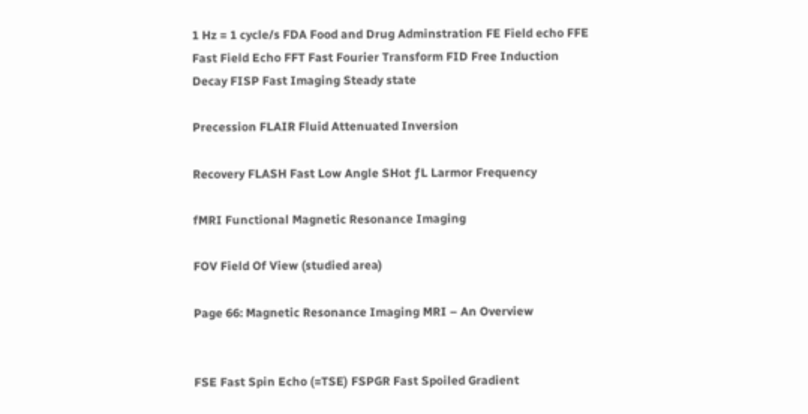1 Hz = 1 cycle/s FDA Food and Drug Adminstration FE Field echo FFE Fast Field Echo FFT Fast Fourier Transform FID Free Induction Decay FISP Fast Imaging Steady state

Precession FLAIR Fluid Attenuated Inversion

Recovery FLASH Fast Low Angle SHot ƒL Larmor Frequency

fMRI Functional Magnetic Resonance Imaging

FOV Field Of View (studied area)

Page 66: Magnetic Resonance Imaging MRI – An Overview


FSE Fast Spin Echo (=TSE) FSPGR Fast Spoiled Gradient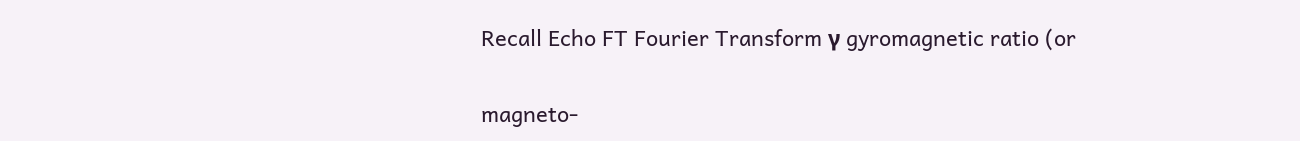Recall Echo FT Fourier Transform γ gyromagnetic ratio (or

magneto-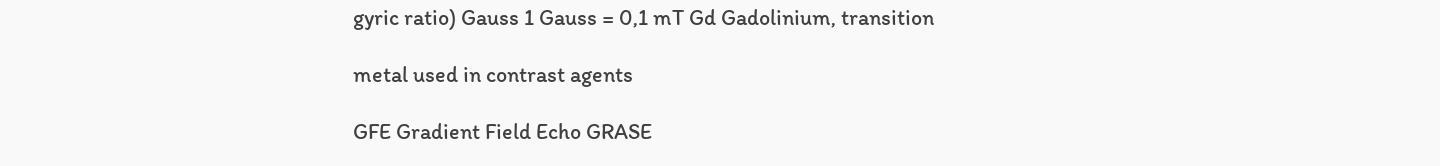gyric ratio) Gauss 1 Gauss = 0,1 mT Gd Gadolinium, transition

metal used in contrast agents

GFE Gradient Field Echo GRASE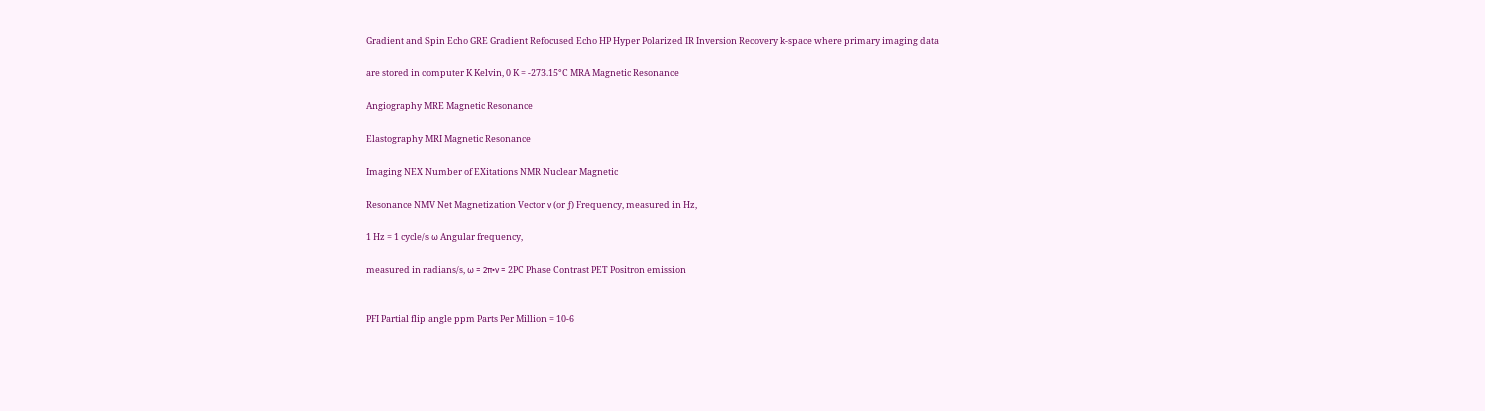Gradient and Spin Echo GRE Gradient Refocused Echo HP Hyper Polarized IR Inversion Recovery k-space where primary imaging data

are stored in computer K Kelvin, 0 K = -273.15°C MRA Magnetic Resonance

Angiography MRE Magnetic Resonance

Elastography MRI Magnetic Resonance

Imaging NEX Number of EXitations NMR Nuclear Magnetic

Resonance NMV Net Magnetization Vector ν (or ƒ) Frequency, measured in Hz,

1 Hz = 1 cycle/s ω Angular frequency,

measured in radians/s, ω = 2π•ν = 2PC Phase Contrast PET Positron emission


PFI Partial flip angle ppm Parts Per Million = 10-6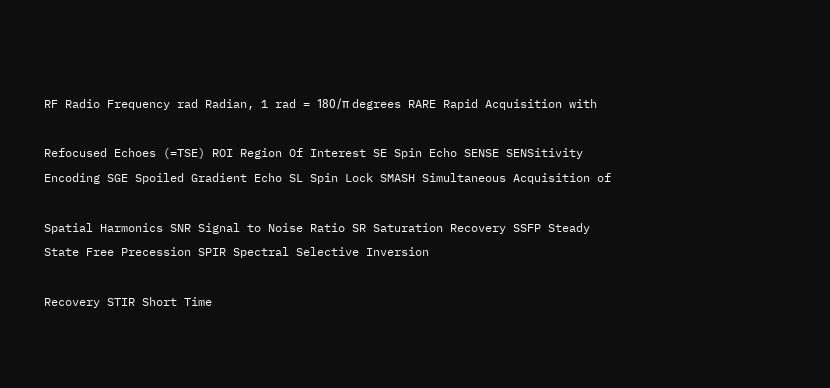RF Radio Frequency rad Radian, 1 rad = 180/π degrees RARE Rapid Acquisition with

Refocused Echoes (=TSE) ROI Region Of Interest SE Spin Echo SENSE SENSitivity Encoding SGE Spoiled Gradient Echo SL Spin Lock SMASH Simultaneous Acquisition of

Spatial Harmonics SNR Signal to Noise Ratio SR Saturation Recovery SSFP Steady State Free Precession SPIR Spectral Selective Inversion

Recovery STIR Short Time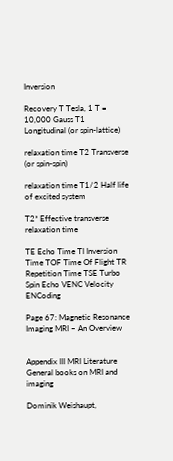Inversion

Recovery T Tesla, 1 T = 10,000 Gauss T1 Longitudinal (or spin-lattice)

relaxation time T2 Transverse (or spin-spin)

relaxation time T1/2 Half life of excited system

T2* Effective transverse relaxation time

TE Echo Time TI Inversion Time TOF Time Of Flight TR Repetition Time TSE Turbo Spin Echo VENC Velocity ENCoding

Page 67: Magnetic Resonance Imaging MRI – An Overview


Appendix III MRI Literature General books on MRI and imaging

Dominik Weishaupt,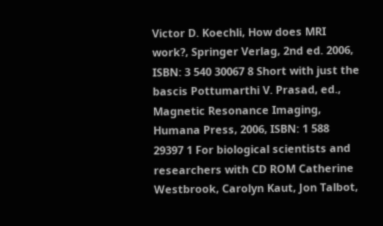Victor D. Koechli, How does MRI work?, Springer Verlag, 2nd ed. 2006, ISBN: 3 540 30067 8 Short with just the bascis Pottumarthi V. Prasad, ed., Magnetic Resonance Imaging, Humana Press, 2006, ISBN: 1 588 29397 1 For biological scientists and researchers with CD ROM Catherine Westbrook, Carolyn Kaut, Jon Talbot,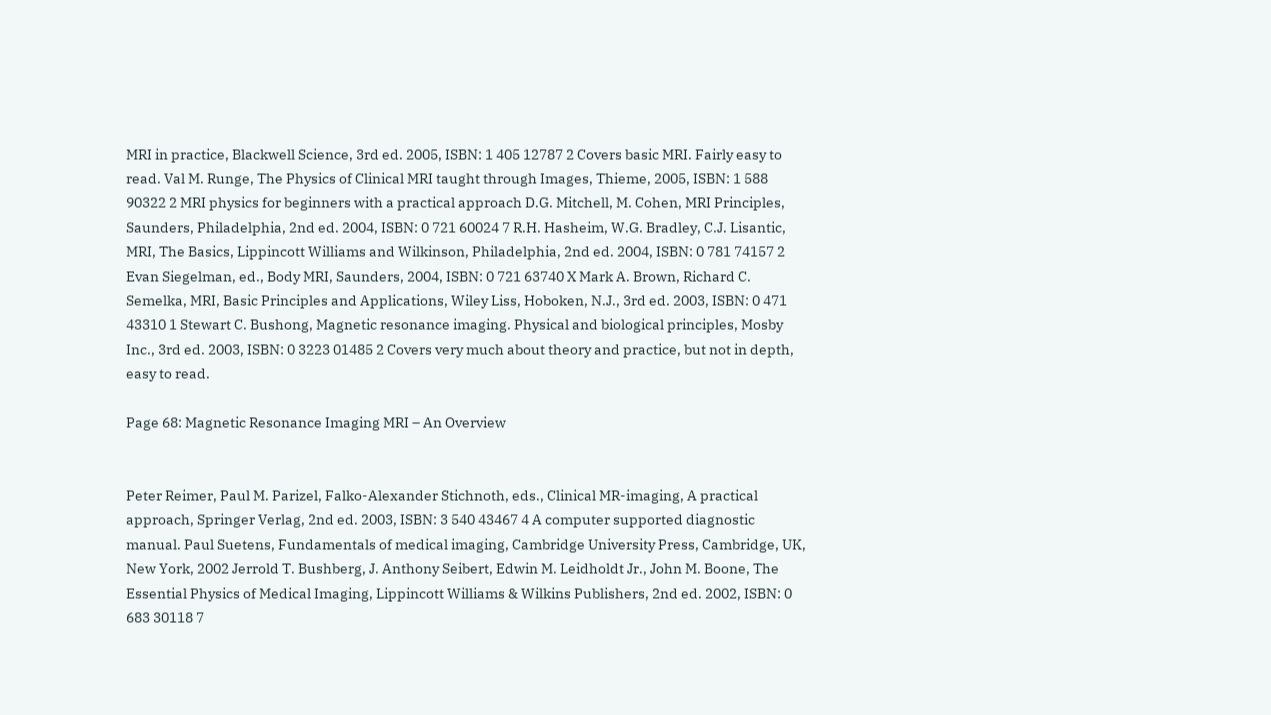MRI in practice, Blackwell Science, 3rd ed. 2005, ISBN: 1 405 12787 2 Covers basic MRI. Fairly easy to read. Val M. Runge, The Physics of Clinical MRI taught through Images, Thieme, 2005, ISBN: 1 588 90322 2 MRI physics for beginners with a practical approach D.G. Mitchell, M. Cohen, MRI Principles, Saunders, Philadelphia, 2nd ed. 2004, ISBN: 0 721 60024 7 R.H. Hasheim, W.G. Bradley, C.J. Lisantic, MRI, The Basics, Lippincott Williams and Wilkinson, Philadelphia, 2nd ed. 2004, ISBN: 0 781 74157 2 Evan Siegelman, ed., Body MRI, Saunders, 2004, ISBN: 0 721 63740 X Mark A. Brown, Richard C. Semelka, MRI, Basic Principles and Applications, Wiley Liss, Hoboken, N.J., 3rd ed. 2003, ISBN: 0 471 43310 1 Stewart C. Bushong, Magnetic resonance imaging. Physical and biological principles, Mosby Inc., 3rd ed. 2003, ISBN: 0 3223 01485 2 Covers very much about theory and practice, but not in depth, easy to read.

Page 68: Magnetic Resonance Imaging MRI – An Overview


Peter Reimer, Paul M. Parizel, Falko-Alexander Stichnoth, eds., Clinical MR-imaging, A practical approach, Springer Verlag, 2nd ed. 2003, ISBN: 3 540 43467 4 A computer supported diagnostic manual. Paul Suetens, Fundamentals of medical imaging, Cambridge University Press, Cambridge, UK, New York, 2002 Jerrold T. Bushberg, J. Anthony Seibert, Edwin M. Leidholdt Jr., John M. Boone, The Essential Physics of Medical Imaging, Lippincott Williams & Wilkins Publishers, 2nd ed. 2002, ISBN: 0 683 30118 7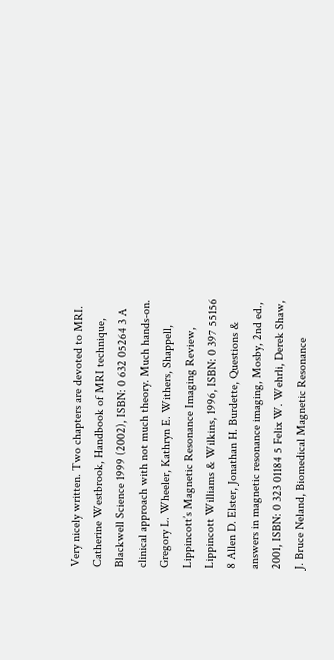Very nicely written. Two chapters are devoted to MRI. Catherine Westbrook, Handbook of MRI technique, Blackwell Science 1999 (2002), ISBN: 0 632 05264 3 A clinical approach with not much theory. Much hands-on. Gregory L. Wheeler, Kathryn E. Withers, Shappell, Lippincott’s Magnetic Resonance Imaging Review, Lippincott Williams & Wilkins, 1996, ISBN: 0 397 55156 8 Allen D. Elster, Jonathan H. Burdette, Questions & answers in magnetic resonance imaging, Mosby, 2nd ed., 2001, ISBN: 0 323 01184 5 Felix W. Wehrli, Derek Shaw, J. Bruce Neland, Biomedical Magnetic Resonance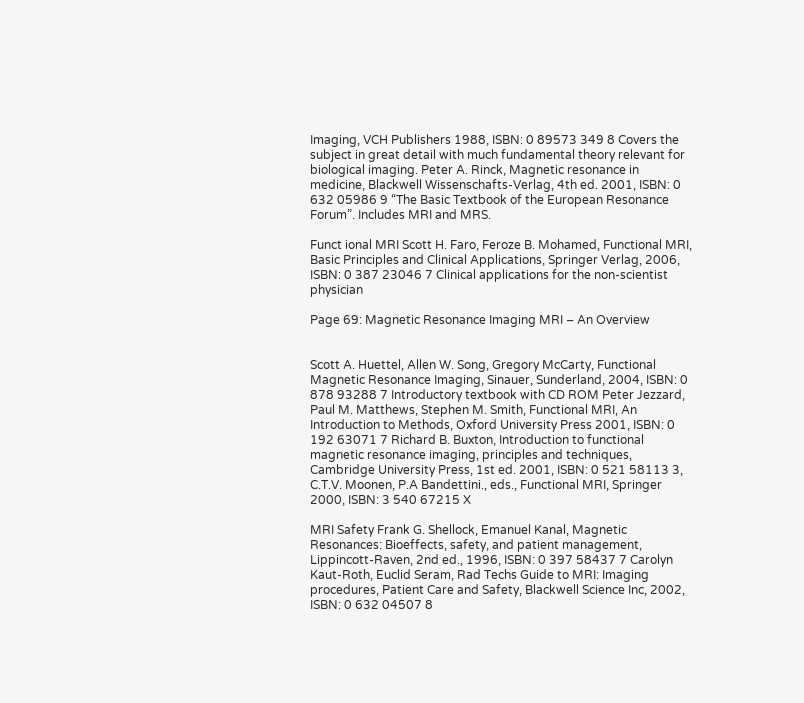Imaging, VCH Publishers 1988, ISBN: 0 89573 349 8 Covers the subject in great detail with much fundamental theory relevant for biological imaging. Peter A. Rinck, Magnetic resonance in medicine, Blackwell Wissenschafts-Verlag, 4th ed. 2001, ISBN: 0 632 05986 9 “The Basic Textbook of the European Resonance Forum”. Includes MRI and MRS.

Funct ional MRI Scott H. Faro, Feroze B. Mohamed, Functional MRI, Basic Principles and Clinical Applications, Springer Verlag, 2006, ISBN: 0 387 23046 7 Clinical applications for the non-scientist physician

Page 69: Magnetic Resonance Imaging MRI – An Overview


Scott A. Huettel, Allen W. Song, Gregory McCarty, Functional Magnetic Resonance Imaging, Sinauer, Sunderland, 2004, ISBN: 0 878 93288 7 Introductory textbook with CD ROM Peter Jezzard, Paul M. Matthews, Stephen M. Smith, Functional MRI, An Introduction to Methods, Oxford University Press 2001, ISBN: 0 192 63071 7 Richard B. Buxton, Introduction to functional magnetic resonance imaging, principles and techniques, Cambridge University Press, 1st ed. 2001, ISBN: 0 521 58113 3, C.T.V. Moonen, P.A Bandettini., eds., Functional MRI, Springer 2000, ISBN: 3 540 67215 X

MRI Safety Frank G. Shellock, Emanuel Kanal, Magnetic Resonances: Bioeffects, safety, and patient management, Lippincott-Raven, 2nd ed., 1996, ISBN: 0 397 58437 7 Carolyn Kaut-Roth, Euclid Seram, Rad Techs Guide to MRI: Imaging procedures, Patient Care and Safety, Blackwell Science Inc, 2002, ISBN: 0 632 04507 8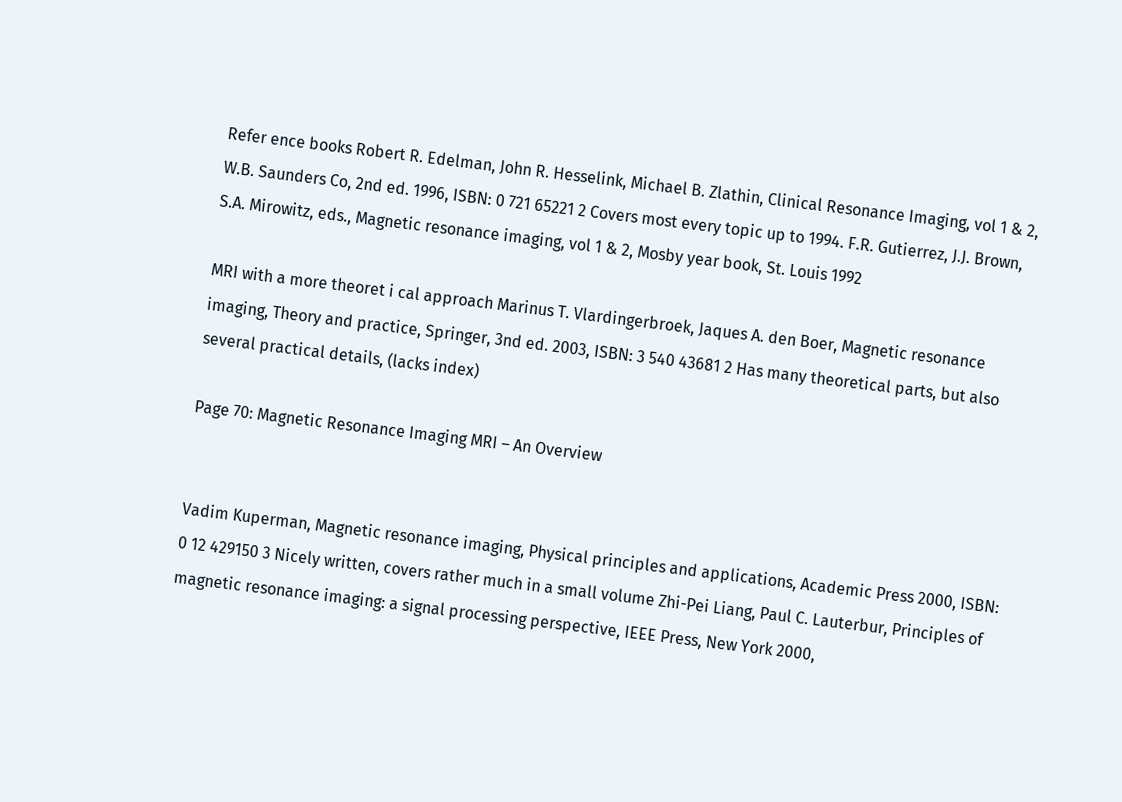Refer ence books Robert R. Edelman, John R. Hesselink, Michael B. Zlathin, Clinical Resonance Imaging, vol 1 & 2, W.B. Saunders Co, 2nd ed. 1996, ISBN: 0 721 65221 2 Covers most every topic up to 1994. F.R. Gutierrez, J.J. Brown, S.A. Mirowitz, eds., Magnetic resonance imaging, vol 1 & 2, Mosby year book, St. Louis 1992

MRI with a more theoret i cal approach Marinus T. Vlardingerbroek, Jaques A. den Boer, Magnetic resonance imaging, Theory and practice, Springer, 3nd ed. 2003, ISBN: 3 540 43681 2 Has many theoretical parts, but also several practical details, (lacks index)

Page 70: Magnetic Resonance Imaging MRI – An Overview


Vadim Kuperman, Magnetic resonance imaging, Physical principles and applications, Academic Press 2000, ISBN: 0 12 429150 3 Nicely written, covers rather much in a small volume Zhi-Pei Liang, Paul C. Lauterbur, Principles of magnetic resonance imaging: a signal processing perspective, IEEE Press, New York 2000,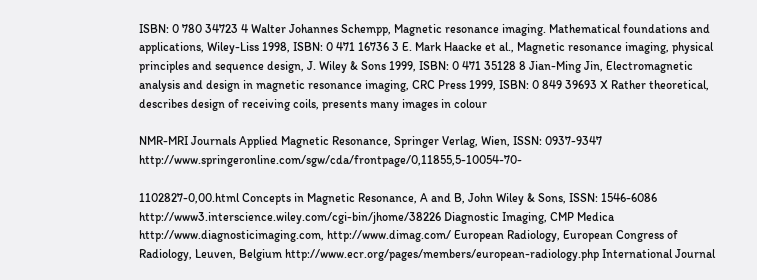ISBN: 0 780 34723 4 Walter Johannes Schempp, Magnetic resonance imaging. Mathematical foundations and applications, Wiley-Liss 1998, ISBN: 0 471 16736 3 E. Mark Haacke et al., Magnetic resonance imaging, physical principles and sequence design, J. Wiley & Sons 1999, ISBN: 0 471 35128 8 Jian-Ming Jin, Electromagnetic analysis and design in magnetic resonance imaging, CRC Press 1999, ISBN: 0 849 39693 X Rather theoretical, describes design of receiving coils, presents many images in colour

NMR-MRI Journals Applied Magnetic Resonance, Springer Verlag, Wien, ISSN: 0937-9347 http://www.springeronline.com/sgw/cda/frontpage/0,11855,5-10054-70-

1102827-0,00.html Concepts in Magnetic Resonance, A and B, John Wiley & Sons, ISSN: 1546-6086 http://www3.interscience.wiley.com/cgi-bin/jhome/38226 Diagnostic Imaging, CMP Medica http://www.diagnosticimaging.com, http://www.dimag.com/ European Radiology, European Congress of Radiology, Leuven, Belgium http://www.ecr.org/pages/members/european-radiology.php International Journal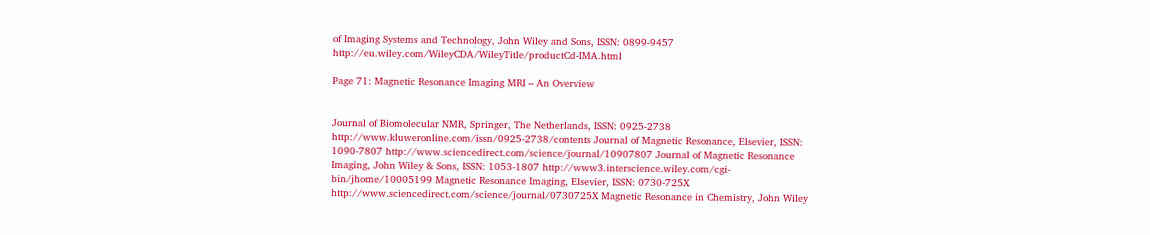of Imaging Systems and Technology, John Wiley and Sons, ISSN: 0899-9457 http://eu.wiley.com/WileyCDA/WileyTitle/productCd-IMA.html

Page 71: Magnetic Resonance Imaging MRI – An Overview


Journal of Biomolecular NMR, Springer, The Netherlands, ISSN: 0925-2738 http://www.kluweronline.com/issn/0925-2738/contents Journal of Magnetic Resonance, Elsevier, ISSN: 1090-7807 http://www.sciencedirect.com/science/journal/10907807 Journal of Magnetic Resonance Imaging, John Wiley & Sons, ISSN: 1053-1807 http://www3.interscience.wiley.com/cgi-bin/jhome/10005199 Magnetic Resonance Imaging, Elsevier, ISSN: 0730-725X http://www.sciencedirect.com/science/journal/0730725X Magnetic Resonance in Chemistry, John Wiley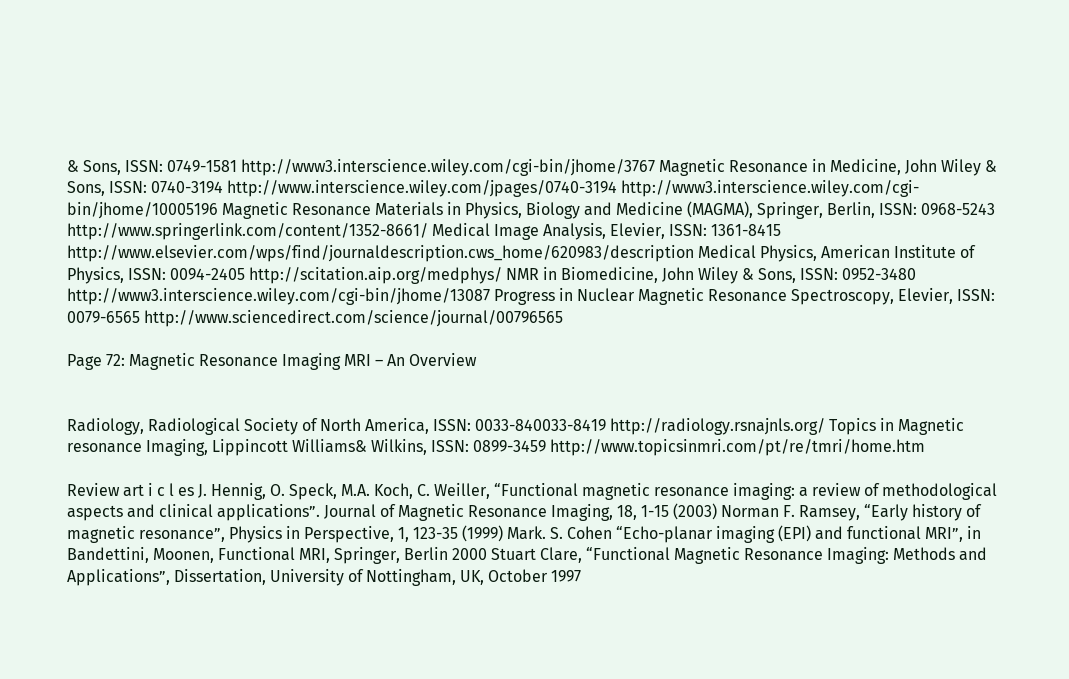& Sons, ISSN: 0749-1581 http://www3.interscience.wiley.com/cgi-bin/jhome/3767 Magnetic Resonance in Medicine, John Wiley & Sons, ISSN: 0740-3194 http://www.interscience.wiley.com/jpages/0740-3194 http://www3.interscience.wiley.com/cgi-bin/jhome/10005196 Magnetic Resonance Materials in Physics, Biology and Medicine (MAGMA), Springer, Berlin, ISSN: 0968-5243 http://www.springerlink.com/content/1352-8661/ Medical Image Analysis, Elevier, ISSN: 1361-8415 http://www.elsevier.com/wps/find/journaldescription.cws_home/620983/description Medical Physics, American Institute of Physics, ISSN: 0094-2405 http://scitation.aip.org/medphys/ NMR in Biomedicine, John Wiley & Sons, ISSN: 0952-3480 http://www3.interscience.wiley.com/cgi-bin/jhome/13087 Progress in Nuclear Magnetic Resonance Spectroscopy, Elevier, ISSN: 0079-6565 http://www.sciencedirect.com/science/journal/00796565

Page 72: Magnetic Resonance Imaging MRI – An Overview


Radiology, Radiological Society of North America, ISSN: 0033-840033-8419 http://radiology.rsnajnls.org/ Topics in Magnetic resonance Imaging, Lippincott Williams& Wilkins, ISSN: 0899-3459 http://www.topicsinmri.com/pt/re/tmri/home.htm

Review art i c l es J. Hennig, O. Speck, M.A. Koch, C. Weiller, “Functional magnetic resonance imaging: a review of methodological aspects and clinical applications”. Journal of Magnetic Resonance Imaging, 18, 1-15 (2003) Norman F. Ramsey, “Early history of magnetic resonance”, Physics in Perspective, 1, 123-35 (1999) Mark. S. Cohen “Echo-planar imaging (EPI) and functional MRI”, in Bandettini, Moonen, Functional MRI, Springer, Berlin 2000 Stuart Clare, “Functional Magnetic Resonance Imaging: Methods and Applications”, Dissertation, University of Nottingham, UK, October 1997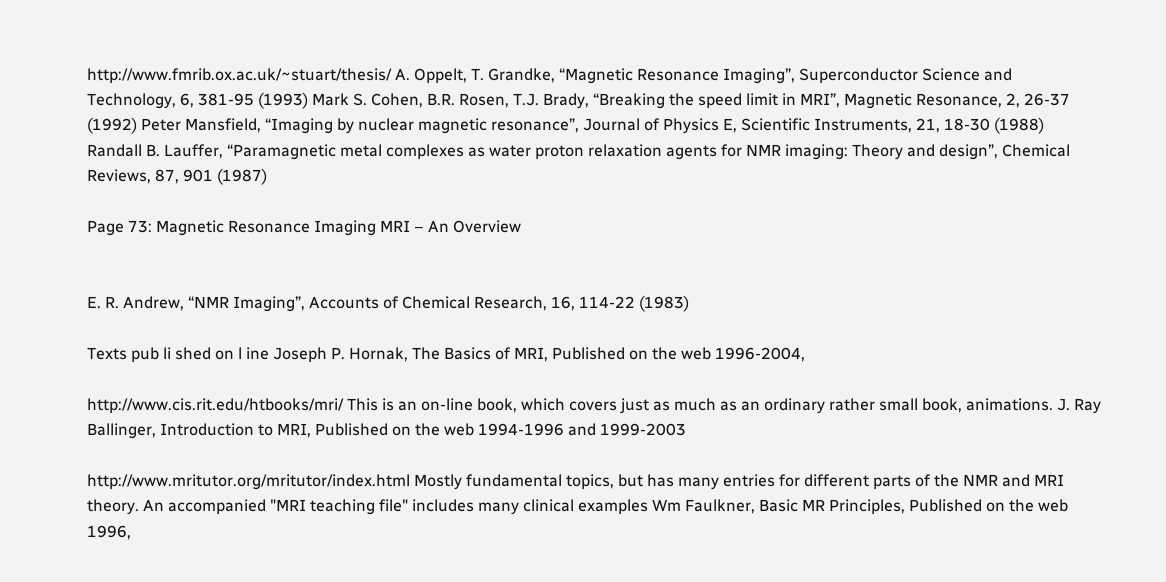http://www.fmrib.ox.ac.uk/~stuart/thesis/ A. Oppelt, T. Grandke, “Magnetic Resonance Imaging”, Superconductor Science and Technology, 6, 381-95 (1993) Mark S. Cohen, B.R. Rosen, T.J. Brady, “Breaking the speed limit in MRI”, Magnetic Resonance, 2, 26-37 (1992) Peter Mansfield, “Imaging by nuclear magnetic resonance”, Journal of Physics E, Scientific Instruments, 21, 18-30 (1988) Randall B. Lauffer, “Paramagnetic metal complexes as water proton relaxation agents for NMR imaging: Theory and design”, Chemical Reviews, 87, 901 (1987)

Page 73: Magnetic Resonance Imaging MRI – An Overview


E. R. Andrew, “NMR Imaging”, Accounts of Chemical Research, 16, 114-22 (1983)

Texts pub li shed on l ine Joseph P. Hornak, The Basics of MRI, Published on the web 1996-2004,

http://www.cis.rit.edu/htbooks/mri/ This is an on-line book, which covers just as much as an ordinary rather small book, animations. J. Ray Ballinger, Introduction to MRI, Published on the web 1994-1996 and 1999-2003

http://www.mritutor.org/mritutor/index.html Mostly fundamental topics, but has many entries for different parts of the NMR and MRI theory. An accompanied "MRI teaching file" includes many clinical examples Wm Faulkner, Basic MR Principles, Published on the web 1996,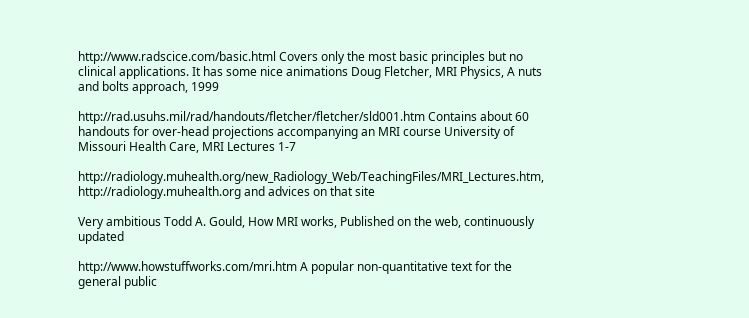http://www.radscice.com/basic.html Covers only the most basic principles but no clinical applications. It has some nice animations Doug Fletcher, MRI Physics, A nuts and bolts approach, 1999

http://rad.usuhs.mil/rad/handouts/fletcher/fletcher/sld001.htm Contains about 60 handouts for over-head projections accompanying an MRI course University of Missouri Health Care, MRI Lectures 1-7

http://radiology.muhealth.org/new_Radiology_Web/TeachingFiles/MRI_Lectures.htm, http://radiology.muhealth.org and advices on that site

Very ambitious Todd A. Gould, How MRI works, Published on the web, continuously updated

http://www.howstuffworks.com/mri.htm A popular non-quantitative text for the general public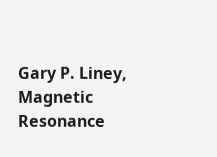Gary P. Liney, Magnetic Resonance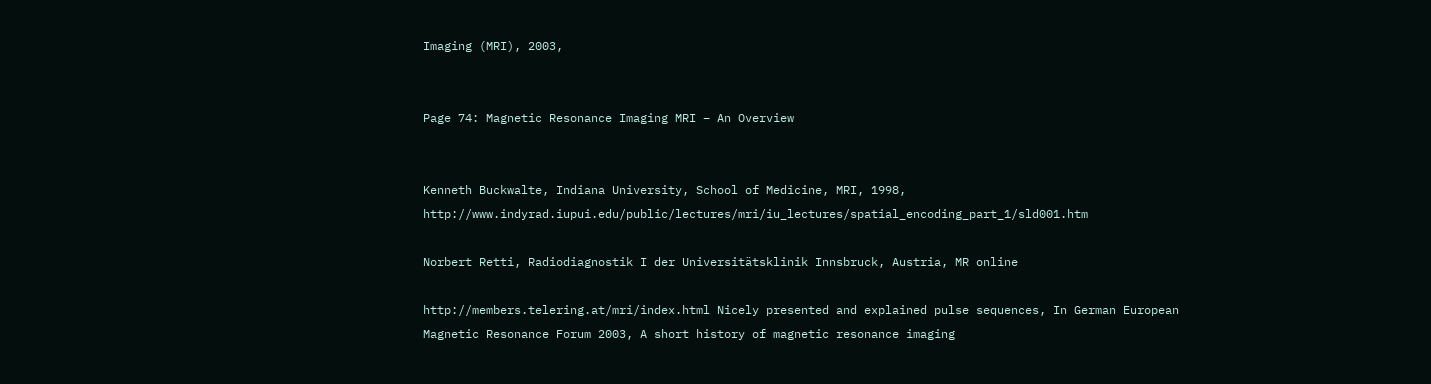Imaging (MRI), 2003,


Page 74: Magnetic Resonance Imaging MRI – An Overview


Kenneth Buckwalte, Indiana University, School of Medicine, MRI, 1998, http://www.indyrad.iupui.edu/public/lectures/mri/iu_lectures/spatial_encoding_part_1/sld001.htm

Norbert Retti, Radiodiagnostik I der Universitätsklinik Innsbruck, Austria, MR online

http://members.telering.at/mri/index.html Nicely presented and explained pulse sequences, In German European Magnetic Resonance Forum 2003, A short history of magnetic resonance imaging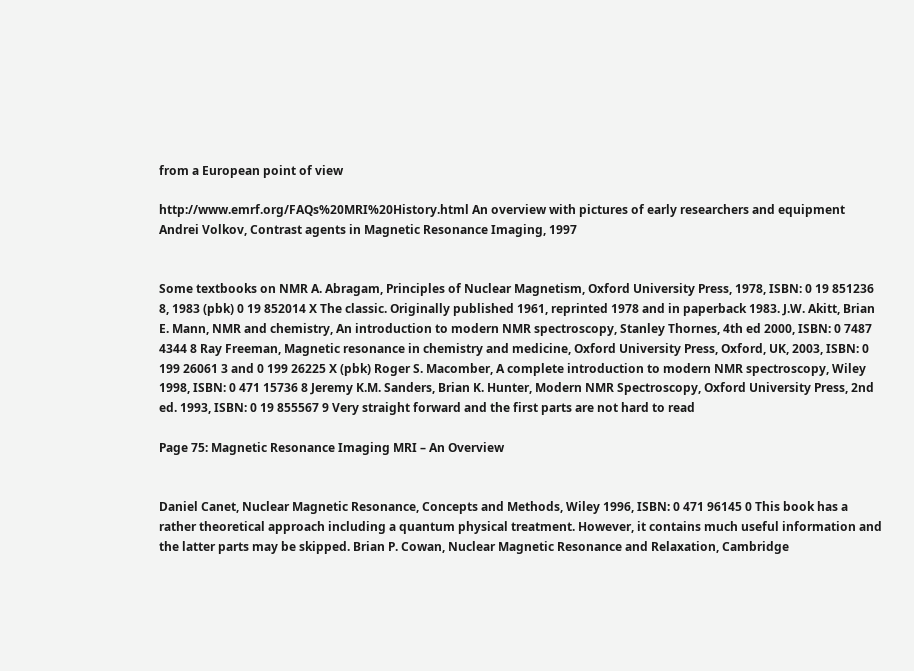from a European point of view

http://www.emrf.org/FAQs%20MRI%20History.html An overview with pictures of early researchers and equipment Andrei Volkov, Contrast agents in Magnetic Resonance Imaging, 1997


Some textbooks on NMR A. Abragam, Principles of Nuclear Magnetism, Oxford University Press, 1978, ISBN: 0 19 851236 8, 1983 (pbk) 0 19 852014 X The classic. Originally published 1961, reprinted 1978 and in paperback 1983. J.W. Akitt, Brian E. Mann, NMR and chemistry, An introduction to modern NMR spectroscopy, Stanley Thornes, 4th ed 2000, ISBN: 0 7487 4344 8 Ray Freeman, Magnetic resonance in chemistry and medicine, Oxford University Press, Oxford, UK, 2003, ISBN: 0 199 26061 3 and 0 199 26225 X (pbk) Roger S. Macomber, A complete introduction to modern NMR spectroscopy, Wiley 1998, ISBN: 0 471 15736 8 Jeremy K.M. Sanders, Brian K. Hunter, Modern NMR Spectroscopy, Oxford University Press, 2nd ed. 1993, ISBN: 0 19 855567 9 Very straight forward and the first parts are not hard to read

Page 75: Magnetic Resonance Imaging MRI – An Overview


Daniel Canet, Nuclear Magnetic Resonance, Concepts and Methods, Wiley 1996, ISBN: 0 471 96145 0 This book has a rather theoretical approach including a quantum physical treatment. However, it contains much useful information and the latter parts may be skipped. Brian P. Cowan, Nuclear Magnetic Resonance and Relaxation, Cambridge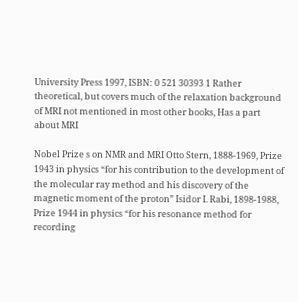University Press 1997, ISBN: 0 521 30393 1 Rather theoretical, but covers much of the relaxation background of MRI not mentioned in most other books, Has a part about MRI

Nobel Prize s on NMR and MRI Otto Stern, 1888-1969, Prize 1943 in physics “for his contribution to the development of the molecular ray method and his discovery of the magnetic moment of the proton” Isidor I. Rabi, 1898-1988, Prize 1944 in physics “for his resonance method for recording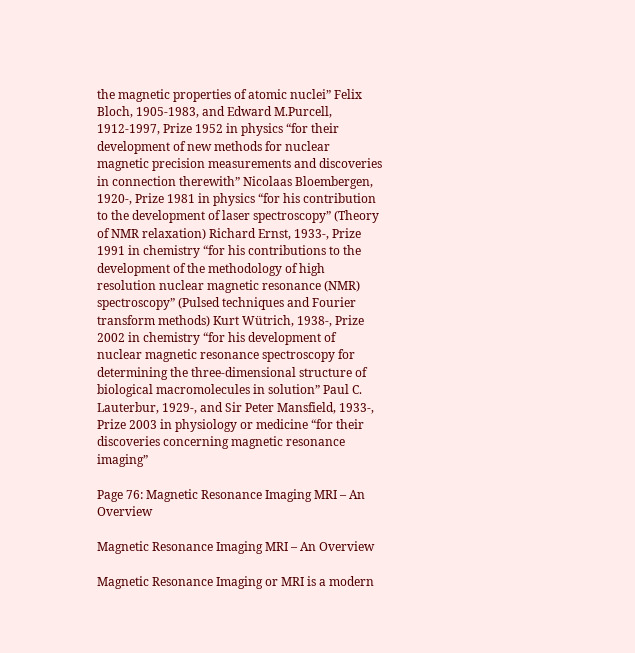the magnetic properties of atomic nuclei” Felix Bloch, 1905-1983, and Edward M.Purcell, 1912-1997, Prize 1952 in physics “for their development of new methods for nuclear magnetic precision measurements and discoveries in connection therewith” Nicolaas Bloembergen, 1920-, Prize 1981 in physics “for his contribution to the development of laser spectroscopy” (Theory of NMR relaxation) Richard Ernst, 1933-, Prize 1991 in chemistry “for his contributions to the development of the methodology of high resolution nuclear magnetic resonance (NMR) spectroscopy” (Pulsed techniques and Fourier transform methods) Kurt Wütrich, 1938-, Prize 2002 in chemistry “for his development of nuclear magnetic resonance spectroscopy for determining the three-dimensional structure of biological macromolecules in solution” Paul C. Lauterbur, 1929-, and Sir Peter Mansfield, 1933-, Prize 2003 in physiology or medicine “for their discoveries concerning magnetic resonance imaging”

Page 76: Magnetic Resonance Imaging MRI – An Overview

Magnetic Resonance Imaging MRI – An Overview

Magnetic Resonance Imaging or MRI is a modern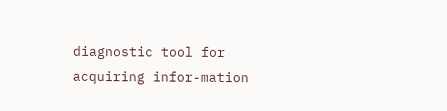diagnostic tool for acquiring infor-mation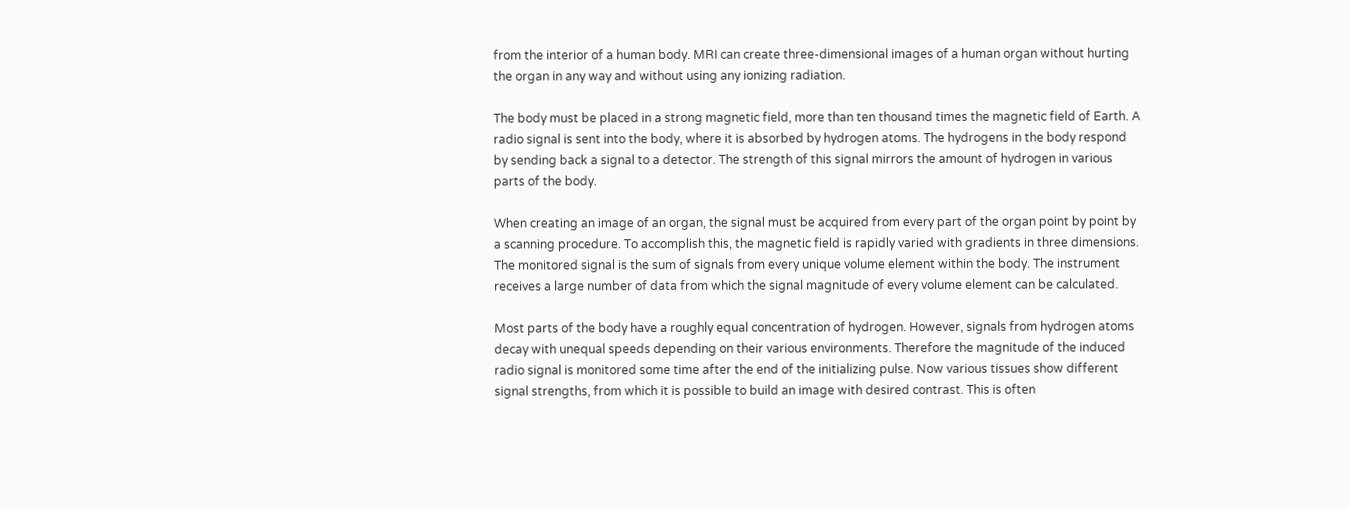from the interior of a human body. MRI can create three-dimensional images of a human organ without hurting the organ in any way and without using any ionizing radiation.

The body must be placed in a strong magnetic field, more than ten thousand times the magnetic field of Earth. A radio signal is sent into the body, where it is absorbed by hydrogen atoms. The hydrogens in the body respond by sending back a signal to a detector. The strength of this signal mirrors the amount of hydrogen in various parts of the body.

When creating an image of an organ, the signal must be acquired from every part of the organ point by point by a scanning procedure. To accomplish this, the magnetic field is rapidly varied with gradients in three dimensions. The monitored signal is the sum of signals from every unique volume element within the body. The instrument receives a large number of data from which the signal magnitude of every volume element can be calculated.

Most parts of the body have a roughly equal concentration of hydrogen. However, signals from hydrogen atoms decay with unequal speeds depending on their various environments. Therefore the magnitude of the induced radio signal is monitored some time after the end of the initializing pulse. Now various tissues show different signal strengths, from which it is possible to build an image with desired contrast. This is often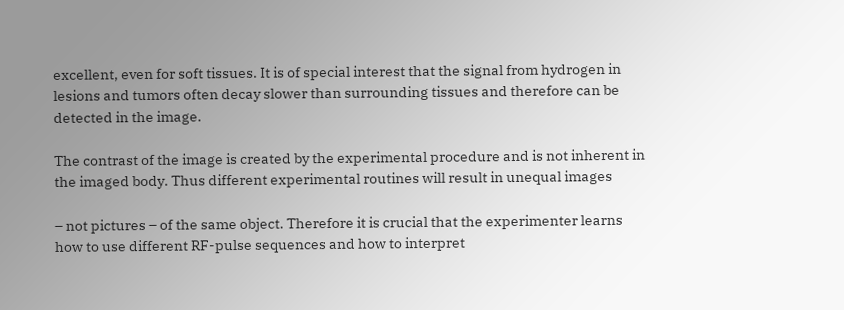excellent, even for soft tissues. It is of special interest that the signal from hydrogen in lesions and tumors often decay slower than surrounding tissues and therefore can be detected in the image.

The contrast of the image is created by the experimental procedure and is not inherent in the imaged body. Thus different experimental routines will result in unequal images

– not pictures – of the same object. Therefore it is crucial that the experimenter learns how to use different RF-pulse sequences and how to interpret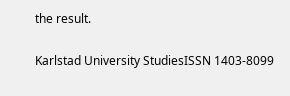the result.

Karlstad University StudiesISSN 1403-8099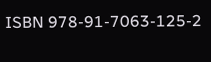ISBN 978-91-7063-125-2